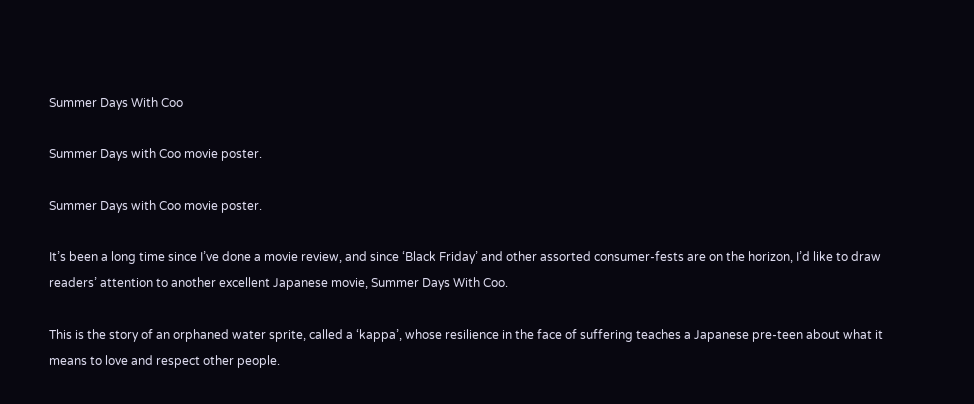Summer Days With Coo

Summer Days with Coo movie poster.

Summer Days with Coo movie poster.

It’s been a long time since I’ve done a movie review, and since ‘Black Friday’ and other assorted consumer-fests are on the horizon, I’d like to draw readers’ attention to another excellent Japanese movie, Summer Days With Coo.

This is the story of an orphaned water sprite, called a ‘kappa’, whose resilience in the face of suffering teaches a Japanese pre-teen about what it means to love and respect other people.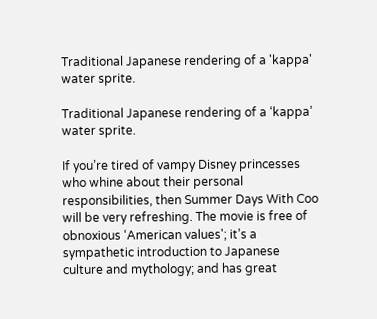Traditional Japanese rendering of a 'kappa' water sprite.

Traditional Japanese rendering of a ‘kappa’ water sprite.

If you’re tired of vampy Disney princesses who whine about their personal responsibilities, then Summer Days With Coo will be very refreshing. The movie is free of obnoxious ‘American values'; it’s a sympathetic introduction to Japanese culture and mythology; and has great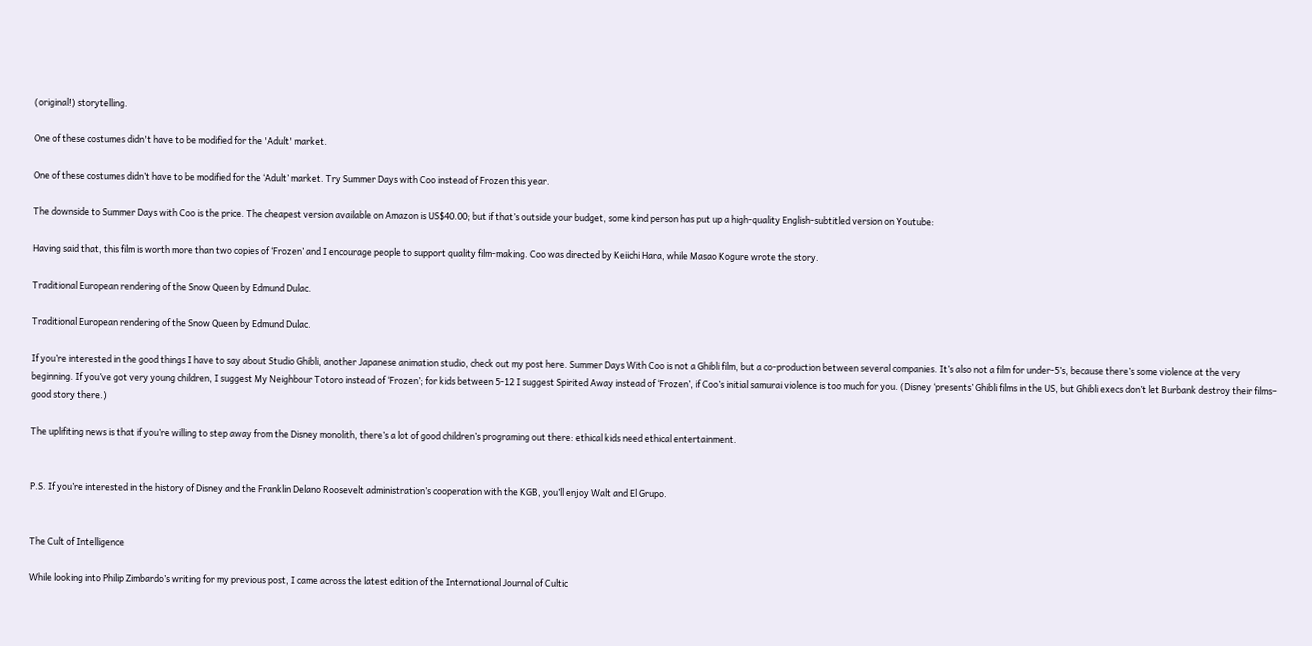(original!) storytelling.

One of these costumes didn't have to be modified for the 'Adult' market.

One of these costumes didn’t have to be modified for the ‘Adult’ market. Try Summer Days with Coo instead of Frozen this year.

The downside to Summer Days with Coo is the price. The cheapest version available on Amazon is US$40.00; but if that’s outside your budget, some kind person has put up a high-quality English-subtitled version on Youtube:

Having said that, this film is worth more than two copies of ‘Frozen’ and I encourage people to support quality film-making. Coo was directed by Keiichi Hara, while Masao Kogure wrote the story.

Traditional European rendering of the Snow Queen by Edmund Dulac.

Traditional European rendering of the Snow Queen by Edmund Dulac.

If you’re interested in the good things I have to say about Studio Ghibli, another Japanese animation studio, check out my post here. Summer Days With Coo is not a Ghibli film, but a co-production between several companies. It’s also not a film for under-5’s, because there’s some violence at the very beginning. If you’ve got very young children, I suggest My Neighbour Totoro instead of ‘Frozen’; for kids between 5-12 I suggest Spirited Away instead of ‘Frozen’, if Coo’s initial samurai violence is too much for you. (Disney ‘presents’ Ghibli films in the US, but Ghibli execs don’t let Burbank destroy their films– good story there.)

The uplifiting news is that if you’re willing to step away from the Disney monolith, there’s a lot of good children’s programing out there: ethical kids need ethical entertainment.


P.S. If you’re interested in the history of Disney and the Franklin Delano Roosevelt administration’s cooperation with the KGB, you’ll enjoy Walt and El Grupo.


The Cult of Intelligence

While looking into Philip Zimbardo’s writing for my previous post, I came across the latest edition of the International Journal of Cultic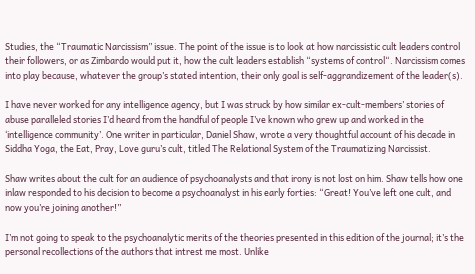Studies, the “Traumatic Narcissism” issue. The point of the issue is to look at how narcissistic cult leaders control their followers, or as Zimbardo would put it, how the cult leaders establish “systems of control“. Narcissism comes into play because, whatever the group’s stated intention, their only goal is self-aggrandizement of the leader(s).

I have never worked for any intelligence agency, but I was struck by how similar ex-cult-members’ stories of abuse paralleled stories I’d heard from the handful of people I’ve known who grew up and worked in the ‘intelligence community’. One writer in particular, Daniel Shaw, wrote a very thoughtful account of his decade in Siddha Yoga, the Eat, Pray, Love guru’s cult, titled The Relational System of the Traumatizing Narcissist.

Shaw writes about the cult for an audience of psychoanalysts and that irony is not lost on him. Shaw tells how one inlaw responded to his decision to become a psychoanalyst in his early forties: “Great! You’ve left one cult, and now you’re joining another!”

I’m not going to speak to the psychoanalytic merits of the theories presented in this edition of the journal; it’s the personal recollections of the authors that intrest me most. Unlike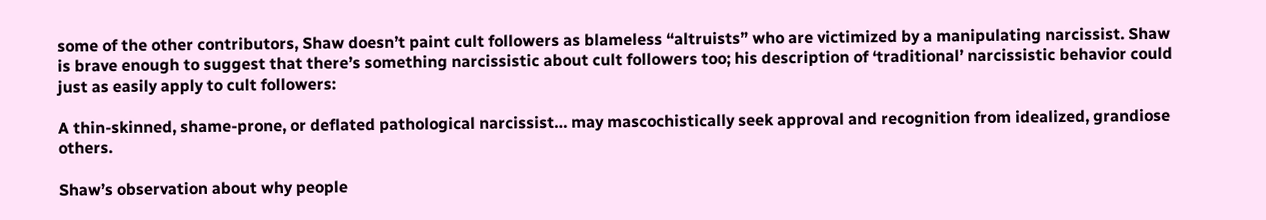some of the other contributors, Shaw doesn’t paint cult followers as blameless “altruists” who are victimized by a manipulating narcissist. Shaw is brave enough to suggest that there’s something narcissistic about cult followers too; his description of ‘traditional’ narcissistic behavior could just as easily apply to cult followers:

A thin-skinned, shame-prone, or deflated pathological narcissist… may mascochistically seek approval and recognition from idealized, grandiose others.

Shaw’s observation about why people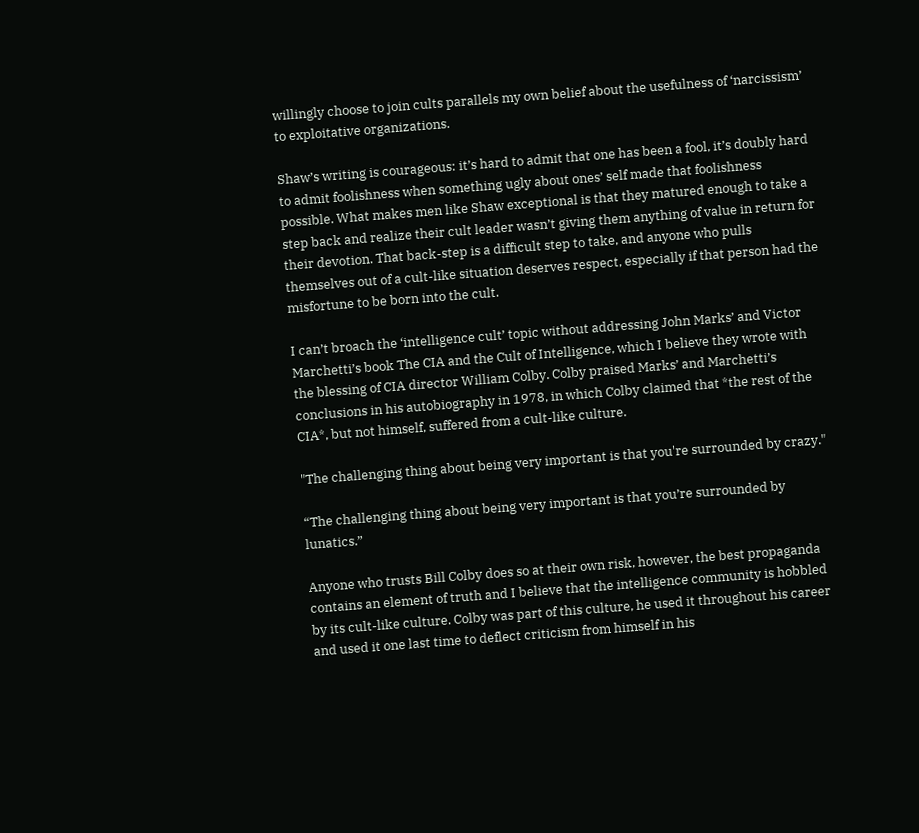willingly choose to join cults parallels my own belief about the usefulness of ‘narcissism’ to exploitative organizations.

Shaw’s writing is courageous: it’s hard to admit that one has been a fool, it’s doubly hard to admit foolishness when something ugly about ones’ self made that foolishness possible. What makes men like Shaw exceptional is that they matured enough to take a step back and realize their cult leader wasn’t giving them anything of value in return for their devotion. That back-step is a difficult step to take, and anyone who pulls themselves out of a cult-like situation deserves respect, especially if that person had the misfortune to be born into the cult.

I can’t broach the ‘intelligence cult’ topic without addressing John Marks’ and Victor Marchetti’s book The CIA and the Cult of Intelligence, which I believe they wrote with the blessing of CIA director William Colby. Colby praised Marks’ and Marchetti’s conclusions in his autobiography in 1978, in which Colby claimed that *the rest of the CIA*, but not himself, suffered from a cult-like culture.

"The challenging thing about being very important is that you're surrounded by crazy."

“The challenging thing about being very important is that you’re surrounded by lunatics.”

Anyone who trusts Bill Colby does so at their own risk, however, the best propaganda contains an element of truth and I believe that the intelligence community is hobbled by its cult-like culture. Colby was part of this culture, he used it throughout his career and used it one last time to deflect criticism from himself in his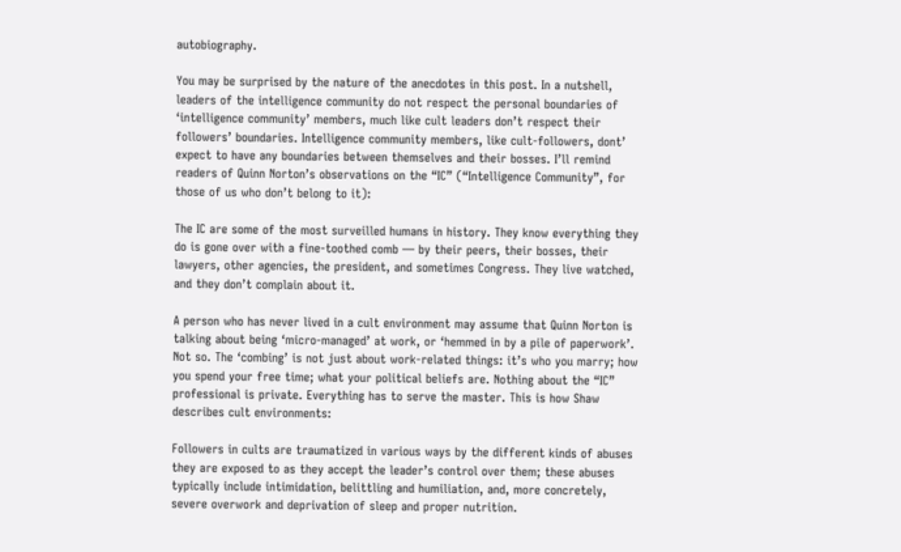autobiography.

You may be surprised by the nature of the anecdotes in this post. In a nutshell, leaders of the intelligence community do not respect the personal boundaries of ‘intelligence community’ members, much like cult leaders don’t respect their followers’ boundaries. Intelligence community members, like cult-followers, dont’ expect to have any boundaries between themselves and their bosses. I’ll remind readers of Quinn Norton’s observations on the “IC” (“Intelligence Community”, for those of us who don’t belong to it):

The IC are some of the most surveilled humans in history. They know everything they do is gone over with a fine-toothed comb — by their peers, their bosses, their lawyers, other agencies, the president, and sometimes Congress. They live watched, and they don’t complain about it.

A person who has never lived in a cult environment may assume that Quinn Norton is talking about being ‘micro-managed’ at work, or ‘hemmed in by a pile of paperwork’. Not so. The ‘combing’ is not just about work-related things: it’s who you marry; how you spend your free time; what your political beliefs are. Nothing about the “IC” professional is private. Everything has to serve the master. This is how Shaw describes cult environments:

Followers in cults are traumatized in various ways by the different kinds of abuses they are exposed to as they accept the leader’s control over them; these abuses typically include intimidation, belittling and humiliation, and, more concretely, severe overwork and deprivation of sleep and proper nutrition.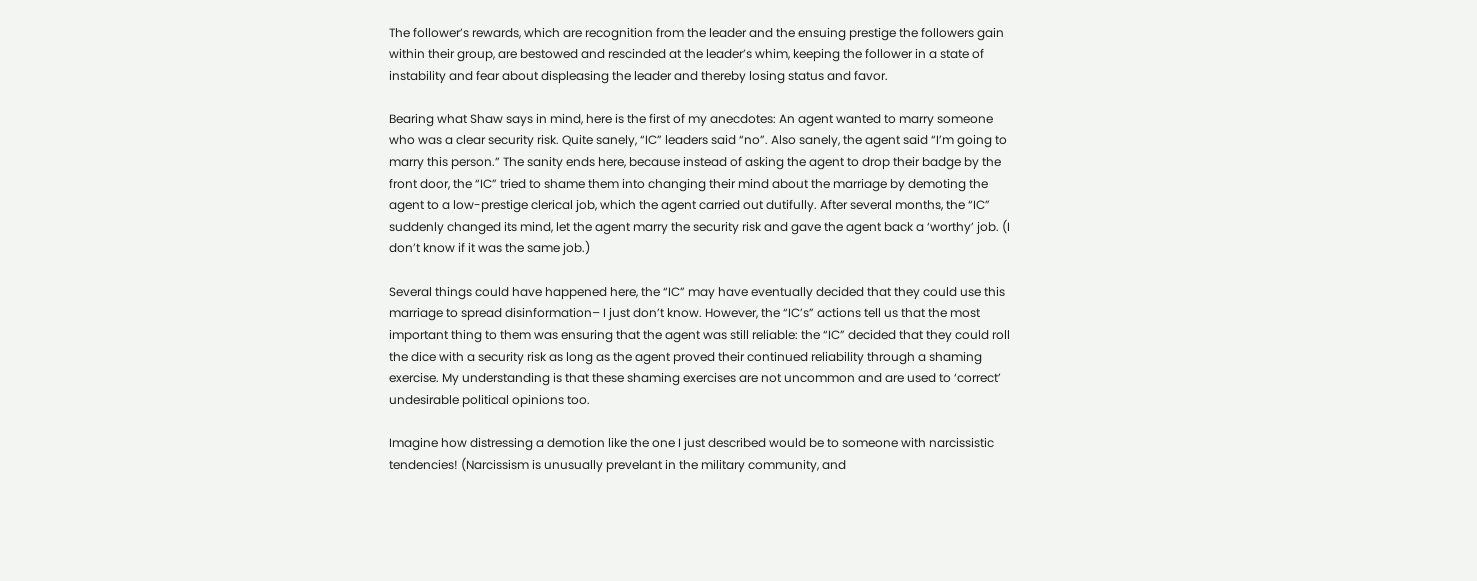The follower’s rewards, which are recognition from the leader and the ensuing prestige the followers gain within their group, are bestowed and rescinded at the leader’s whim, keeping the follower in a state of instability and fear about displeasing the leader and thereby losing status and favor.

Bearing what Shaw says in mind, here is the first of my anecdotes: An agent wanted to marry someone who was a clear security risk. Quite sanely, “IC” leaders said “no”. Also sanely, the agent said “I’m going to marry this person.” The sanity ends here, because instead of asking the agent to drop their badge by the front door, the “IC” tried to shame them into changing their mind about the marriage by demoting the agent to a low-prestige clerical job, which the agent carried out dutifully. After several months, the “IC” suddenly changed its mind, let the agent marry the security risk and gave the agent back a ‘worthy’ job. (I don’t know if it was the same job.)

Several things could have happened here, the “IC” may have eventually decided that they could use this marriage to spread disinformation– I just don’t know. However, the “IC’s” actions tell us that the most important thing to them was ensuring that the agent was still reliable: the “IC” decided that they could roll the dice with a security risk as long as the agent proved their continued reliability through a shaming exercise. My understanding is that these shaming exercises are not uncommon and are used to ‘correct’ undesirable political opinions too.

Imagine how distressing a demotion like the one I just described would be to someone with narcissistic tendencies! (Narcissism is unusually prevelant in the military community, and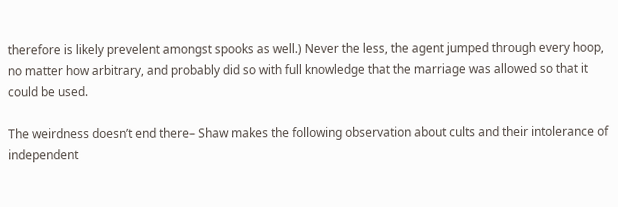therefore is likely prevelent amongst spooks as well.) Never the less, the agent jumped through every hoop, no matter how arbitrary, and probably did so with full knowledge that the marriage was allowed so that it could be used.

The weirdness doesn’t end there– Shaw makes the following observation about cults and their intolerance of independent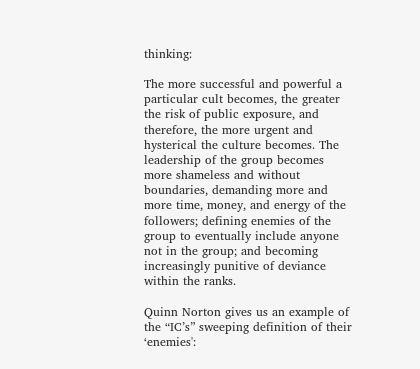thinking:

The more successful and powerful a particular cult becomes, the greater the risk of public exposure, and therefore, the more urgent and hysterical the culture becomes. The leadership of the group becomes more shameless and without boundaries, demanding more and more time, money, and energy of the followers; defining enemies of the group to eventually include anyone not in the group; and becoming increasingly punitive of deviance within the ranks.

Quinn Norton gives us an example of the “IC’s” sweeping definition of their ‘enemies':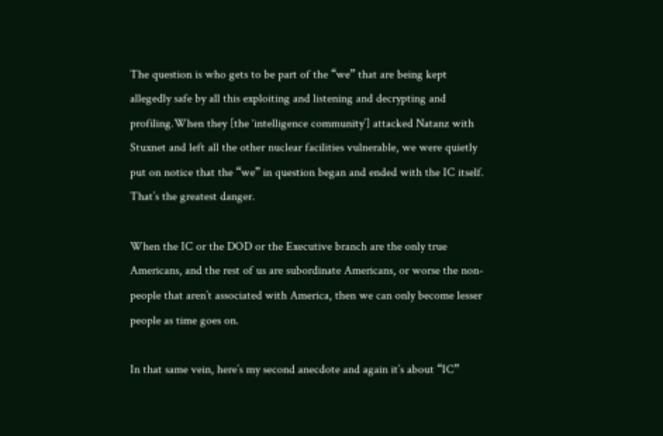The question is who gets to be part of the “we” that are being kept allegedly safe by all this exploiting and listening and decrypting and profiling.When they [the ‘intelligence community’] attacked Natanz with Stuxnet and left all the other nuclear facilities vulnerable, we were quietly put on notice that the “we” in question began and ended with the IC itself. That’s the greatest danger.

When the IC or the DOD or the Executive branch are the only true Americans, and the rest of us are subordinate Americans, or worse the non-people that aren’t associated with America, then we can only become lesser people as time goes on.

In that same vein, here’s my second anecdote and again it’s about “IC”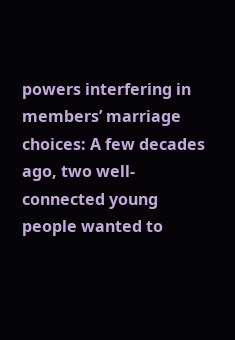powers interfering in members’ marriage choices: A few decades ago, two well-connected young people wanted to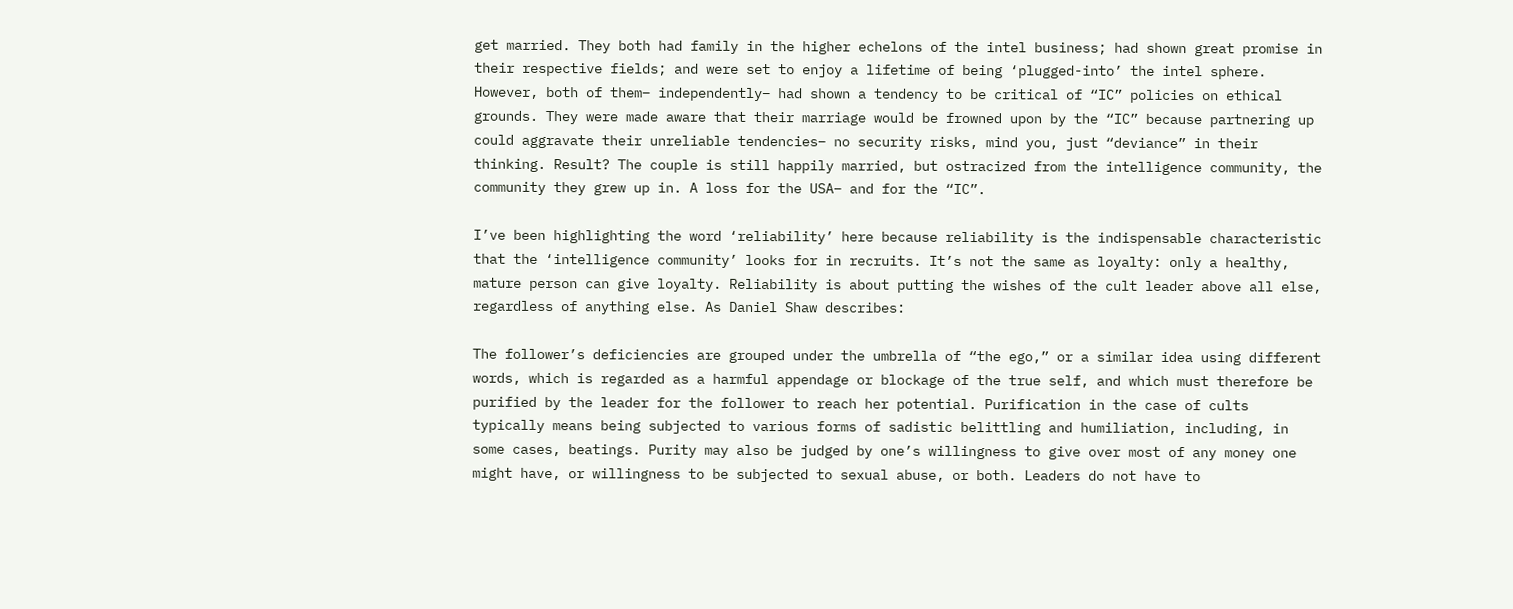get married. They both had family in the higher echelons of the intel business; had shown great promise in their respective fields; and were set to enjoy a lifetime of being ‘plugged-into’ the intel sphere. However, both of them– independently– had shown a tendency to be critical of “IC” policies on ethical grounds. They were made aware that their marriage would be frowned upon by the “IC” because partnering up could aggravate their unreliable tendencies– no security risks, mind you, just “deviance” in their thinking. Result? The couple is still happily married, but ostracized from the intelligence community, the community they grew up in. A loss for the USA– and for the “IC”.

I’ve been highlighting the word ‘reliability’ here because reliability is the indispensable characteristic that the ‘intelligence community’ looks for in recruits. It’s not the same as loyalty: only a healthy, mature person can give loyalty. Reliability is about putting the wishes of the cult leader above all else, regardless of anything else. As Daniel Shaw describes:

The follower’s deficiencies are grouped under the umbrella of “the ego,” or a similar idea using different words, which is regarded as a harmful appendage or blockage of the true self, and which must therefore be purified by the leader for the follower to reach her potential. Purification in the case of cults typically means being subjected to various forms of sadistic belittling and humiliation, including, in some cases, beatings. Purity may also be judged by one’s willingness to give over most of any money one might have, or willingness to be subjected to sexual abuse, or both. Leaders do not have to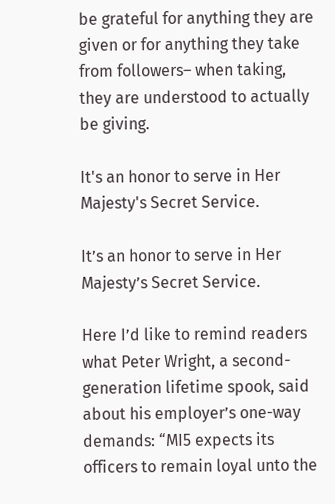be grateful for anything they are given or for anything they take from followers– when taking, they are understood to actually be giving.

It's an honor to serve in Her Majesty's Secret Service.

It’s an honor to serve in Her Majesty’s Secret Service.

Here I’d like to remind readers what Peter Wright, a second-generation lifetime spook, said about his employer’s one-way demands: “MI5 expects its officers to remain loyal unto the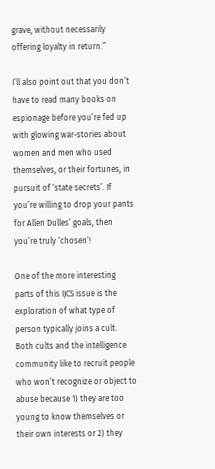grave, without necessarily offering loyalty in return.”

I’ll also point out that you don’t have to read many books on espionage before you’re fed up with glowing war-stories about women and men who used themselves, or their fortunes, in pursuit of ‘state secrets’. If you’re willing to drop your pants for Allen Dulles’ goals, then you’re truly ‘chosen’!

One of the more interesting parts of this IJCS issue is the exploration of what type of person typically joins a cult. Both cults and the intelligence community like to recruit people who won’t recognize or object to abuse because 1) they are too young to know themselves or their own interests or 2) they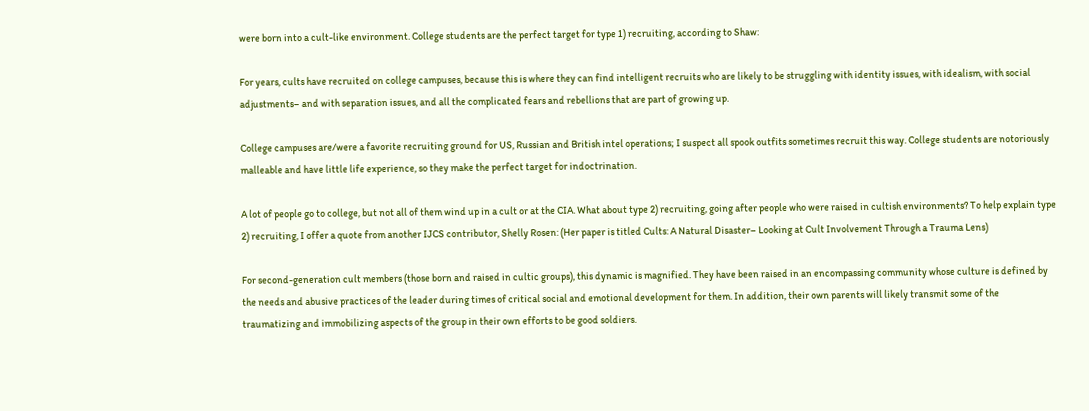were born into a cult-like environment. College students are the perfect target for type 1) recruiting, according to Shaw:

For years, cults have recruited on college campuses, because this is where they can find intelligent recruits who are likely to be struggling with identity issues, with idealism, with social adjustments– and with separation issues, and all the complicated fears and rebellions that are part of growing up.

College campuses are/were a favorite recruiting ground for US, Russian and British intel operations; I suspect all spook outfits sometimes recruit this way. College students are notoriously malleable and have little life experience, so they make the perfect target for indoctrination.

A lot of people go to college, but not all of them wind up in a cult or at the CIA. What about type 2) recruiting, going after people who were raised in cultish environments? To help explain type 2) recruiting, I offer a quote from another IJCS contributor, Shelly Rosen: (Her paper is titled Cults: A Natural Disaster– Looking at Cult Involvement Through a Trauma Lens)

For second-generation cult members (those born and raised in cultic groups), this dynamic is magnified. They have been raised in an encompassing community whose culture is defined by the needs and abusive practices of the leader during times of critical social and emotional development for them. In addition, their own parents will likely transmit some of the traumatizing and immobilizing aspects of the group in their own efforts to be good soldiers.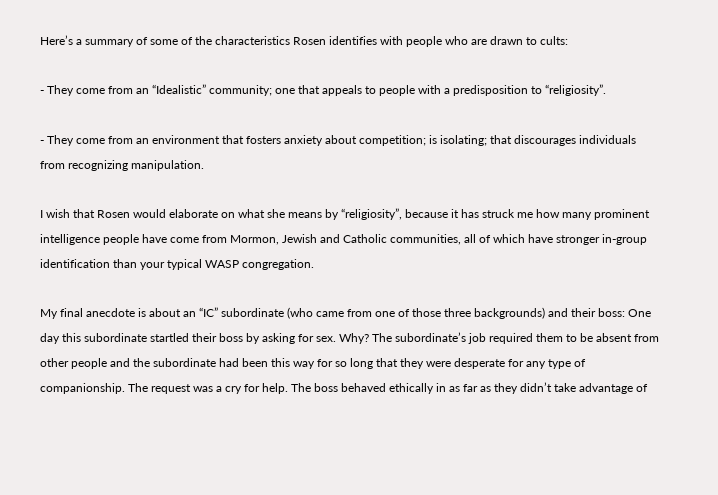Here’s a summary of some of the characteristics Rosen identifies with people who are drawn to cults:

- They come from an “Idealistic” community; one that appeals to people with a predisposition to “religiosity”.

- They come from an environment that fosters anxiety about competition; is isolating; that discourages individuals from recognizing manipulation.

I wish that Rosen would elaborate on what she means by “religiosity”, because it has struck me how many prominent intelligence people have come from Mormon, Jewish and Catholic communities, all of which have stronger in-group identification than your typical WASP congregation.

My final anecdote is about an “IC” subordinate (who came from one of those three backgrounds) and their boss: One day this subordinate startled their boss by asking for sex. Why? The subordinate’s job required them to be absent from other people and the subordinate had been this way for so long that they were desperate for any type of companionship. The request was a cry for help. The boss behaved ethically in as far as they didn’t take advantage of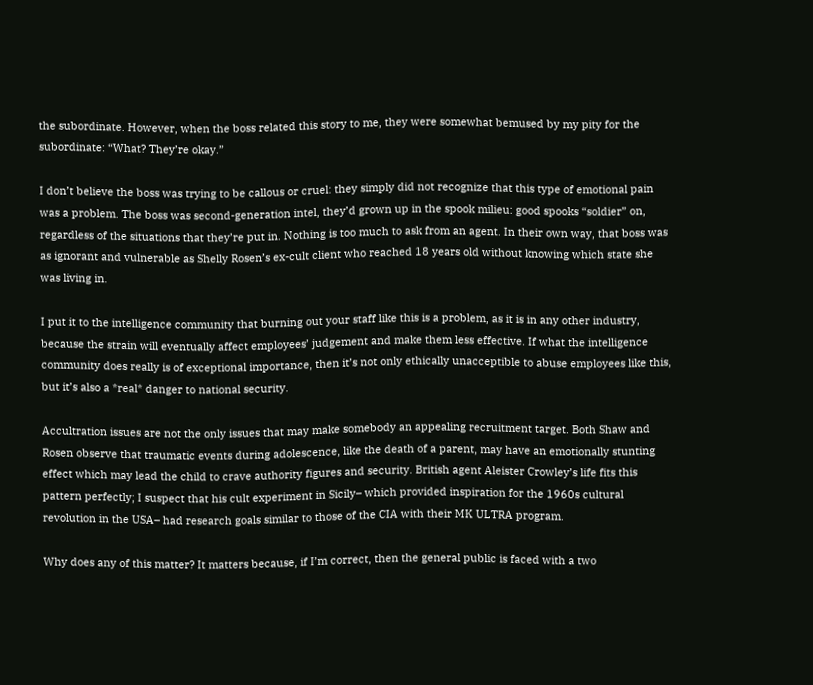the subordinate. However, when the boss related this story to me, they were somewhat bemused by my pity for the subordinate: “What? They’re okay.”

I don’t believe the boss was trying to be callous or cruel: they simply did not recognize that this type of emotional pain was a problem. The boss was second-generation intel, they’d grown up in the spook milieu: good spooks “soldier” on, regardless of the situations that they’re put in. Nothing is too much to ask from an agent. In their own way, that boss was as ignorant and vulnerable as Shelly Rosen’s ex-cult client who reached 18 years old without knowing which state she was living in.

I put it to the intelligence community that burning out your staff like this is a problem, as it is in any other industry, because the strain will eventually affect employees’ judgement and make them less effective. If what the intelligence community does really is of exceptional importance, then it’s not only ethically unacceptible to abuse employees like this, but it’s also a *real* danger to national security.

Accultration issues are not the only issues that may make somebody an appealing recruitment target. Both Shaw and Rosen observe that traumatic events during adolescence, like the death of a parent, may have an emotionally stunting effect which may lead the child to crave authority figures and security. British agent Aleister Crowley’s life fits this pattern perfectly; I suspect that his cult experiment in Sicily– which provided inspiration for the 1960s cultural revolution in the USA– had research goals similar to those of the CIA with their MK ULTRA program.

Why does any of this matter? It matters because, if I’m correct, then the general public is faced with a two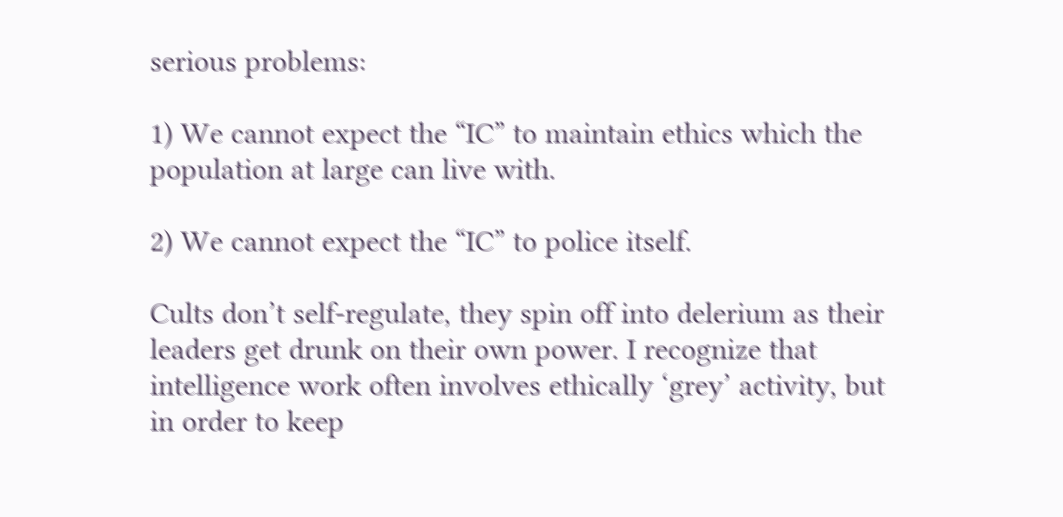serious problems:

1) We cannot expect the “IC” to maintain ethics which the population at large can live with.

2) We cannot expect the “IC” to police itself.

Cults don’t self-regulate, they spin off into delerium as their leaders get drunk on their own power. I recognize that intelligence work often involves ethically ‘grey’ activity, but in order to keep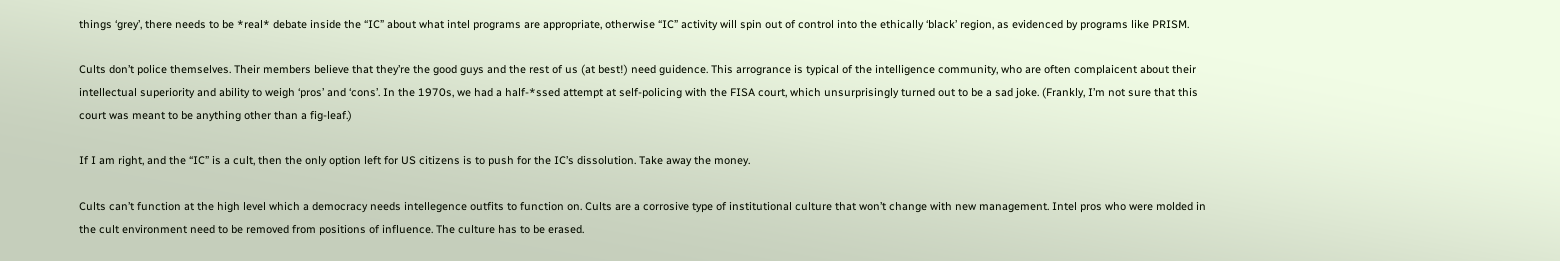things ‘grey’, there needs to be *real* debate inside the “IC” about what intel programs are appropriate, otherwise “IC” activity will spin out of control into the ethically ‘black’ region, as evidenced by programs like PRISM.

Cults don’t police themselves. Their members believe that they’re the good guys and the rest of us (at best!) need guidence. This arrogrance is typical of the intelligence community, who are often complaicent about their intellectual superiority and ability to weigh ‘pros’ and ‘cons’. In the 1970s, we had a half-*ssed attempt at self-policing with the FISA court, which unsurprisingly turned out to be a sad joke. (Frankly, I’m not sure that this court was meant to be anything other than a fig-leaf.)

If I am right, and the “IC” is a cult, then the only option left for US citizens is to push for the IC’s dissolution. Take away the money.

Cults can’t function at the high level which a democracy needs intellegence outfits to function on. Cults are a corrosive type of institutional culture that won’t change with new management. Intel pros who were molded in the cult environment need to be removed from positions of influence. The culture has to be erased.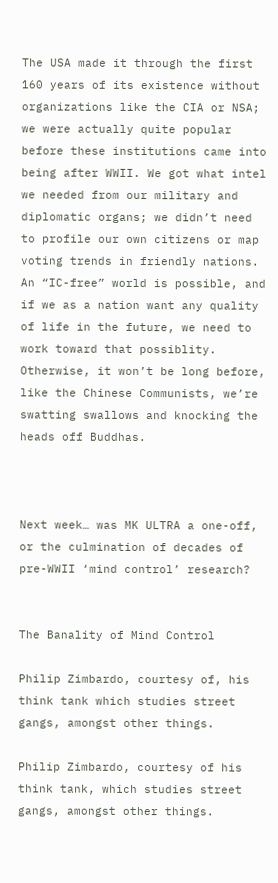The USA made it through the first 160 years of its existence without organizations like the CIA or NSA; we were actually quite popular before these institutions came into being after WWII. We got what intel we needed from our military and diplomatic organs; we didn’t need to profile our own citizens or map voting trends in friendly nations. An “IC-free” world is possible, and if we as a nation want any quality of life in the future, we need to work toward that possiblity. Otherwise, it won’t be long before, like the Chinese Communists, we’re swatting swallows and knocking the heads off Buddhas.



Next week… was MK ULTRA a one-off, or the culmination of decades of pre-WWII ‘mind control’ research?


The Banality of Mind Control

Philip Zimbardo, courtesy of, his think tank which studies street gangs, amongst other things.

Philip Zimbardo, courtesy of his think tank, which studies street gangs, amongst other things.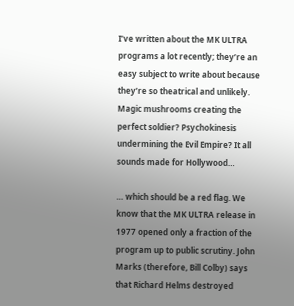I’ve written about the MK ULTRA programs a lot recently; they’re an easy subject to write about because they’re so theatrical and unlikely. Magic mushrooms creating the perfect soldier? Psychokinesis undermining the Evil Empire? It all sounds made for Hollywood…

… which should be a red flag. We know that the MK ULTRA release in 1977 opened only a fraction of the program up to public scrutiny. John Marks (therefore, Bill Colby) says that Richard Helms destroyed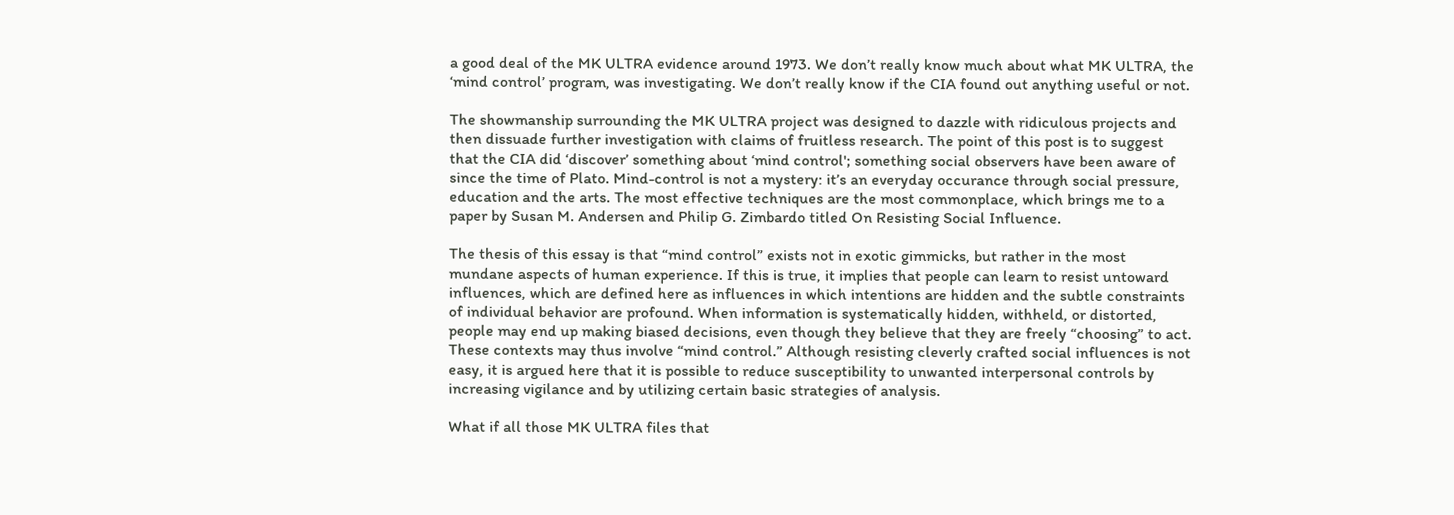a good deal of the MK ULTRA evidence around 1973. We don’t really know much about what MK ULTRA, the ‘mind control’ program, was investigating. We don’t really know if the CIA found out anything useful or not.

The showmanship surrounding the MK ULTRA project was designed to dazzle with ridiculous projects and then dissuade further investigation with claims of fruitless research. The point of this post is to suggest that the CIA did ‘discover’ something about ‘mind control'; something social observers have been aware of since the time of Plato. Mind-control is not a mystery: it’s an everyday occurance through social pressure, education and the arts. The most effective techniques are the most commonplace, which brings me to a paper by Susan M. Andersen and Philip G. Zimbardo titled On Resisting Social Influence.

The thesis of this essay is that “mind control” exists not in exotic gimmicks, but rather in the most mundane aspects of human experience. If this is true, it implies that people can learn to resist untoward influences, which are defined here as influences in which intentions are hidden and the subtle constraints of individual behavior are profound. When information is systematically hidden, withheld, or distorted, people may end up making biased decisions, even though they believe that they are freely “choosing” to act. These contexts may thus involve “mind control.” Although resisting cleverly crafted social influences is not easy, it is argued here that it is possible to reduce susceptibility to unwanted interpersonal controls by increasing vigilance and by utilizing certain basic strategies of analysis.

What if all those MK ULTRA files that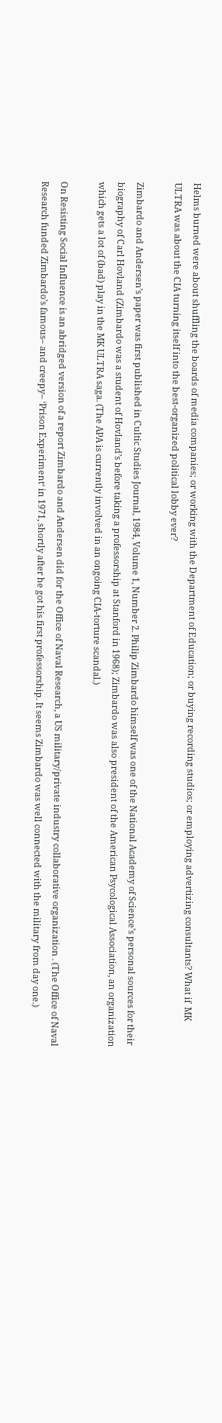Helms burned were about shuffling the boards of media companies; or working with the Department of Education; or buying recording studios; or employing advertizing consultants? What if  MK ULTRA was about the CIA turning itself into the best-organized political lobby ever?

Zimbardo and Andersen’s paper was first published in Cultic Studies Journal, 1984, Volume 1, Number 2. Philip Zimbardo himself was one of the National Academy of Science’s personal sources for their biography of Carl Hovland (Zimbardo was a student of Hovland’s before taking a professorship at Stanford in 1968); Zimbardo was also president of the American Psycological Association, an organization which gets a lot of (bad) play in the MK ULTRA saga. (The APA is currently involved in an ongoing CIA-torture scandal.)

On Resisting Social Influence is an abridged version of a report Zimbardo and Andersen did for the Office of Naval Research, a US military/private industry collaborative organization . (The Office of Naval Research funded Zimbardo’s famous– and creepy– ‘Prison Experiment‘ in 1971, shortly after he got his first professorship. It seems Zimbardo was well connected with the military from day one.)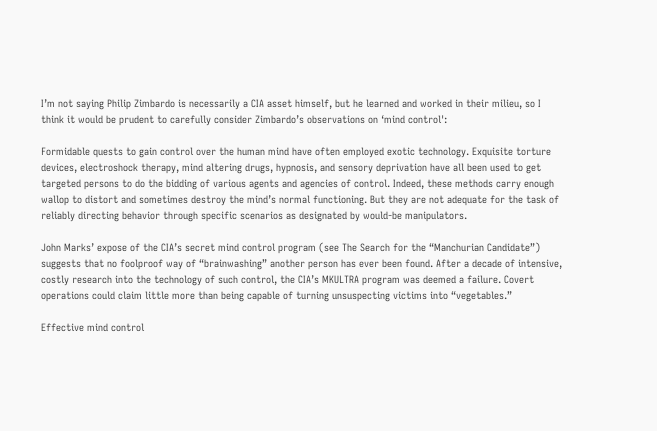I’m not saying Philip Zimbardo is necessarily a CIA asset himself, but he learned and worked in their milieu, so I think it would be prudent to carefully consider Zimbardo’s observations on ‘mind control':

Formidable quests to gain control over the human mind have often employed exotic technology. Exquisite torture devices, electroshock therapy, mind altering drugs, hypnosis, and sensory deprivation have all been used to get targeted persons to do the bidding of various agents and agencies of control. Indeed, these methods carry enough wallop to distort and sometimes destroy the mind’s normal functioning. But they are not adequate for the task of reliably directing behavior through specific scenarios as designated by would-be manipulators.

John Marks’ expose of the CIA’s secret mind control program (see The Search for the “Manchurian Candidate”) suggests that no foolproof way of “brainwashing” another person has ever been found. After a decade of intensive, costly research into the technology of such control, the CIA’s MKULTRA program was deemed a failure. Covert operations could claim little more than being capable of turning unsuspecting victims into “vegetables.”

Effective mind control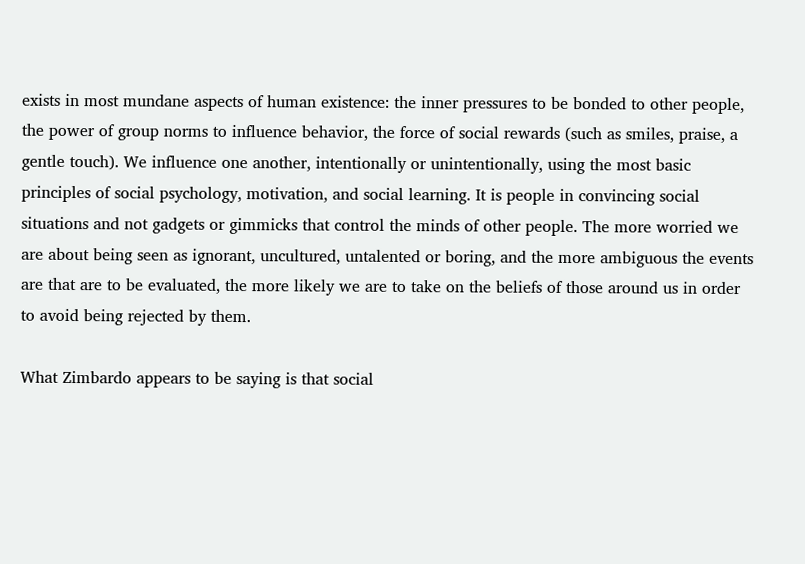exists in most mundane aspects of human existence: the inner pressures to be bonded to other people, the power of group norms to influence behavior, the force of social rewards (such as smiles, praise, a gentle touch). We influence one another, intentionally or unintentionally, using the most basic principles of social psychology, motivation, and social learning. It is people in convincing social situations and not gadgets or gimmicks that control the minds of other people. The more worried we are about being seen as ignorant, uncultured, untalented or boring, and the more ambiguous the events are that are to be evaluated, the more likely we are to take on the beliefs of those around us in order to avoid being rejected by them.

What Zimbardo appears to be saying is that social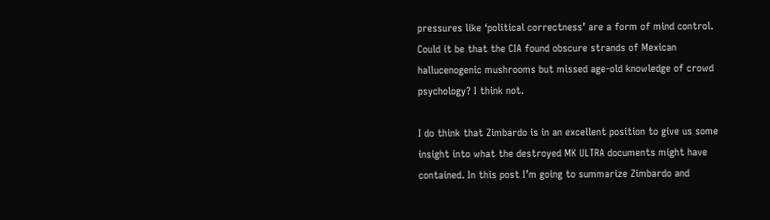pressures like ‘political correctness’ are a form of mind control. Could it be that the CIA found obscure strands of Mexican hallucenogenic mushrooms but missed age-old knowledge of crowd psychology? I think not.

I do think that Zimbardo is in an excellent position to give us some insight into what the destroyed MK ULTRA documents might have contained. In this post I’m going to summarize Zimbardo and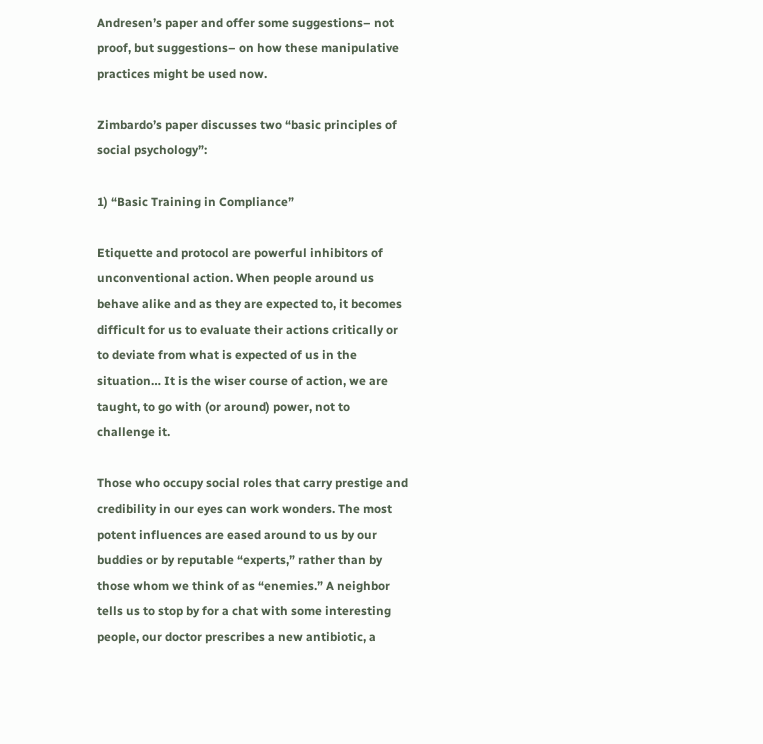Andresen’s paper and offer some suggestions– not proof, but suggestions– on how these manipulative practices might be used now.

Zimbardo’s paper discusses two “basic principles of social psychology”:

1) “Basic Training in Compliance”

Etiquette and protocol are powerful inhibitors of unconventional action. When people around us behave alike and as they are expected to, it becomes difficult for us to evaluate their actions critically or to deviate from what is expected of us in the situation… It is the wiser course of action, we are taught, to go with (or around) power, not to challenge it.

Those who occupy social roles that carry prestige and credibility in our eyes can work wonders. The most potent influences are eased around to us by our buddies or by reputable “experts,” rather than by those whom we think of as “enemies.” A neighbor tells us to stop by for a chat with some interesting people, our doctor prescribes a new antibiotic, a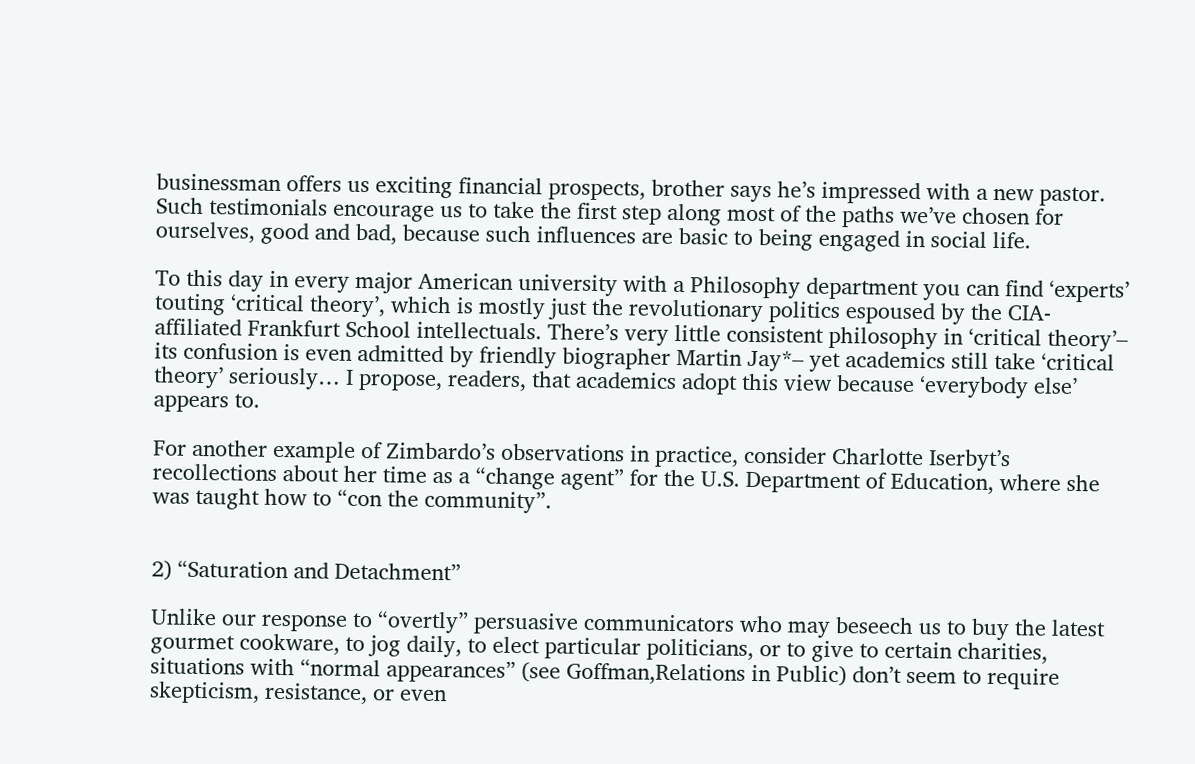businessman offers us exciting financial prospects, brother says he’s impressed with a new pastor. Such testimonials encourage us to take the first step along most of the paths we’ve chosen for ourselves, good and bad, because such influences are basic to being engaged in social life.

To this day in every major American university with a Philosophy department you can find ‘experts’ touting ‘critical theory’, which is mostly just the revolutionary politics espoused by the CIA-affiliated Frankfurt School intellectuals. There’s very little consistent philosophy in ‘critical theory’– its confusion is even admitted by friendly biographer Martin Jay*– yet academics still take ‘critical theory’ seriously… I propose, readers, that academics adopt this view because ‘everybody else’ appears to.

For another example of Zimbardo’s observations in practice, consider Charlotte Iserbyt’s recollections about her time as a “change agent” for the U.S. Department of Education, where she was taught how to “con the community”.


2) “Saturation and Detachment”

Unlike our response to “overtly” persuasive communicators who may beseech us to buy the latest gourmet cookware, to jog daily, to elect particular politicians, or to give to certain charities, situations with “normal appearances” (see Goffman,Relations in Public) don’t seem to require skepticism, resistance, or even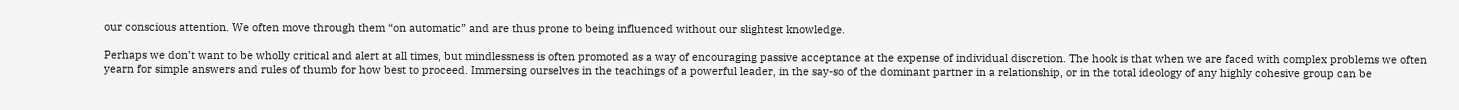our conscious attention. We often move through them “on automatic” and are thus prone to being influenced without our slightest knowledge.

Perhaps we don’t want to be wholly critical and alert at all times, but mindlessness is often promoted as a way of encouraging passive acceptance at the expense of individual discretion. The hook is that when we are faced with complex problems we often yearn for simple answers and rules of thumb for how best to proceed. Immersing ourselves in the teachings of a powerful leader, in the say-so of the dominant partner in a relationship, or in the total ideology of any highly cohesive group can be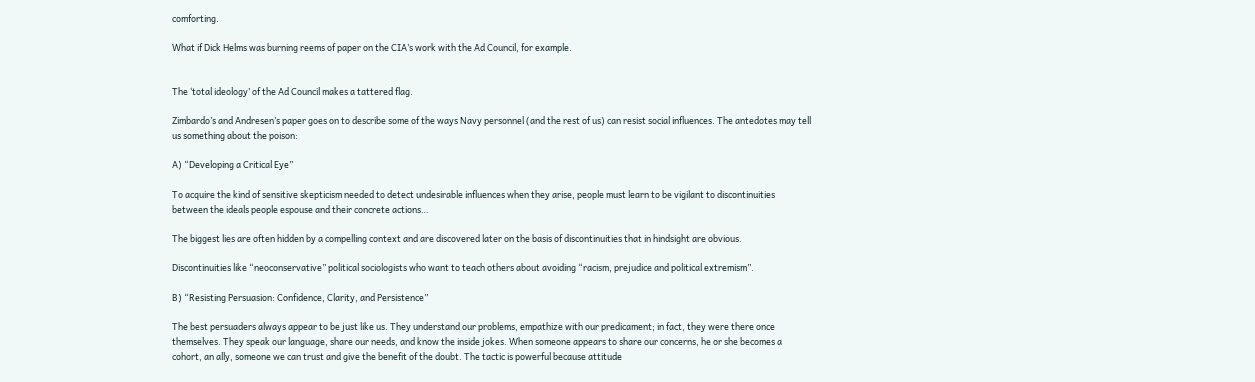comforting.

What if Dick Helms was burning reems of paper on the CIA’s work with the Ad Council, for example.


The ‘total ideology’ of the Ad Council makes a tattered flag.

Zimbardo’s and Andresen’s paper goes on to describe some of the ways Navy personnel (and the rest of us) can resist social influences. The antedotes may tell us something about the poison:

A) “Developing a Critical Eye”

To acquire the kind of sensitive skepticism needed to detect undesirable influences when they arise, people must learn to be vigilant to discontinuities between the ideals people espouse and their concrete actions…

The biggest lies are often hidden by a compelling context and are discovered later on the basis of discontinuities that in hindsight are obvious.

Discontinuities like “neoconservative” political sociologists who want to teach others about avoiding “racism, prejudice and political extremism”.

B) “Resisting Persuasion: Confidence, Clarity, and Persistence”

The best persuaders always appear to be just like us. They understand our problems, empathize with our predicament; in fact, they were there once themselves. They speak our language, share our needs, and know the inside jokes. When someone appears to share our concerns, he or she becomes a cohort, an ally, someone we can trust and give the benefit of the doubt. The tactic is powerful because attitude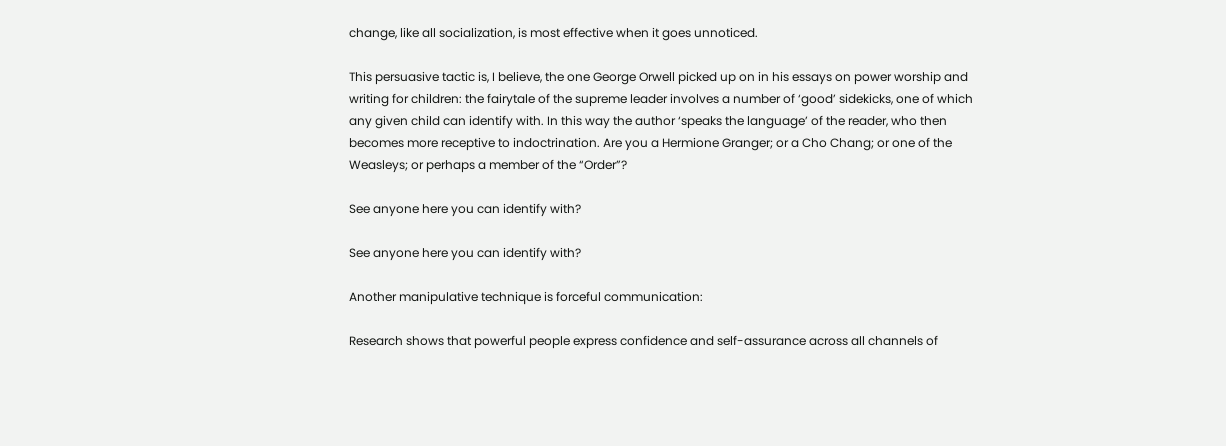change, like all socialization, is most effective when it goes unnoticed.

This persuasive tactic is, I believe, the one George Orwell picked up on in his essays on power worship and writing for children: the fairytale of the supreme leader involves a number of ‘good’ sidekicks, one of which any given child can identify with. In this way the author ‘speaks the language’ of the reader, who then becomes more receptive to indoctrination. Are you a Hermione Granger; or a Cho Chang; or one of the Weasleys; or perhaps a member of the “Order”?

See anyone here you can identify with?

See anyone here you can identify with?

Another manipulative technique is forceful communication:

Research shows that powerful people express confidence and self-assurance across all channels of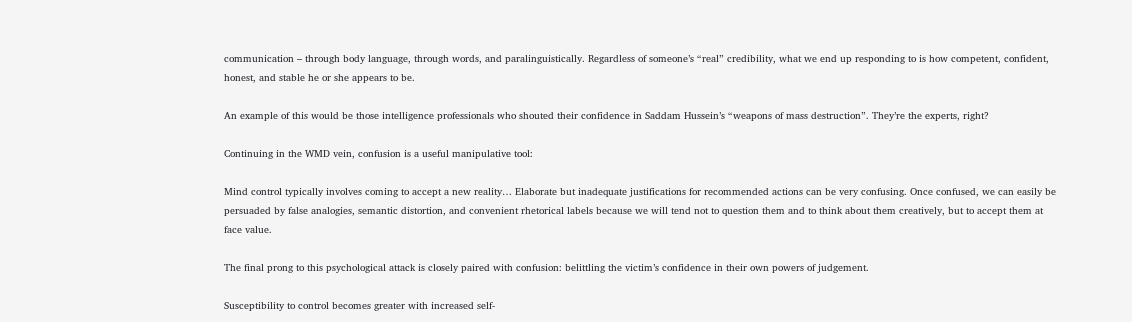communication – through body language, through words, and paralinguistically. Regardless of someone’s “real” credibility, what we end up responding to is how competent, confident, honest, and stable he or she appears to be.

An example of this would be those intelligence professionals who shouted their confidence in Saddam Hussein’s “weapons of mass destruction”. They’re the experts, right?

Continuing in the WMD vein, confusion is a useful manipulative tool:

Mind control typically involves coming to accept a new reality… Elaborate but inadequate justifications for recommended actions can be very confusing. Once confused, we can easily be persuaded by false analogies, semantic distortion, and convenient rhetorical labels because we will tend not to question them and to think about them creatively, but to accept them at face value.

The final prong to this psychological attack is closely paired with confusion: belittling the victim’s confidence in their own powers of judgement.

Susceptibility to control becomes greater with increased self-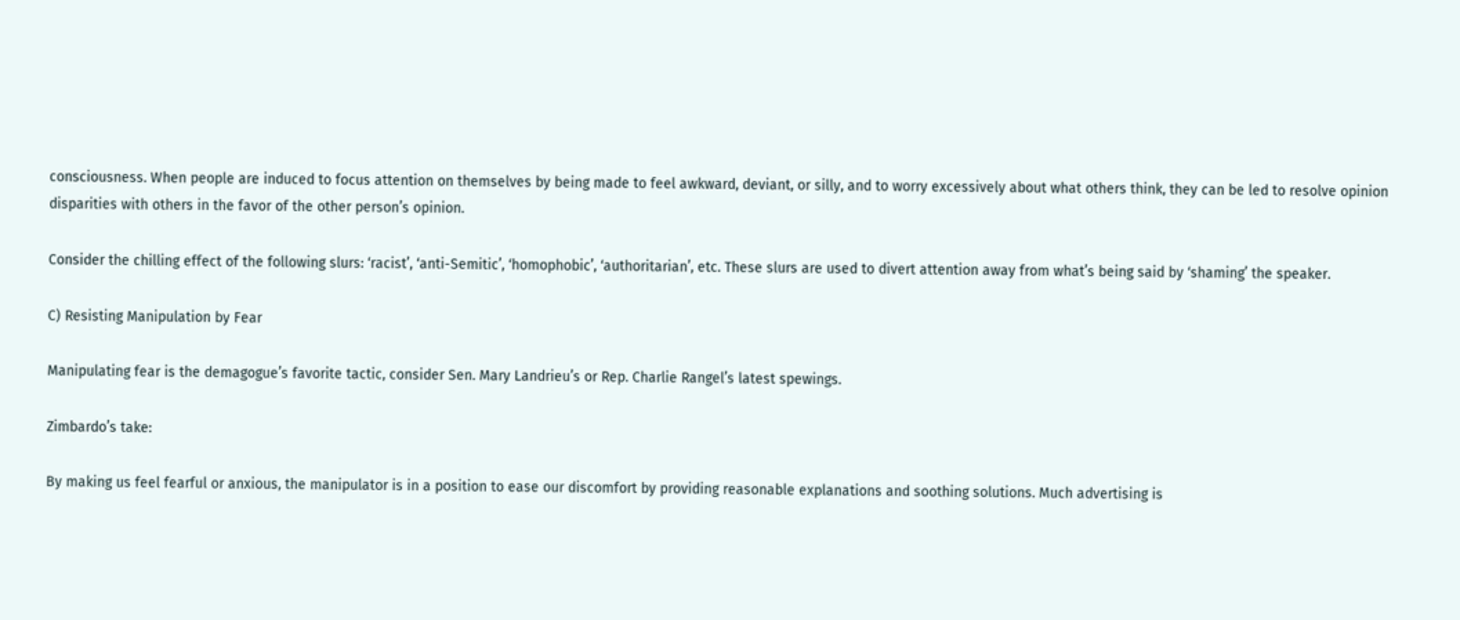consciousness. When people are induced to focus attention on themselves by being made to feel awkward, deviant, or silly, and to worry excessively about what others think, they can be led to resolve opinion disparities with others in the favor of the other person’s opinion.

Consider the chilling effect of the following slurs: ‘racist’, ‘anti-Semitic’, ‘homophobic’, ‘authoritarian’, etc. These slurs are used to divert attention away from what’s being said by ‘shaming’ the speaker.

C) Resisting Manipulation by Fear

Manipulating fear is the demagogue’s favorite tactic, consider Sen. Mary Landrieu’s or Rep. Charlie Rangel’s latest spewings.

Zimbardo’s take:

By making us feel fearful or anxious, the manipulator is in a position to ease our discomfort by providing reasonable explanations and soothing solutions. Much advertising is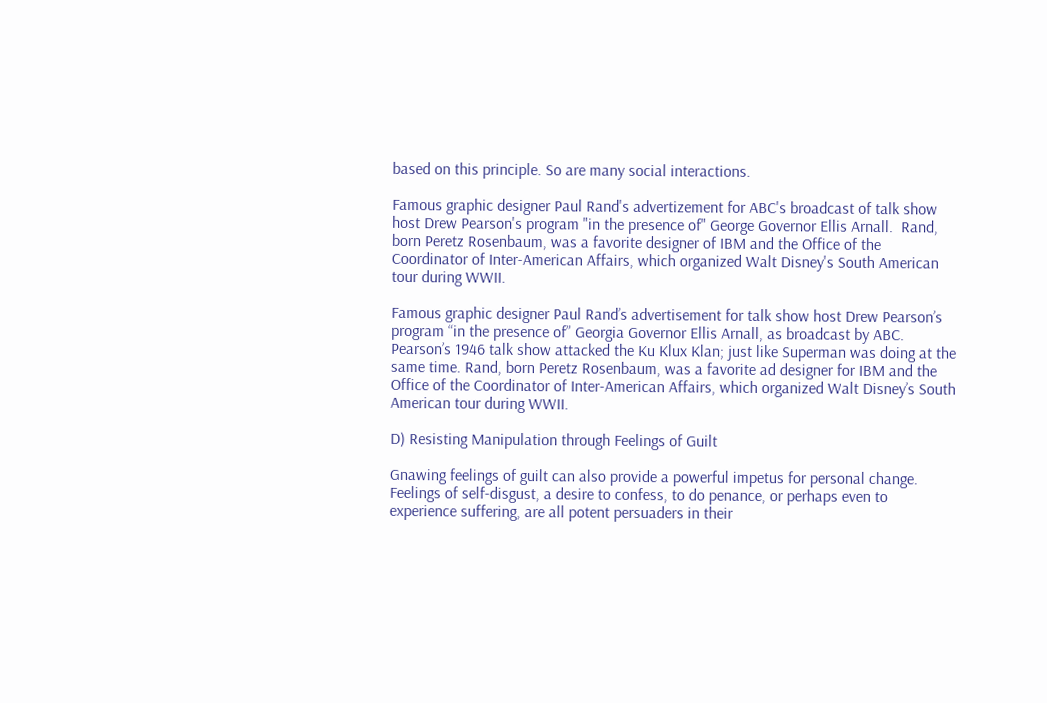based on this principle. So are many social interactions.

Famous graphic designer Paul Rand's advertizement for ABC's broadcast of talk show host Drew Pearson's program "in the presence of" George Governor Ellis Arnall.  Rand, born Peretz Rosenbaum, was a favorite designer of IBM and the Office of the Coordinator of Inter-American Affairs, which organized Walt Disney's South American tour during WWII.

Famous graphic designer Paul Rand’s advertisement for talk show host Drew Pearson’s program “in the presence of” Georgia Governor Ellis Arnall, as broadcast by ABC. Pearson’s 1946 talk show attacked the Ku Klux Klan; just like Superman was doing at the same time. Rand, born Peretz Rosenbaum, was a favorite ad designer for IBM and the Office of the Coordinator of Inter-American Affairs, which organized Walt Disney’s South American tour during WWII.

D) Resisting Manipulation through Feelings of Guilt

Gnawing feelings of guilt can also provide a powerful impetus for personal change. Feelings of self-disgust, a desire to confess, to do penance, or perhaps even to experience suffering, are all potent persuaders in their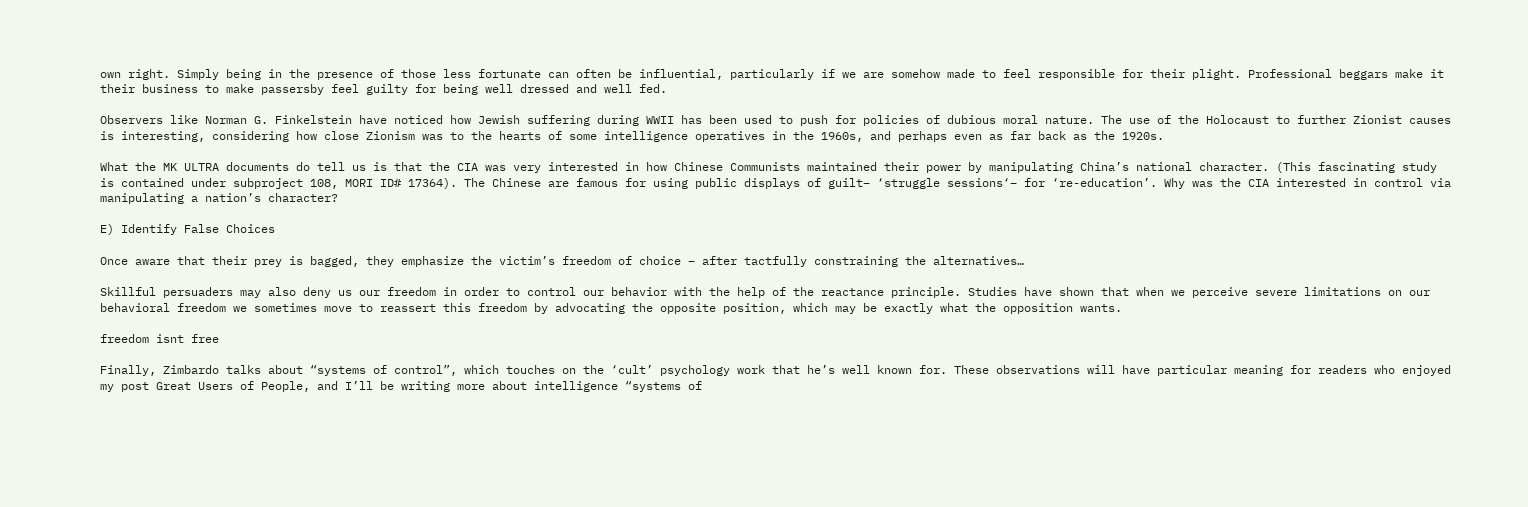own right. Simply being in the presence of those less fortunate can often be influential, particularly if we are somehow made to feel responsible for their plight. Professional beggars make it their business to make passersby feel guilty for being well dressed and well fed.

Observers like Norman G. Finkelstein have noticed how Jewish suffering during WWII has been used to push for policies of dubious moral nature. The use of the Holocaust to further Zionist causes is interesting, considering how close Zionism was to the hearts of some intelligence operatives in the 1960s, and perhaps even as far back as the 1920s.

What the MK ULTRA documents do tell us is that the CIA was very interested in how Chinese Communists maintained their power by manipulating China’s national character. (This fascinating study is contained under subproject 108, MORI ID# 17364). The Chinese are famous for using public displays of guilt– ‘struggle sessions‘– for ‘re-education’. Why was the CIA interested in control via manipulating a nation’s character?

E) Identify False Choices

Once aware that their prey is bagged, they emphasize the victim’s freedom of choice – after tactfully constraining the alternatives…

Skillful persuaders may also deny us our freedom in order to control our behavior with the help of the reactance principle. Studies have shown that when we perceive severe limitations on our behavioral freedom we sometimes move to reassert this freedom by advocating the opposite position, which may be exactly what the opposition wants.

freedom isnt free

Finally, Zimbardo talks about “systems of control”, which touches on the ‘cult’ psychology work that he’s well known for. These observations will have particular meaning for readers who enjoyed my post Great Users of People, and I’ll be writing more about intelligence “systems of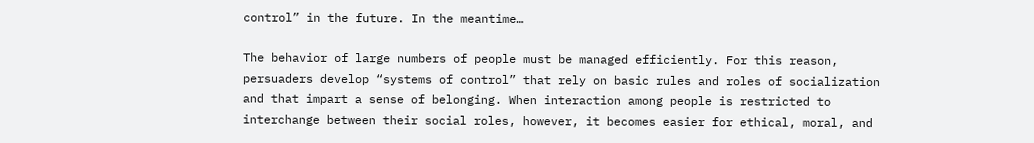control” in the future. In the meantime…

The behavior of large numbers of people must be managed efficiently. For this reason, persuaders develop “systems of control” that rely on basic rules and roles of socialization and that impart a sense of belonging. When interaction among people is restricted to interchange between their social roles, however, it becomes easier for ethical, moral, and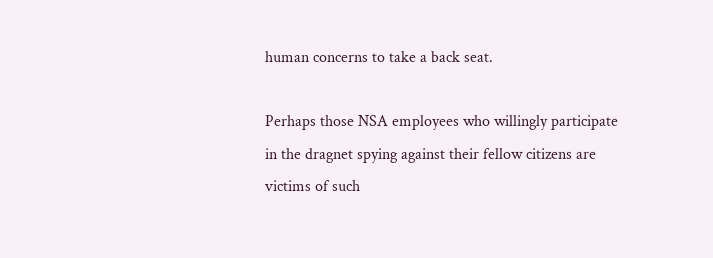human concerns to take a back seat.

Perhaps those NSA employees who willingly participate in the dragnet spying against their fellow citizens are victims of such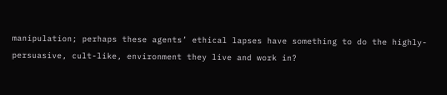manipulation; perhaps these agents’ ethical lapses have something to do the highly-persuasive, cult-like, environment they live and work in?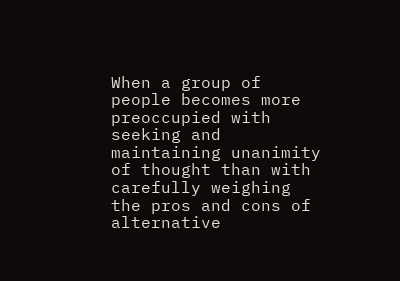When a group of people becomes more preoccupied with seeking and maintaining unanimity of thought than with carefully weighing the pros and cons of alternative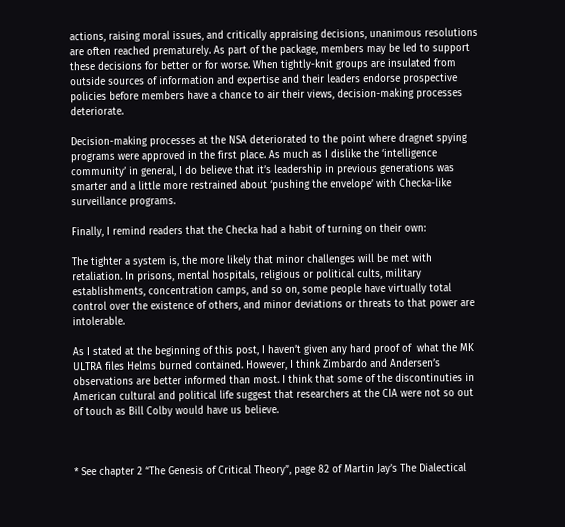actions, raising moral issues, and critically appraising decisions, unanimous resolutions are often reached prematurely. As part of the package, members may be led to support these decisions for better or for worse. When tightly-knit groups are insulated from outside sources of information and expertise and their leaders endorse prospective policies before members have a chance to air their views, decision-making processes deteriorate.

Decision-making processes at the NSA deteriorated to the point where dragnet spying programs were approved in the first place. As much as I dislike the ‘intelligence community’ in general, I do believe that it’s leadership in previous generations was smarter and a little more restrained about ‘pushing the envelope’ with Checka-like surveillance programs.

Finally, I remind readers that the Checka had a habit of turning on their own:

The tighter a system is, the more likely that minor challenges will be met with retaliation. In prisons, mental hospitals, religious or political cults, military establishments, concentration camps, and so on, some people have virtually total control over the existence of others, and minor deviations or threats to that power are intolerable.

As I stated at the beginning of this post, I haven’t given any hard proof of  what the MK ULTRA files Helms burned contained. However, I think Zimbardo and Andersen’s observations are better informed than most. I think that some of the discontinuties in American cultural and political life suggest that researchers at the CIA were not so out of touch as Bill Colby would have us believe.



* See chapter 2 “The Genesis of Critical Theory”, page 82 of Martin Jay’s The Dialectical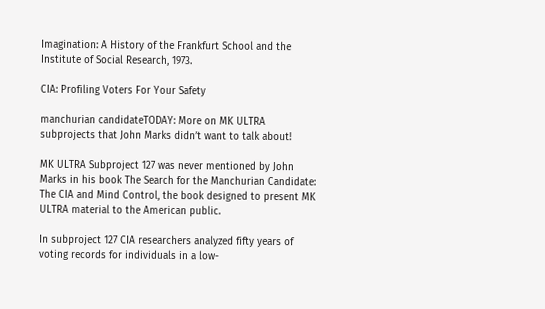Imagination: A History of the Frankfurt School and the Institute of Social Research, 1973.

CIA: Profiling Voters For Your Safety

manchurian candidateTODAY: More on MK ULTRA subprojects that John Marks didn’t want to talk about!

MK ULTRA Subproject 127 was never mentioned by John Marks in his book The Search for the Manchurian Candidate: The CIA and Mind Control, the book designed to present MK ULTRA material to the American public.

In subproject 127 CIA researchers analyzed fifty years of voting records for individuals in a low-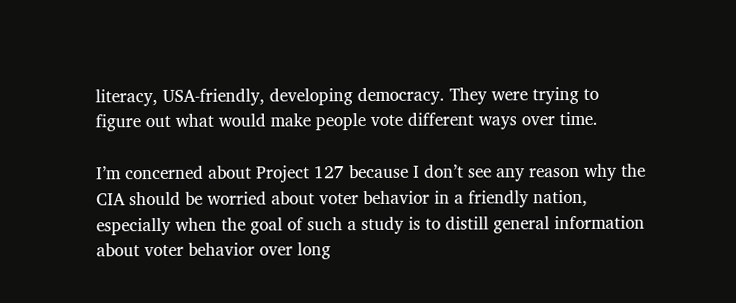literacy, USA-friendly, developing democracy. They were trying to figure out what would make people vote different ways over time.

I’m concerned about Project 127 because I don’t see any reason why the CIA should be worried about voter behavior in a friendly nation, especially when the goal of such a study is to distill general information about voter behavior over long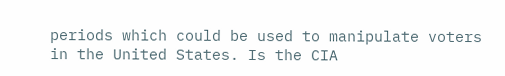periods which could be used to manipulate voters in the United States. Is the CIA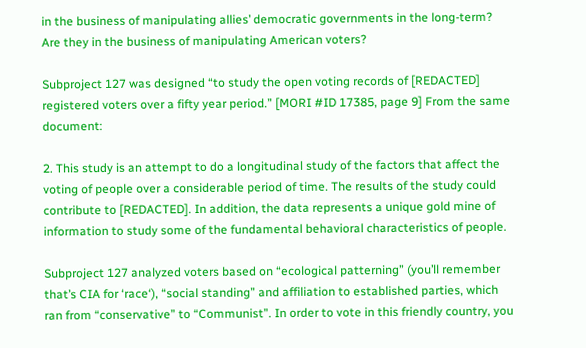in the business of manipulating allies’ democratic governments in the long-term? Are they in the business of manipulating American voters?

Subproject 127 was designed “to study the open voting records of [REDACTED] registered voters over a fifty year period.” [MORI #ID 17385, page 9] From the same document:

2. This study is an attempt to do a longitudinal study of the factors that affect the voting of people over a considerable period of time. The results of the study could contribute to [REDACTED]. In addition, the data represents a unique gold mine of information to study some of the fundamental behavioral characteristics of people.

Subproject 127 analyzed voters based on “ecological patterning” (you’ll remember that’s CIA for ‘race‘), “social standing” and affiliation to established parties, which ran from “conservative” to “Communist”. In order to vote in this friendly country, you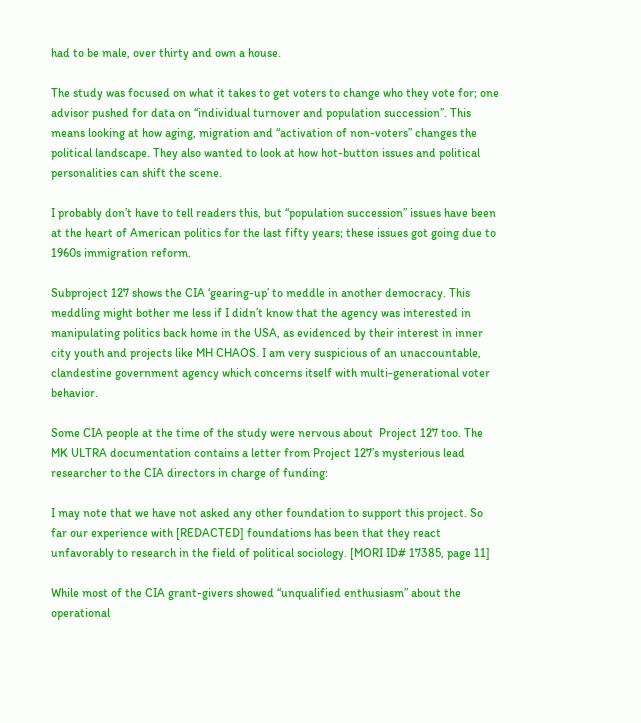had to be male, over thirty and own a house.

The study was focused on what it takes to get voters to change who they vote for; one advisor pushed for data on “individual turnover and population succession”. This means looking at how aging, migration and “activation of non-voters” changes the political landscape. They also wanted to look at how hot-button issues and political personalities can shift the scene.

I probably don’t have to tell readers this, but “population succession” issues have been at the heart of American politics for the last fifty years; these issues got going due to 1960s immigration reform.

Subproject 127 shows the CIA ‘gearing-up’ to meddle in another democracy. This meddling might bother me less if I didn’t know that the agency was interested in manipulating politics back home in the USA, as evidenced by their interest in inner city youth and projects like MH CHAOS. I am very suspicious of an unaccountable, clandestine government agency which concerns itself with multi-generational voter behavior.

Some CIA people at the time of the study were nervous about  Project 127 too. The MK ULTRA documentation contains a letter from Project 127’s mysterious lead researcher to the CIA directors in charge of funding:

I may note that we have not asked any other foundation to support this project. So far our experience with [REDACTED] foundations has been that they react unfavorably to research in the field of political sociology. [MORI ID# 17385, page 11]

While most of the CIA grant-givers showed “unqualified enthusiasm” about the operational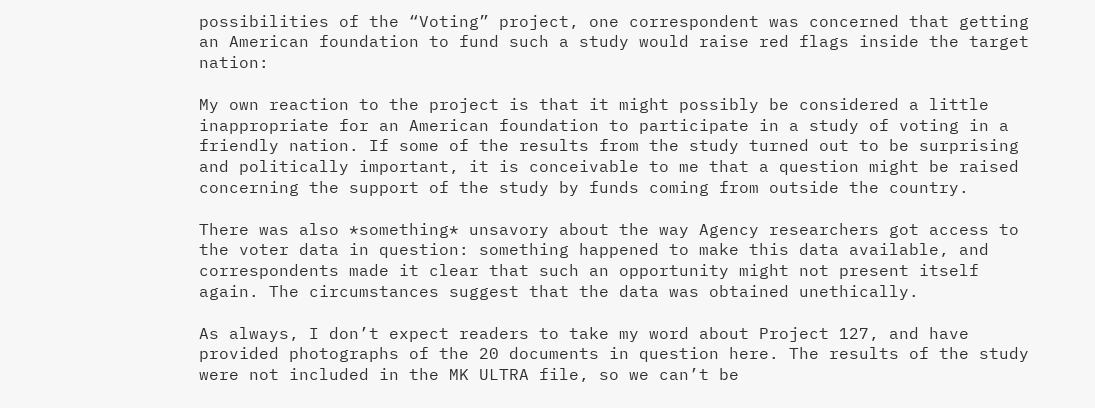possibilities of the “Voting” project, one correspondent was concerned that getting an American foundation to fund such a study would raise red flags inside the target nation:

My own reaction to the project is that it might possibly be considered a little inappropriate for an American foundation to participate in a study of voting in a friendly nation. If some of the results from the study turned out to be surprising and politically important, it is conceivable to me that a question might be raised concerning the support of the study by funds coming from outside the country.

There was also *something* unsavory about the way Agency researchers got access to the voter data in question: something happened to make this data available, and correspondents made it clear that such an opportunity might not present itself again. The circumstances suggest that the data was obtained unethically.

As always, I don’t expect readers to take my word about Project 127, and have provided photographs of the 20 documents in question here. The results of the study were not included in the MK ULTRA file, so we can’t be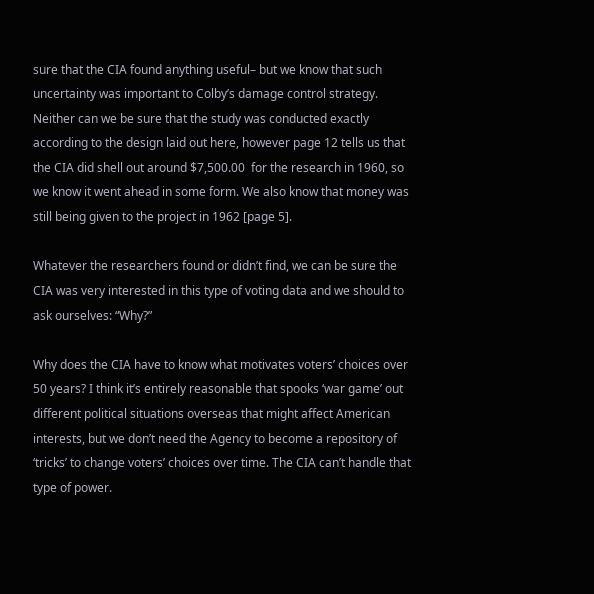sure that the CIA found anything useful– but we know that such uncertainty was important to Colby’s damage control strategy. Neither can we be sure that the study was conducted exactly according to the design laid out here, however page 12 tells us that the CIA did shell out around $7,500.00  for the research in 1960, so we know it went ahead in some form. We also know that money was still being given to the project in 1962 [page 5].

Whatever the researchers found or didn’t find, we can be sure the CIA was very interested in this type of voting data and we should to ask ourselves: “Why?”

Why does the CIA have to know what motivates voters’ choices over 50 years? I think it’s entirely reasonable that spooks ‘war game’ out different political situations overseas that might affect American interests, but we don’t need the Agency to become a repository of ‘tricks’ to change voters’ choices over time. The CIA can’t handle that type of power.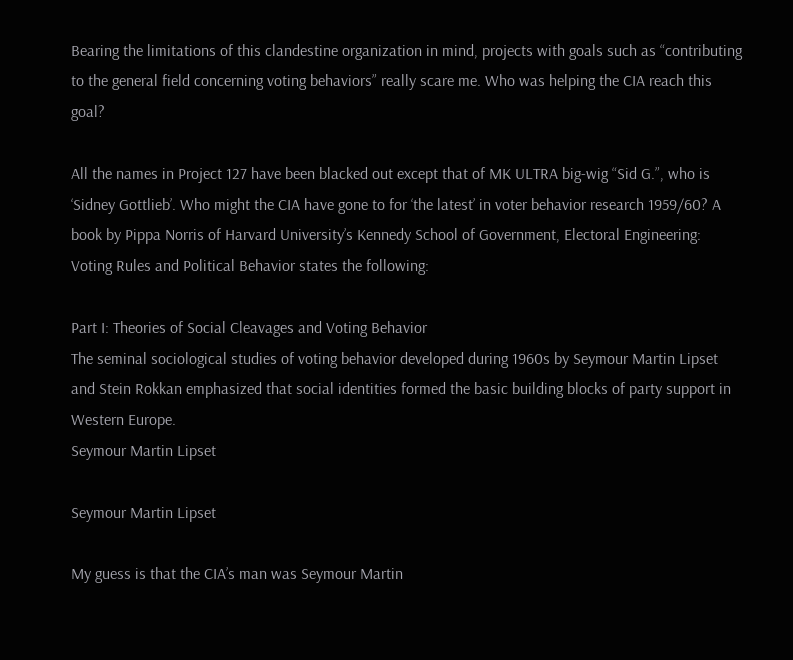Bearing the limitations of this clandestine organization in mind, projects with goals such as “contributing to the general field concerning voting behaviors” really scare me. Who was helping the CIA reach this goal?

All the names in Project 127 have been blacked out except that of MK ULTRA big-wig “Sid G.”, who is ‘Sidney Gottlieb’. Who might the CIA have gone to for ‘the latest’ in voter behavior research 1959/60? A book by Pippa Norris of Harvard University’s Kennedy School of Government, Electoral Engineering: Voting Rules and Political Behavior states the following:

Part I: Theories of Social Cleavages and Voting Behavior
The seminal sociological studies of voting behavior developed during 1960s by Seymour Martin Lipset and Stein Rokkan emphasized that social identities formed the basic building blocks of party support in Western Europe.
Seymour Martin Lipset

Seymour Martin Lipset

My guess is that the CIA’s man was Seymour Martin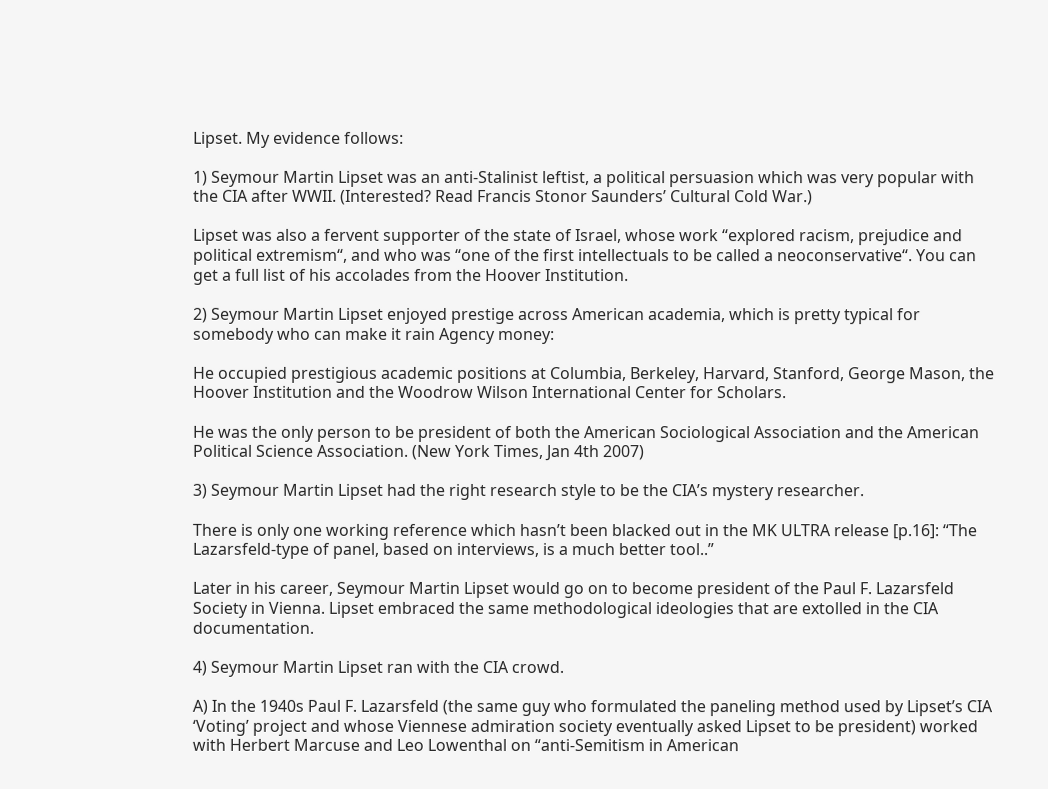Lipset. My evidence follows:

1) Seymour Martin Lipset was an anti-Stalinist leftist, a political persuasion which was very popular with the CIA after WWII. (Interested? Read Francis Stonor Saunders’ Cultural Cold War.)

Lipset was also a fervent supporter of the state of Israel, whose work “explored racism, prejudice and political extremism“, and who was “one of the first intellectuals to be called a neoconservative“. You can get a full list of his accolades from the Hoover Institution.

2) Seymour Martin Lipset enjoyed prestige across American academia, which is pretty typical for somebody who can make it rain Agency money:

He occupied prestigious academic positions at Columbia, Berkeley, Harvard, Stanford, George Mason, the Hoover Institution and the Woodrow Wilson International Center for Scholars.

He was the only person to be president of both the American Sociological Association and the American Political Science Association. (New York Times, Jan 4th 2007)

3) Seymour Martin Lipset had the right research style to be the CIA’s mystery researcher.

There is only one working reference which hasn’t been blacked out in the MK ULTRA release [p.16]: “The Lazarsfeld-type of panel, based on interviews, is a much better tool..”

Later in his career, Seymour Martin Lipset would go on to become president of the Paul F. Lazarsfeld Society in Vienna. Lipset embraced the same methodological ideologies that are extolled in the CIA documentation.

4) Seymour Martin Lipset ran with the CIA crowd.

A) In the 1940s Paul F. Lazarsfeld (the same guy who formulated the paneling method used by Lipset’s CIA ‘Voting’ project and whose Viennese admiration society eventually asked Lipset to be president) worked with Herbert Marcuse and Leo Lowenthal on “anti-Semitism in American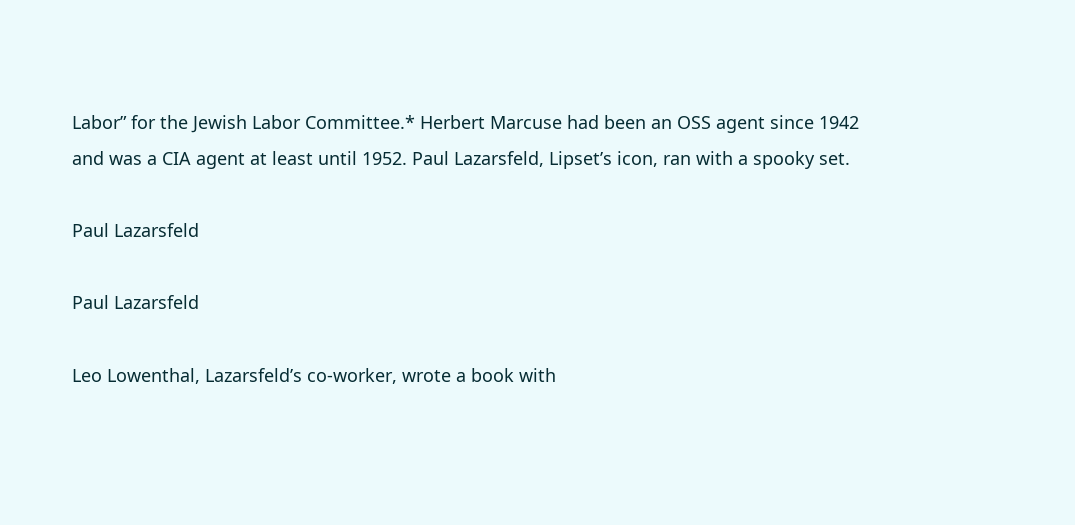Labor” for the Jewish Labor Committee.* Herbert Marcuse had been an OSS agent since 1942 and was a CIA agent at least until 1952. Paul Lazarsfeld, Lipset’s icon, ran with a spooky set.

Paul Lazarsfeld

Paul Lazarsfeld

Leo Lowenthal, Lazarsfeld’s co-worker, wrote a book with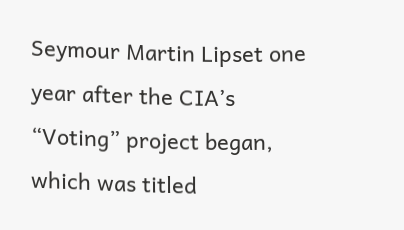Seymour Martin Lipset one year after the CIA’s “Voting” project began, which was titled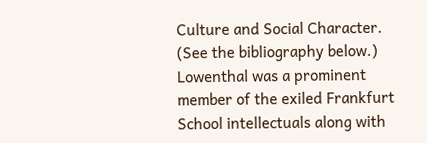Culture and Social Character.  (See the bibliography below.) Lowenthal was a prominent member of the exiled Frankfurt School intellectuals along with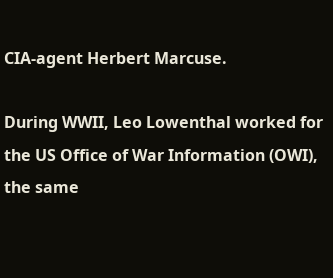CIA-agent Herbert Marcuse.

During WWII, Leo Lowenthal worked for the US Office of War Information (OWI), the same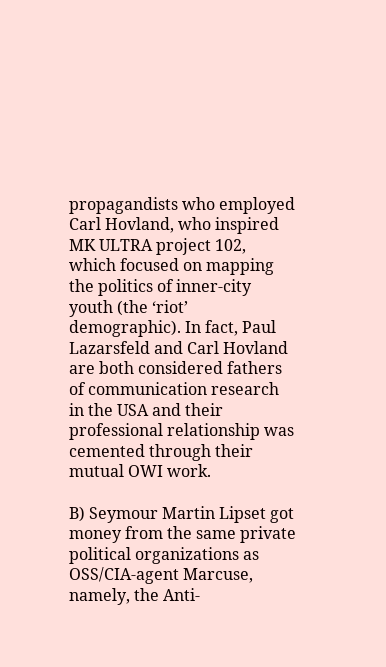propagandists who employed Carl Hovland, who inspired MK ULTRA project 102, which focused on mapping the politics of inner-city youth (the ‘riot’ demographic). In fact, Paul Lazarsfeld and Carl Hovland are both considered fathers of communication research in the USA and their professional relationship was cemented through their mutual OWI work.

B) Seymour Martin Lipset got money from the same private political organizations as OSS/CIA-agent Marcuse, namely, the Anti-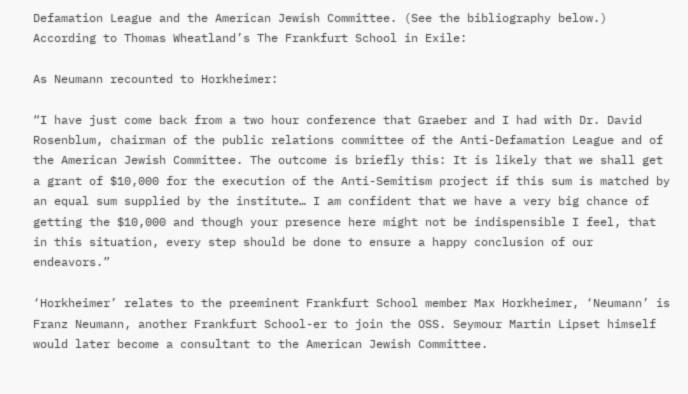Defamation League and the American Jewish Committee. (See the bibliography below.) According to Thomas Wheatland’s The Frankfurt School in Exile:

As Neumann recounted to Horkheimer:

“I have just come back from a two hour conference that Graeber and I had with Dr. David Rosenblum, chairman of the public relations committee of the Anti-Defamation League and of the American Jewish Committee. The outcome is briefly this: It is likely that we shall get a grant of $10,000 for the execution of the Anti-Semitism project if this sum is matched by an equal sum supplied by the institute… I am confident that we have a very big chance of getting the $10,000 and though your presence here might not be indispensible I feel, that in this situation, every step should be done to ensure a happy conclusion of our endeavors.”

‘Horkheimer’ relates to the preeminent Frankfurt School member Max Horkheimer, ‘Neumann’ is Franz Neumann, another Frankfurt School-er to join the OSS. Seymour Martin Lipset himself would later become a consultant to the American Jewish Committee.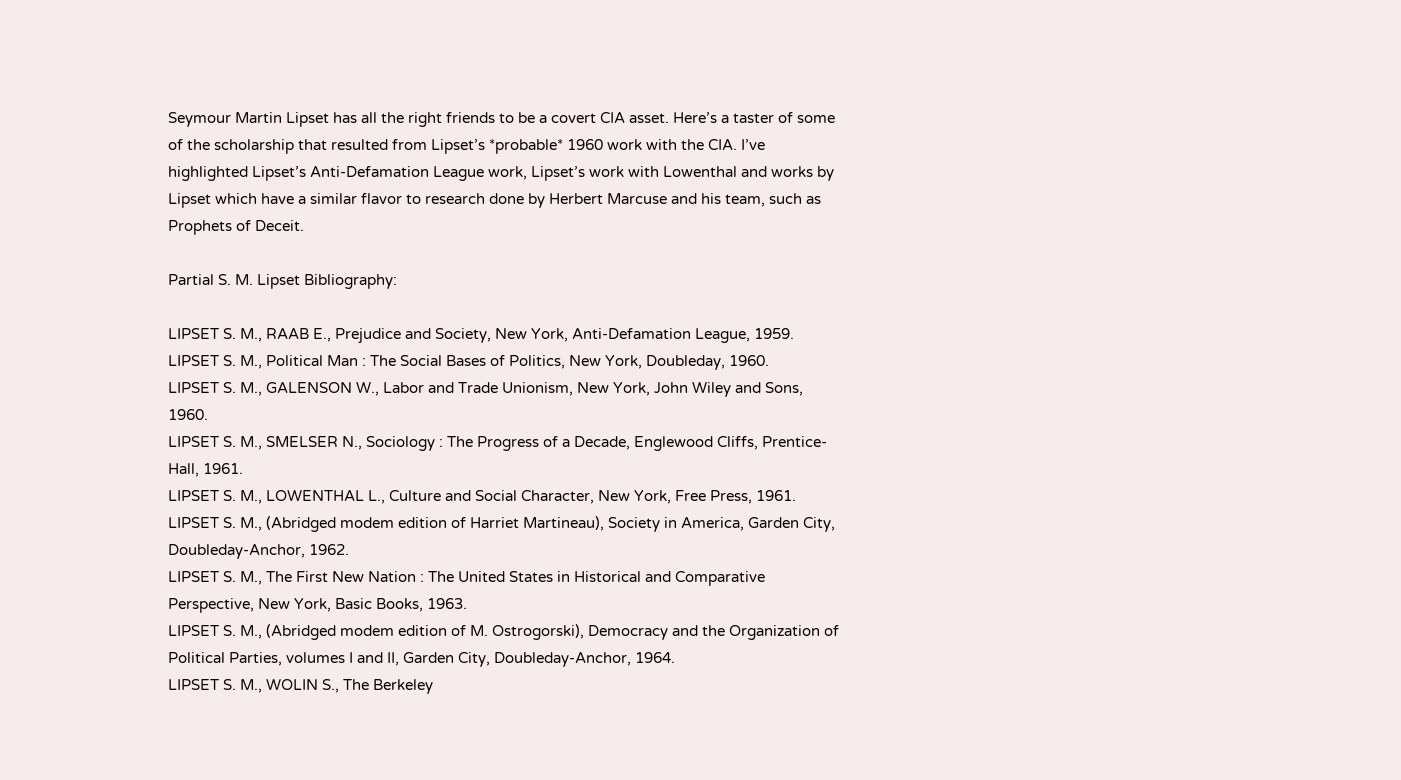Seymour Martin Lipset has all the right friends to be a covert CIA asset. Here’s a taster of some of the scholarship that resulted from Lipset’s *probable* 1960 work with the CIA. I’ve highlighted Lipset’s Anti-Defamation League work, Lipset’s work with Lowenthal and works by Lipset which have a similar flavor to research done by Herbert Marcuse and his team, such as Prophets of Deceit.

Partial S. M. Lipset Bibliography:

LIPSET S. M., RAAB E., Prejudice and Society, New York, Anti-Defamation League, 1959.
LIPSET S. M., Political Man : The Social Bases of Politics, New York, Doubleday, 1960.
LIPSET S. M., GALENSON W., Labor and Trade Unionism, New York, John Wiley and Sons, 1960.
LIPSET S. M., SMELSER N., Sociology : The Progress of a Decade, Englewood Cliffs, Prentice-Hall, 1961.
LIPSET S. M., LOWENTHAL L., Culture and Social Character, New York, Free Press, 1961.
LIPSET S. M., (Abridged modem edition of Harriet Martineau), Society in America, Garden City, Doubleday-Anchor, 1962.
LIPSET S. M., The First New Nation : The United States in Historical and Comparative Perspective, New York, Basic Books, 1963.
LIPSET S. M., (Abridged modem edition of M. Ostrogorski), Democracy and the Organization of Political Parties, volumes I and II, Garden City, Doubleday-Anchor, 1964.
LIPSET S. M., WOLIN S., The Berkeley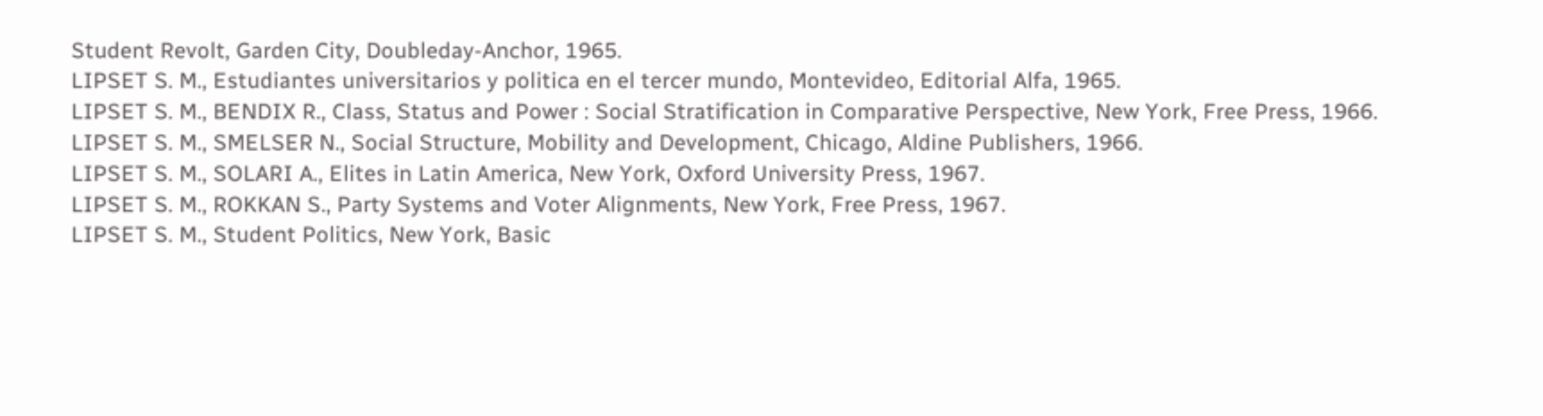Student Revolt, Garden City, Doubleday-Anchor, 1965.
LIPSET S. M., Estudiantes universitarios y politica en el tercer mundo, Montevideo, Editorial Alfa, 1965.
LIPSET S. M., BENDIX R., Class, Status and Power : Social Stratification in Comparative Perspective, New York, Free Press, 1966.
LIPSET S. M., SMELSER N., Social Structure, Mobility and Development, Chicago, Aldine Publishers, 1966.
LIPSET S. M., SOLARI A., Elites in Latin America, New York, Oxford University Press, 1967.
LIPSET S. M., ROKKAN S., Party Systems and Voter Alignments, New York, Free Press, 1967.
LIPSET S. M., Student Politics, New York, Basic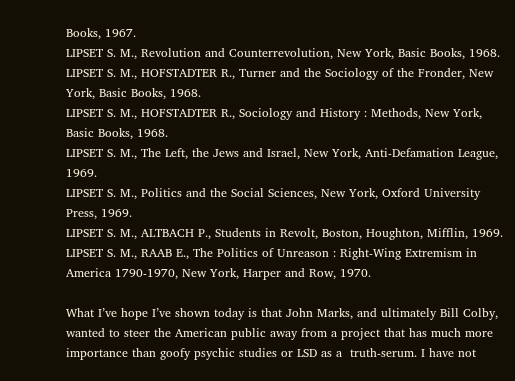Books, 1967.
LIPSET S. M., Revolution and Counterrevolution, New York, Basic Books, 1968.
LIPSET S. M., HOFSTADTER R., Turner and the Sociology of the Fronder, New York, Basic Books, 1968.
LIPSET S. M., HOFSTADTER R., Sociology and History : Methods, New York, Basic Books, 1968.
LIPSET S. M., The Left, the Jews and Israel, New York, Anti-Defamation League, 1969.
LIPSET S. M., Politics and the Social Sciences, New York, Oxford University Press, 1969.
LIPSET S. M., ALTBACH P., Students in Revolt, Boston, Houghton, Mifflin, 1969.
LIPSET S. M., RAAB E., The Politics of Unreason : Right-Wing Extremism in America 1790-1970, New York, Harper and Row, 1970.

What I’ve hope I’ve shown today is that John Marks, and ultimately Bill Colby, wanted to steer the American public away from a project that has much more importance than goofy psychic studies or LSD as a  truth-serum. I have not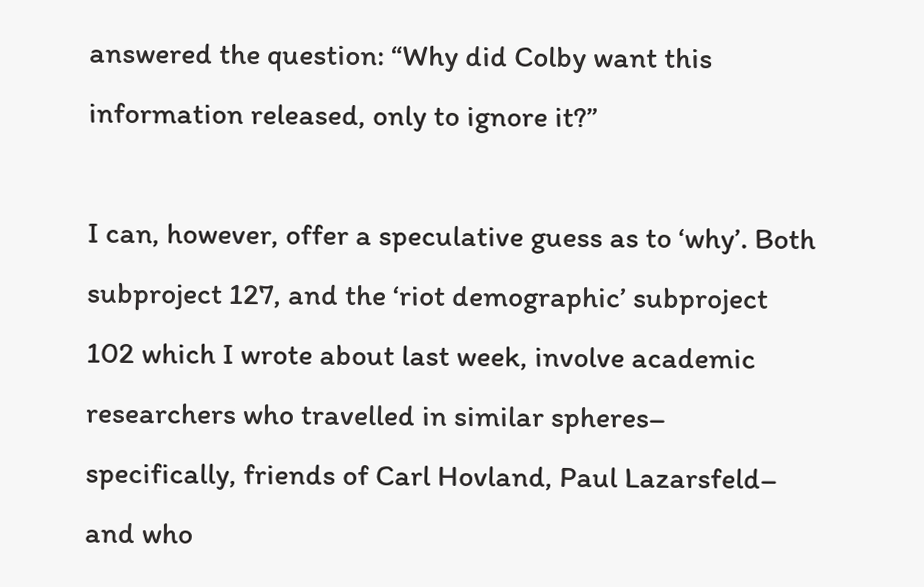answered the question: “Why did Colby want this information released, only to ignore it?”

I can, however, offer a speculative guess as to ‘why’. Both subproject 127, and the ‘riot demographic’ subproject 102 which I wrote about last week, involve academic researchers who travelled in similar spheres– specifically, friends of Carl Hovland, Paul Lazarsfeld– and who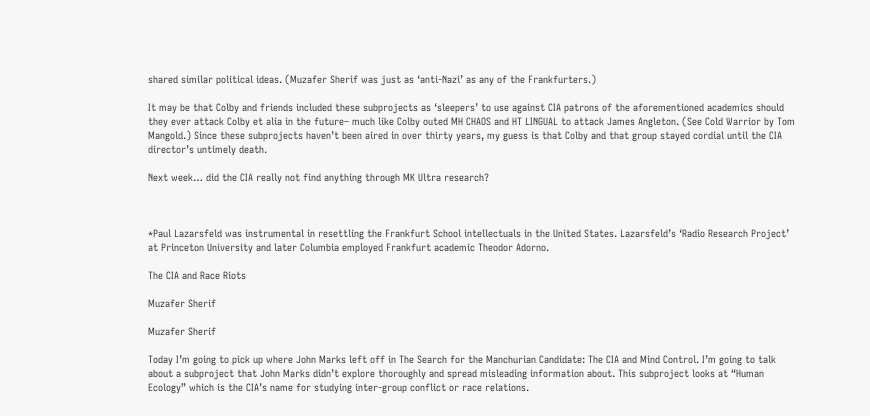shared similar political ideas. (Muzafer Sherif was just as ‘anti-Nazi’ as any of the Frankfurters.)

It may be that Colby and friends included these subprojects as ‘sleepers’ to use against CIA patrons of the aforementioned academics should they ever attack Colby et alia in the future– much like Colby outed MH CHAOS and HT LINGUAL to attack James Angleton. (See Cold Warrior by Tom Mangold.) Since these subprojects haven’t been aired in over thirty years, my guess is that Colby and that group stayed cordial until the CIA director’s untimely death.

Next week… did the CIA really not find anything through MK Ultra research?



*Paul Lazarsfeld was instrumental in resettling the Frankfurt School intellectuals in the United States. Lazarsfeld’s ‘Radio Research Project’ at Princeton University and later Columbia employed Frankfurt academic Theodor Adorno.

The CIA and Race Riots

Muzafer Sherif

Muzafer Sherif

Today I’m going to pick up where John Marks left off in The Search for the Manchurian Candidate: The CIA and Mind Control. I’m going to talk about a subproject that John Marks didn’t explore thoroughly and spread misleading information about. This subproject looks at “Human Ecology” which is the CIA’s name for studying inter-group conflict or race relations.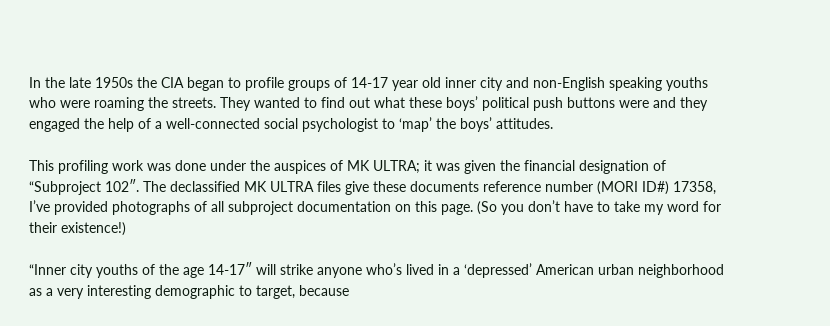In the late 1950s the CIA began to profile groups of 14-17 year old inner city and non-English speaking youths who were roaming the streets. They wanted to find out what these boys’ political push buttons were and they engaged the help of a well-connected social psychologist to ‘map’ the boys’ attitudes.

This profiling work was done under the auspices of MK ULTRA; it was given the financial designation of “Subproject 102″. The declassified MK ULTRA files give these documents reference number (MORI ID#) 17358, I’ve provided photographs of all subproject documentation on this page. (So you don’t have to take my word for their existence!)

“Inner city youths of the age 14-17″ will strike anyone who’s lived in a ‘depressed’ American urban neighborhood as a very interesting demographic to target, because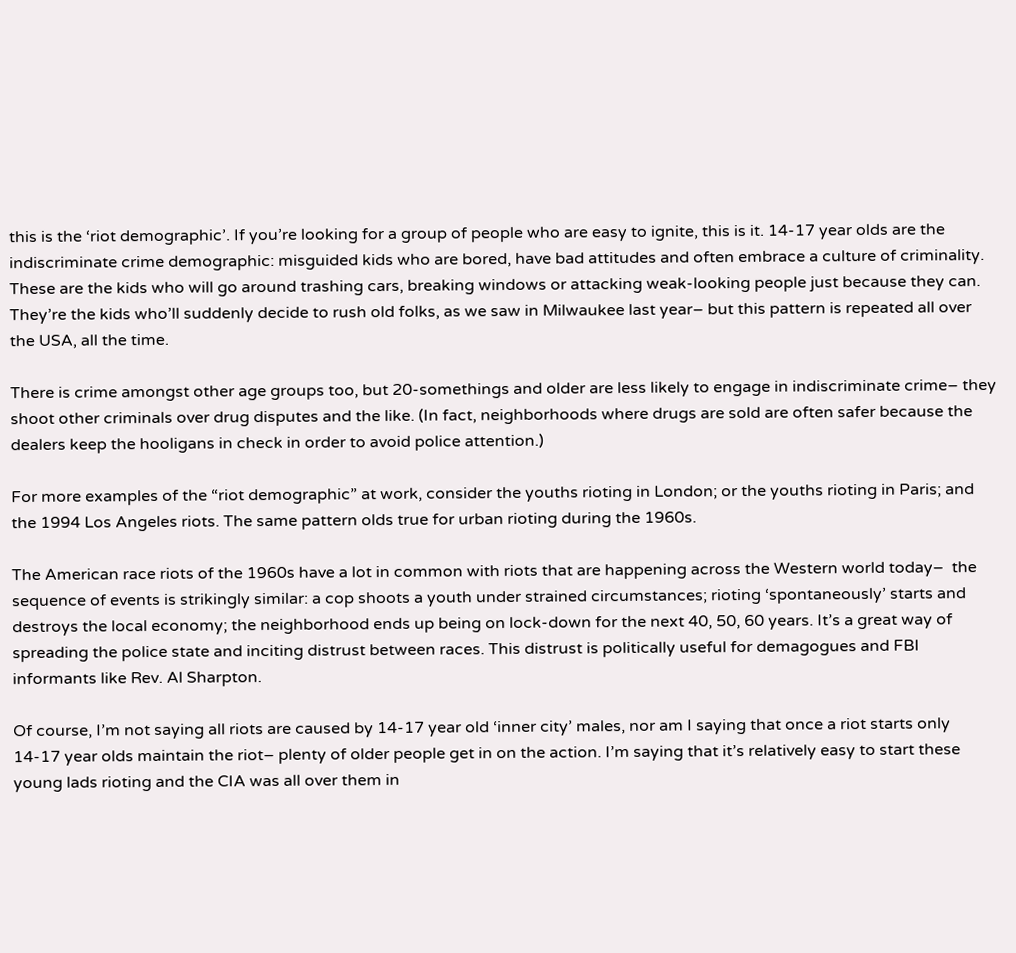this is the ‘riot demographic’. If you’re looking for a group of people who are easy to ignite, this is it. 14-17 year olds are the indiscriminate crime demographic: misguided kids who are bored, have bad attitudes and often embrace a culture of criminality. These are the kids who will go around trashing cars, breaking windows or attacking weak-looking people just because they can. They’re the kids who’ll suddenly decide to rush old folks, as we saw in Milwaukee last year– but this pattern is repeated all over the USA, all the time.

There is crime amongst other age groups too, but 20-somethings and older are less likely to engage in indiscriminate crime– they shoot other criminals over drug disputes and the like. (In fact, neighborhoods where drugs are sold are often safer because the dealers keep the hooligans in check in order to avoid police attention.)

For more examples of the “riot demographic” at work, consider the youths rioting in London; or the youths rioting in Paris; and the 1994 Los Angeles riots. The same pattern olds true for urban rioting during the 1960s.

The American race riots of the 1960s have a lot in common with riots that are happening across the Western world today–  the sequence of events is strikingly similar: a cop shoots a youth under strained circumstances; rioting ‘spontaneously’ starts and destroys the local economy; the neighborhood ends up being on lock-down for the next 40, 50, 60 years. It’s a great way of spreading the police state and inciting distrust between races. This distrust is politically useful for demagogues and FBI informants like Rev. Al Sharpton.

Of course, I’m not saying all riots are caused by 14-17 year old ‘inner city’ males, nor am I saying that once a riot starts only 14-17 year olds maintain the riot– plenty of older people get in on the action. I’m saying that it’s relatively easy to start these young lads rioting and the CIA was all over them in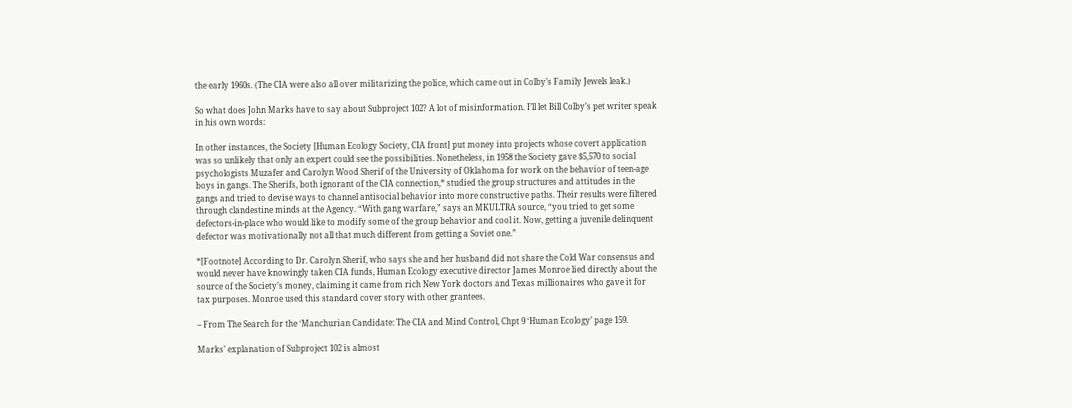the early 1960s. (The CIA were also all over militarizing the police, which came out in Colby’s Family Jewels leak.)

So what does John Marks have to say about Subproject 102? A lot of misinformation. I’ll let Bill Colby’s pet writer speak in his own words:

In other instances, the Society [Human Ecology Society, CIA front] put money into projects whose covert application was so unlikely that only an expert could see the possibilities. Nonetheless, in 1958 the Society gave $5,570 to social psychologists Muzafer and Carolyn Wood Sherif of the University of Oklahoma for work on the behavior of teen-age boys in gangs. The Sherifs, both ignorant of the CIA connection,* studied the group structures and attitudes in the gangs and tried to devise ways to channel antisocial behavior into more constructive paths. Their results were filtered through clandestine minds at the Agency. “With gang warfare,” says an MKULTRA source, “you tried to get some defectors-in-place who would like to modify some of the group behavior and cool it. Now, getting a juvenile delinquent defector was motivationally not all that much different from getting a Soviet one.”

*[Footnote] According to Dr. Carolyn Sherif, who says she and her husband did not share the Cold War consensus and would never have knowingly taken CIA funds, Human Ecology executive director James Monroe lied directly about the source of the Society’s money, claiming it came from rich New York doctors and Texas millionaires who gave it for tax purposes. Monroe used this standard cover story with other grantees.

– From The Search for the ‘Manchurian Candidate: The CIA and Mind Control, Chpt 9 ‘Human Ecology’ page 159.

Marks’ explanation of Subproject 102 is almost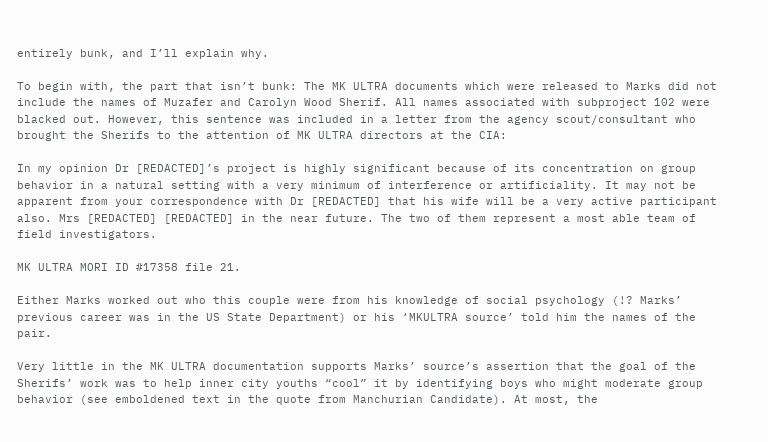entirely bunk, and I’ll explain why.

To begin with, the part that isn’t bunk: The MK ULTRA documents which were released to Marks did not include the names of Muzafer and Carolyn Wood Sherif. All names associated with subproject 102 were blacked out. However, this sentence was included in a letter from the agency scout/consultant who brought the Sherifs to the attention of MK ULTRA directors at the CIA:

In my opinion Dr [REDACTED]’s project is highly significant because of its concentration on group behavior in a natural setting with a very minimum of interference or artificiality. It may not be apparent from your correspondence with Dr [REDACTED] that his wife will be a very active participant also. Mrs [REDACTED] [REDACTED] in the near future. The two of them represent a most able team of field investigators.

MK ULTRA MORI ID #17358 file 21.

Either Marks worked out who this couple were from his knowledge of social psychology (!? Marks’ previous career was in the US State Department) or his ‘MKULTRA source’ told him the names of the pair.

Very little in the MK ULTRA documentation supports Marks’ source’s assertion that the goal of the Sherifs’ work was to help inner city youths “cool” it by identifying boys who might moderate group behavior (see emboldened text in the quote from Manchurian Candidate). At most, the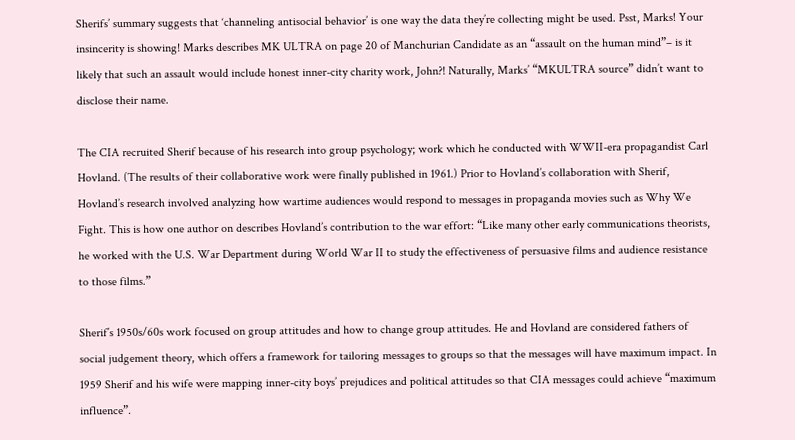Sherifs’ summary suggests that ‘channeling antisocial behavior’ is one way the data they’re collecting might be used. Psst, Marks! Your insincerity is showing! Marks describes MK ULTRA on page 20 of Manchurian Candidate as an “assault on the human mind”– is it likely that such an assault would include honest inner-city charity work, John?! Naturally, Marks’ “MKULTRA source” didn’t want to disclose their name.

The CIA recruited Sherif because of his research into group psychology; work which he conducted with WWII-era propagandist Carl Hovland. (The results of their collaborative work were finally published in 1961.) Prior to Hovland’s collaboration with Sherif, Hovland’s research involved analyzing how wartime audiences would respond to messages in propaganda movies such as Why We Fight. This is how one author on describes Hovland’s contribution to the war effort: “Like many other early communications theorists, he worked with the U.S. War Department during World War II to study the effectiveness of persuasive films and audience resistance to those films.”

Sherif’s 1950s/60s work focused on group attitudes and how to change group attitudes. He and Hovland are considered fathers of social judgement theory, which offers a framework for tailoring messages to groups so that the messages will have maximum impact. In 1959 Sherif and his wife were mapping inner-city boys’ prejudices and political attitudes so that CIA messages could achieve “maximum influence”.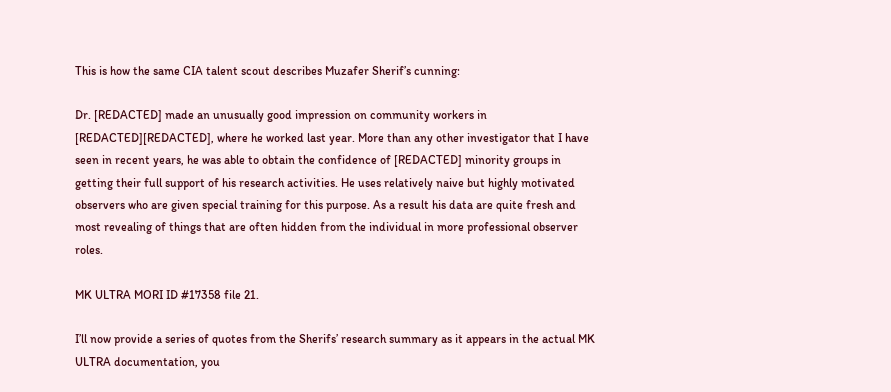This is how the same CIA talent scout describes Muzafer Sherif’s cunning:

Dr. [REDACTED] made an unusually good impression on community workers in [REDACTED][REDACTED], where he worked last year. More than any other investigator that I have seen in recent years, he was able to obtain the confidence of [REDACTED] minority groups in getting their full support of his research activities. He uses relatively naive but highly motivated observers who are given special training for this purpose. As a result his data are quite fresh and most revealing of things that are often hidden from the individual in more professional observer roles.

MK ULTRA MORI ID #17358 file 21.

I’ll now provide a series of quotes from the Sherifs’ research summary as it appears in the actual MK ULTRA documentation, you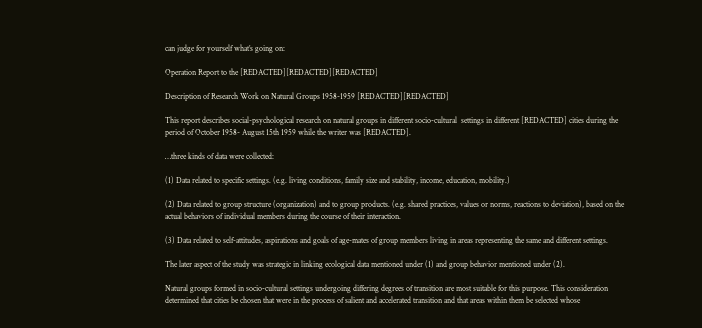can judge for yourself what’s going on:

Operation Report to the [REDACTED][REDACTED][REDACTED]

Description of Research Work on Natural Groups 1958-1959 [REDACTED][REDACTED]

This report describes social-psychological research on natural groups in different socio-cultural  settings in different [REDACTED] cities during the period of October 1958- August 15th 1959 while the writer was [REDACTED].

…three kinds of data were collected:

(1) Data related to specific settings. (e.g. living conditions, family size and stability, income, education, mobility.)

(2) Data related to group structure (organization) and to group products. (e.g. shared practices, values or norms, reactions to deviation), based on the actual behaviors of individual members during the course of their interaction.

(3) Data related to self-attitudes, aspirations and goals of age-mates of group members living in areas representing the same and different settings.

The later aspect of the study was strategic in linking ecological data mentioned under (1) and group behavior mentioned under (2).

Natural groups formed in socio-cultural settings undergoing differing degrees of transition are most suitable for this purpose. This consideration determined that cities be chosen that were in the process of salient and accelerated transition and that areas within them be selected whose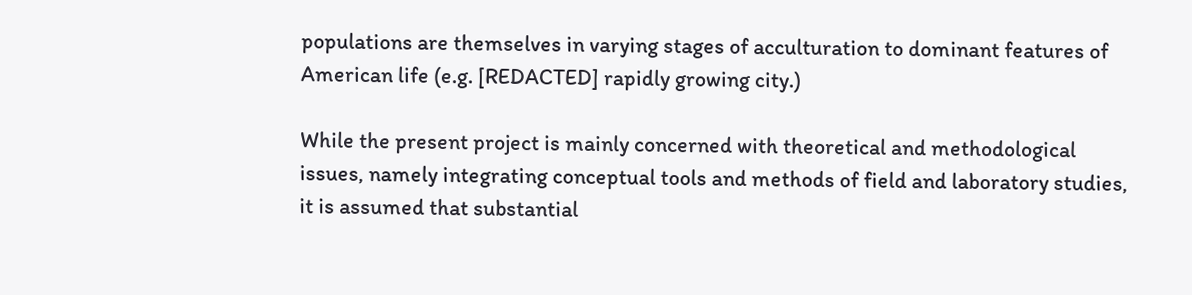populations are themselves in varying stages of acculturation to dominant features of American life (e.g. [REDACTED] rapidly growing city.)

While the present project is mainly concerned with theoretical and methodological issues, namely integrating conceptual tools and methods of field and laboratory studies, it is assumed that substantial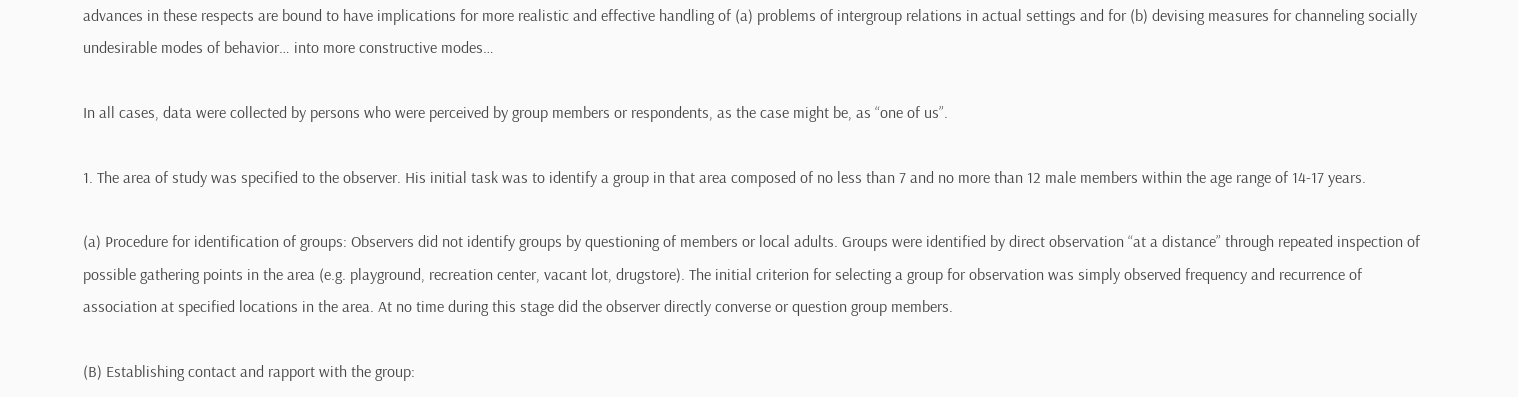advances in these respects are bound to have implications for more realistic and effective handling of (a) problems of intergroup relations in actual settings and for (b) devising measures for channeling socially undesirable modes of behavior… into more constructive modes…

In all cases, data were collected by persons who were perceived by group members or respondents, as the case might be, as “one of us”.

1. The area of study was specified to the observer. His initial task was to identify a group in that area composed of no less than 7 and no more than 12 male members within the age range of 14-17 years.

(a) Procedure for identification of groups: Observers did not identify groups by questioning of members or local adults. Groups were identified by direct observation “at a distance” through repeated inspection of possible gathering points in the area (e.g. playground, recreation center, vacant lot, drugstore). The initial criterion for selecting a group for observation was simply observed frequency and recurrence of association at specified locations in the area. At no time during this stage did the observer directly converse or question group members.

(B) Establishing contact and rapport with the group: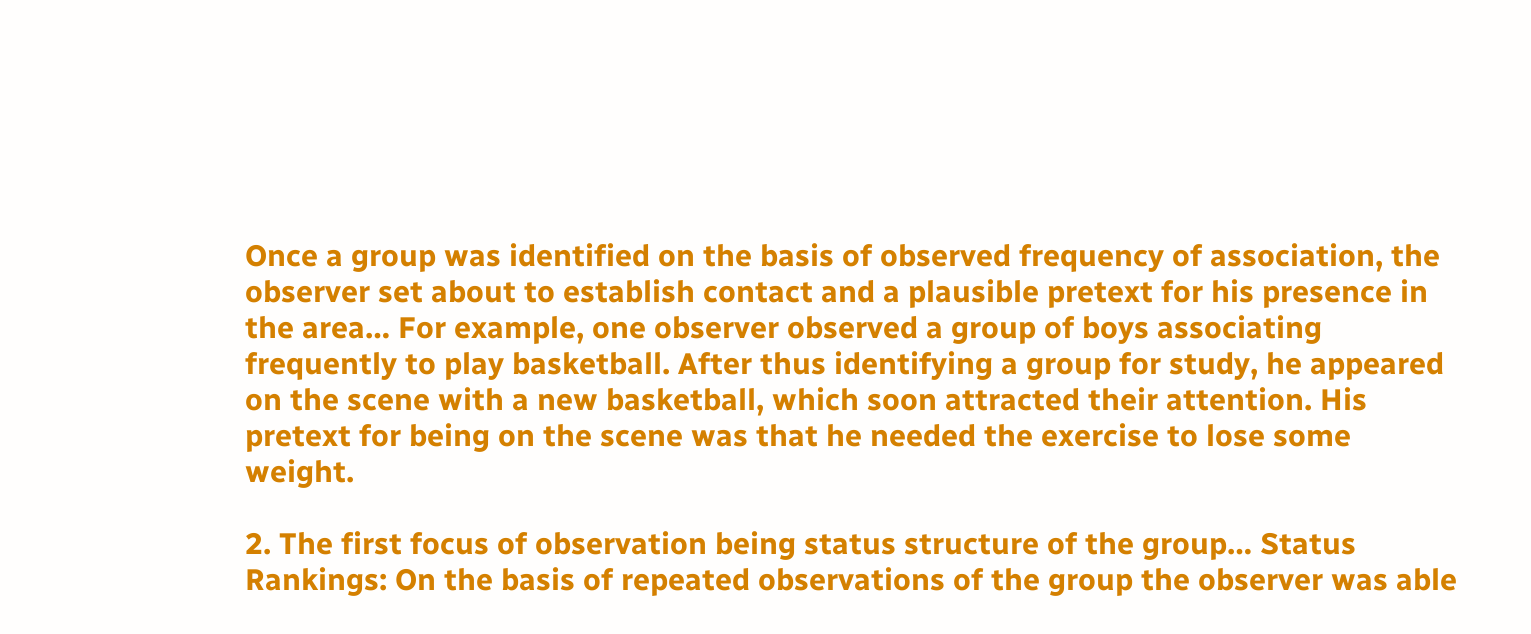Once a group was identified on the basis of observed frequency of association, the observer set about to establish contact and a plausible pretext for his presence in the area… For example, one observer observed a group of boys associating frequently to play basketball. After thus identifying a group for study, he appeared on the scene with a new basketball, which soon attracted their attention. His pretext for being on the scene was that he needed the exercise to lose some weight.

2. The first focus of observation being status structure of the group… Status Rankings: On the basis of repeated observations of the group the observer was able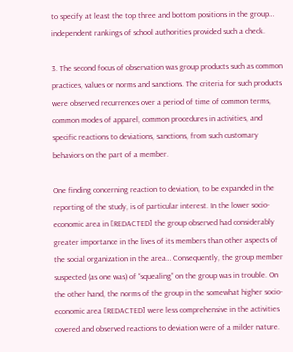to specify at least the top three and bottom positions in the group… independent rankings of school authorities provided such a check.

3. The second focus of observation was group products such as common practices, values or norms and sanctions. The criteria for such products were observed recurrences over a period of time of common terms, common modes of apparel, common procedures in activities, and specific reactions to deviations, sanctions, from such customary behaviors on the part of a member.

One finding concerning reaction to deviation, to be expanded in the reporting of the study, is of particular interest. In the lower socio-economic area in [REDACTED] the group observed had considerably greater importance in the lives of its members than other aspects of the social organization in the area… Consequently, the group member suspected (as one was) of “squealing” on the group was in trouble. On the other hand, the norms of the group in the somewhat higher socio-economic area [REDACTED] were less comprehensive in the activities covered and observed reactions to deviation were of a milder nature.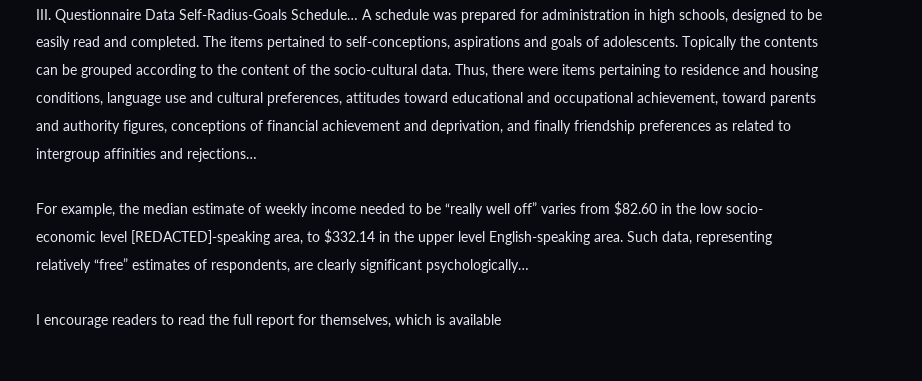III. Questionnaire Data Self-Radius-Goals Schedule… A schedule was prepared for administration in high schools, designed to be easily read and completed. The items pertained to self-conceptions, aspirations and goals of adolescents. Topically the contents can be grouped according to the content of the socio-cultural data. Thus, there were items pertaining to residence and housing conditions, language use and cultural preferences, attitudes toward educational and occupational achievement, toward parents and authority figures, conceptions of financial achievement and deprivation, and finally friendship preferences as related to intergroup affinities and rejections…

For example, the median estimate of weekly income needed to be “really well off” varies from $82.60 in the low socio-economic level [REDACTED]-speaking area, to $332.14 in the upper level English-speaking area. Such data, representing relatively “free” estimates of respondents, are clearly significant psychologically…

I encourage readers to read the full report for themselves, which is available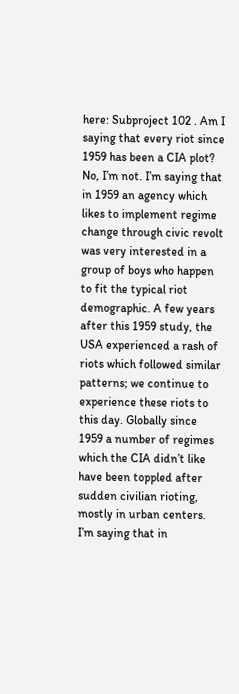here: Subproject 102 . Am I saying that every riot since 1959 has been a CIA plot? No, I’m not. I’m saying that in 1959 an agency which likes to implement regime change through civic revolt was very interested in a group of boys who happen to fit the typical riot demographic. A few years after this 1959 study, the USA experienced a rash of riots which followed similar patterns; we continue to experience these riots to this day. Globally since 1959 a number of regimes which the CIA didn’t like have been toppled after sudden civilian rioting, mostly in urban centers. I’m saying that in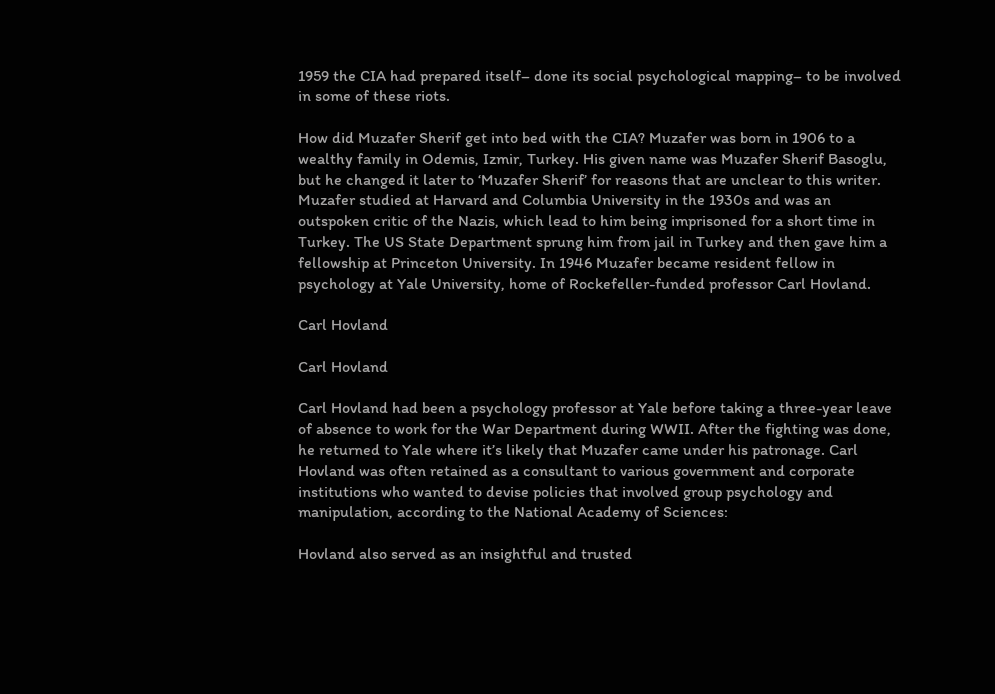1959 the CIA had prepared itself– done its social psychological mapping– to be involved in some of these riots.

How did Muzafer Sherif get into bed with the CIA? Muzafer was born in 1906 to a wealthy family in Odemis, Izmir, Turkey. His given name was Muzafer Sherif Basoglu, but he changed it later to ‘Muzafer Sherif’ for reasons that are unclear to this writer. Muzafer studied at Harvard and Columbia University in the 1930s and was an outspoken critic of the Nazis, which lead to him being imprisoned for a short time in Turkey. The US State Department sprung him from jail in Turkey and then gave him a fellowship at Princeton University. In 1946 Muzafer became resident fellow in psychology at Yale University, home of Rockefeller-funded professor Carl Hovland.

Carl Hovland

Carl Hovland

Carl Hovland had been a psychology professor at Yale before taking a three-year leave of absence to work for the War Department during WWII. After the fighting was done, he returned to Yale where it’s likely that Muzafer came under his patronage. Carl Hovland was often retained as a consultant to various government and corporate institutions who wanted to devise policies that involved group psychology and manipulation, according to the National Academy of Sciences:

Hovland also served as an insightful and trusted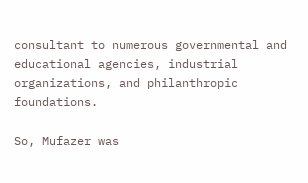consultant to numerous governmental and educational agencies, industrial organizations, and philanthropic foundations.

So, Mufazer was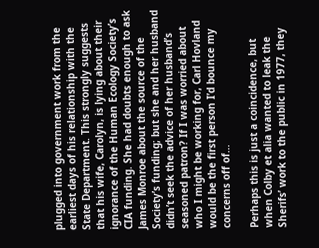plugged into government work from the earliest days of his relationship with the State Department. This strongly suggests that his wife, Carolyn, is lying about their ignorance of the Human Ecology Society’s CIA funding. She had doubts enough to ask James Monroe about the source of the Society’s funding; but she and her husband didn’t seek the advice of her husband’s seasoned patron? If I was worried about who I might be working for, Carl Hovland would be the first person I’d bounce my concerns off of…

Perhaps this is just a coincidence, but when Colby et alia wanted to leak the Sherifs’ work to the public in 1977, they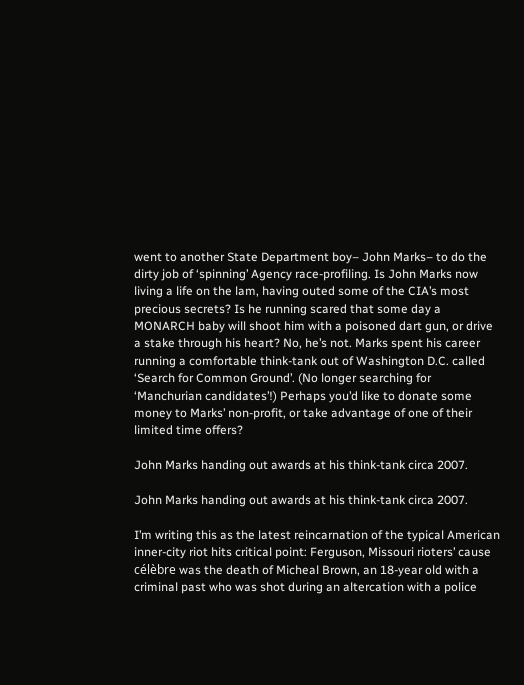went to another State Department boy– John Marks– to do the dirty job of ‘spinning’ Agency race-profiling. Is John Marks now living a life on the lam, having outed some of the CIA’s most precious secrets? Is he running scared that some day a MONARCH baby will shoot him with a poisoned dart gun, or drive a stake through his heart? No, he’s not. Marks spent his career running a comfortable think-tank out of Washington D.C. called ‘Search for Common Ground’. (No longer searching for ‘Manchurian candidates’!) Perhaps you’d like to donate some money to Marks’ non-profit, or take advantage of one of their limited time offers?

John Marks handing out awards at his think-tank circa 2007.

John Marks handing out awards at his think-tank circa 2007.

I’m writing this as the latest reincarnation of the typical American inner-city riot hits critical point: Ferguson, Missouri rioters’ cause célèbre was the death of Micheal Brown, an 18-year old with a criminal past who was shot during an altercation with a police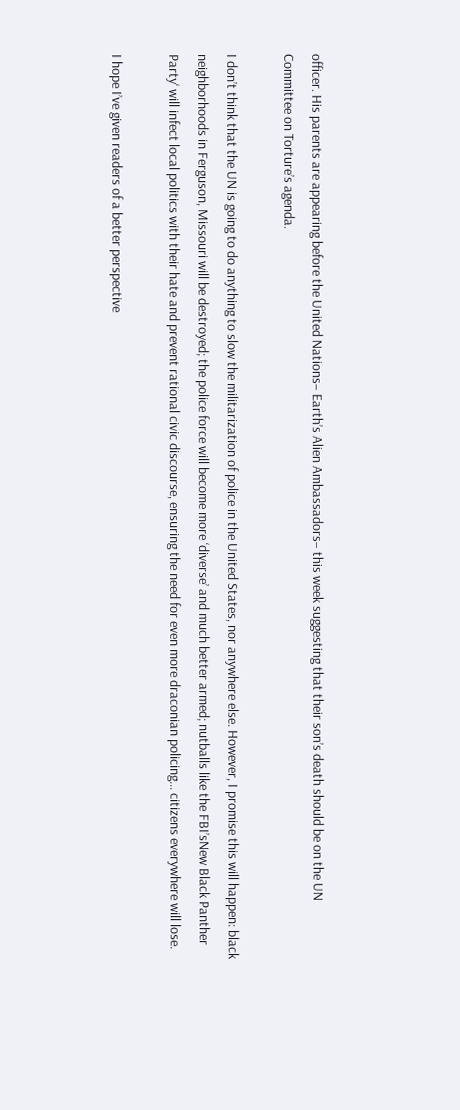officer. His parents are appearing before the United Nations– Earth’s Alien Ambassadors– this week suggesting that their son’s death should be on the UN Committee on Torture’s agenda.

I don’t think that the UN is going to do anything to slow the militarization of police in the United States, nor anywhere else. However, I promise this will happen: black neighborhoods in Ferguson, Missouri will be destroyed; the police force will become more ‘diverse’ and much better armed; nutballs like the FBI’sNew Black Panther Party‘ will infect local politics with their hate and prevent rational civic discourse, ensuring the need for even more draconian policing… citizens everywhere will lose.

I hope I’ve given readers of a better perspective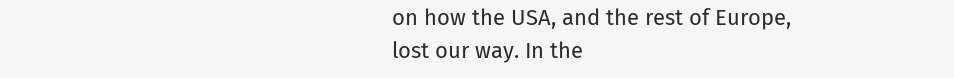on how the USA, and the rest of Europe, lost our way. In the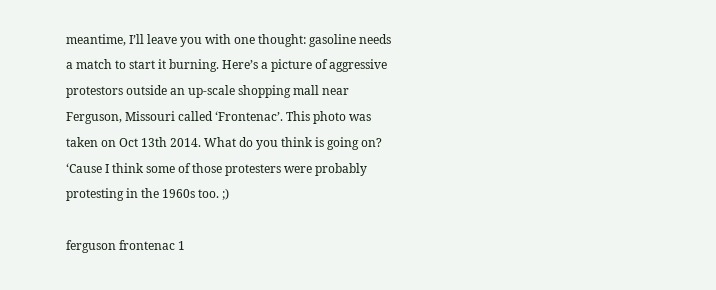meantime, I’ll leave you with one thought: gasoline needs a match to start it burning. Here’s a picture of aggressive protestors outside an up-scale shopping mall near Ferguson, Missouri called ‘Frontenac’. This photo was taken on Oct 13th 2014. What do you think is going on? ‘Cause I think some of those protesters were probably protesting in the 1960s too. ;)

ferguson frontenac 1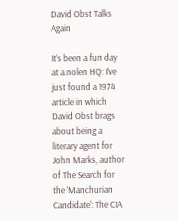David Obst Talks Again

It’s been a fun day at a.nolen HQ: I’ve just found a 1974 article in which David Obst brags about being a literary agent for John Marks, author of The Search for the ‘Manchurian Candidate': The CIA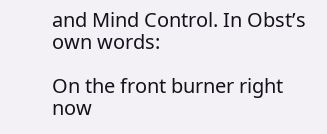and Mind Control. In Obst’s own words:

On the front burner right now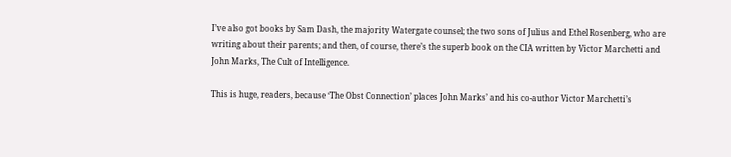I’ve also got books by Sam Dash, the majority Watergate counsel; the two sons of Julius and Ethel Rosenberg, who are writing about their parents; and then, of course, there’s the superb book on the CIA written by Victor Marchetti and John Marks, The Cult of Intelligence.

This is huge, readers, because ‘The Obst Connection’ places John Marks’ and his co-author Victor Marchetti’s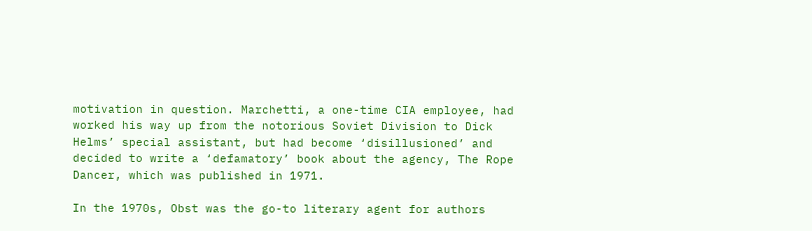motivation in question. Marchetti, a one-time CIA employee, had worked his way up from the notorious Soviet Division to Dick Helms’ special assistant, but had become ‘disillusioned’ and decided to write a ‘defamatory’ book about the agency, The Rope Dancer, which was published in 1971.

In the 1970s, Obst was the go-to literary agent for authors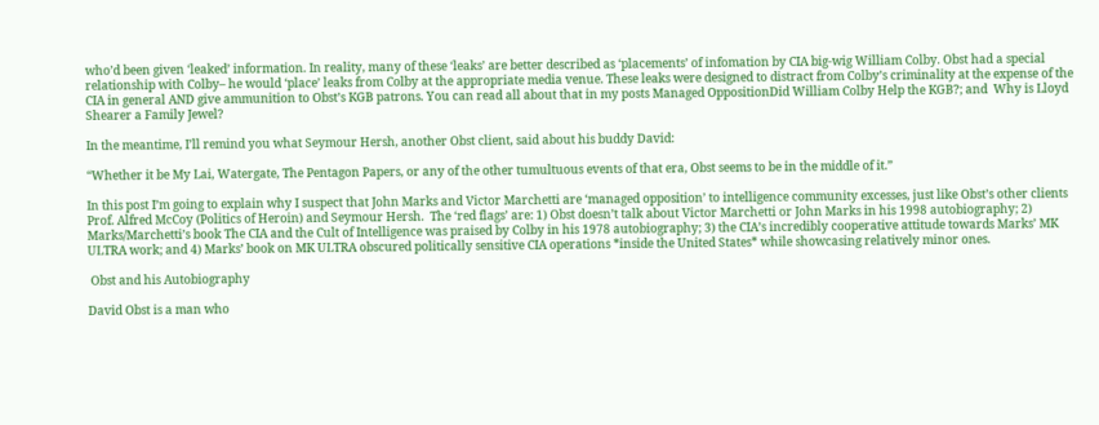who’d been given ‘leaked’ information. In reality, many of these ‘leaks’ are better described as ‘placements’ of infomation by CIA big-wig William Colby. Obst had a special relationship with Colby– he would ‘place’ leaks from Colby at the appropriate media venue. These leaks were designed to distract from Colby’s criminality at the expense of the CIA in general AND give ammunition to Obst’s KGB patrons. You can read all about that in my posts Managed OppositionDid William Colby Help the KGB?; and  Why is Lloyd Shearer a Family Jewel?

In the meantime, I’ll remind you what Seymour Hersh, another Obst client, said about his buddy David:

“Whether it be My Lai, Watergate, The Pentagon Papers, or any of the other tumultuous events of that era, Obst seems to be in the middle of it.”

In this post I’m going to explain why I suspect that John Marks and Victor Marchetti are ‘managed opposition’ to intelligence community excesses, just like Obst’s other clients Prof. Alfred McCoy (Politics of Heroin) and Seymour Hersh.  The ‘red flags’ are: 1) Obst doesn’t talk about Victor Marchetti or John Marks in his 1998 autobiography; 2) Marks/Marchetti’s book The CIA and the Cult of Intelligence was praised by Colby in his 1978 autobiography; 3) the CIA’s incredibly cooperative attitude towards Marks’ MK ULTRA work; and 4) Marks’ book on MK ULTRA obscured politically sensitive CIA operations *inside the United States* while showcasing relatively minor ones.

 Obst and his Autobiography

David Obst is a man who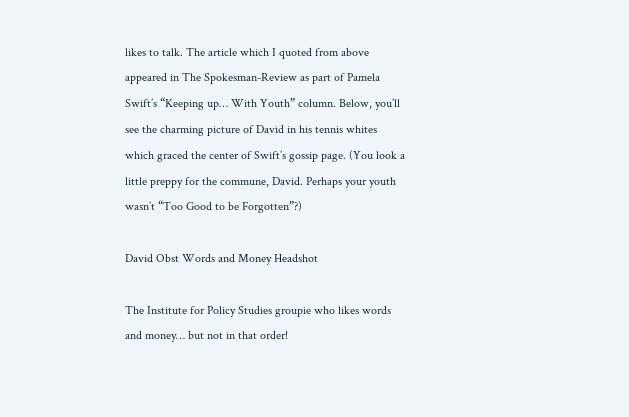likes to talk. The article which I quoted from above appeared in The Spokesman-Review as part of Pamela Swift’s “Keeping up… With Youth” column. Below, you’ll see the charming picture of David in his tennis whites which graced the center of Swift’s gossip page. (You look a little preppy for the commune, David. Perhaps your youth wasn’t “Too Good to be Forgotten”?)

David Obst Words and Money Headshot

The Institute for Policy Studies groupie who likes words and money… but not in that order!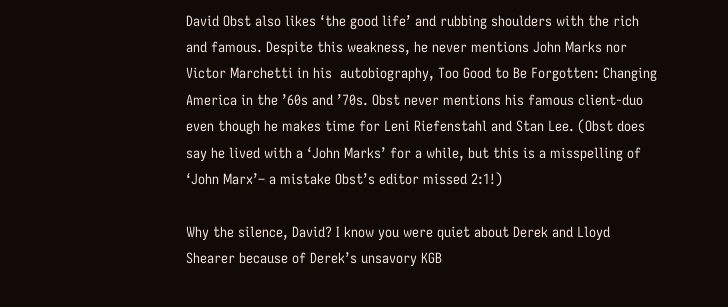David Obst also likes ‘the good life’ and rubbing shoulders with the rich and famous. Despite this weakness, he never mentions John Marks nor Victor Marchetti in his  autobiography, Too Good to Be Forgotten: Changing America in the ’60s and ’70s. Obst never mentions his famous client-duo even though he makes time for Leni Riefenstahl and Stan Lee. (Obst does say he lived with a ‘John Marks’ for a while, but this is a misspelling of ‘John Marx’– a mistake Obst’s editor missed 2:1!)

Why the silence, David? I know you were quiet about Derek and Lloyd Shearer because of Derek’s unsavory KGB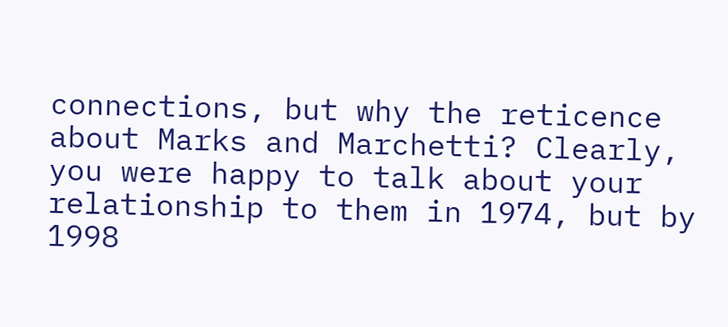connections, but why the reticence about Marks and Marchetti? Clearly, you were happy to talk about your relationship to them in 1974, but by 1998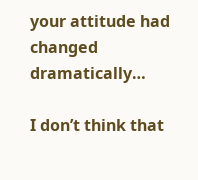your attitude had changed dramatically…

I don’t think that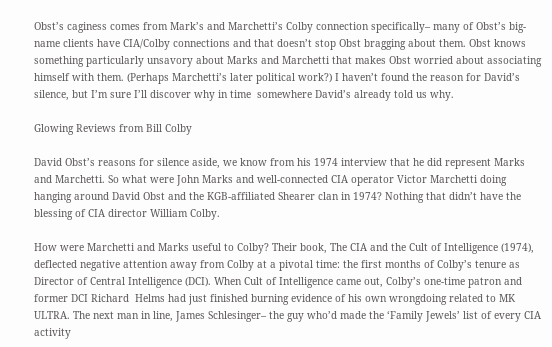Obst’s caginess comes from Mark’s and Marchetti’s Colby connection specifically– many of Obst’s big-name clients have CIA/Colby connections and that doesn’t stop Obst bragging about them. Obst knows something particularly unsavory about Marks and Marchetti that makes Obst worried about associating himself with them. (Perhaps Marchetti’s later political work?) I haven’t found the reason for David’s silence, but I’m sure I’ll discover why in time  somewhere David’s already told us why.

Glowing Reviews from Bill Colby

David Obst’s reasons for silence aside, we know from his 1974 interview that he did represent Marks and Marchetti. So what were John Marks and well-connected CIA operator Victor Marchetti doing hanging around David Obst and the KGB-affiliated Shearer clan in 1974? Nothing that didn’t have the blessing of CIA director William Colby.

How were Marchetti and Marks useful to Colby? Their book, The CIA and the Cult of Intelligence (1974), deflected negative attention away from Colby at a pivotal time: the first months of Colby’s tenure as Director of Central Intelligence (DCI). When Cult of Intelligence came out, Colby’s one-time patron and former DCI Richard  Helms had just finished burning evidence of his own wrongdoing related to MK ULTRA. The next man in line, James Schlesinger– the guy who’d made the ‘Family Jewels’ list of every CIA activity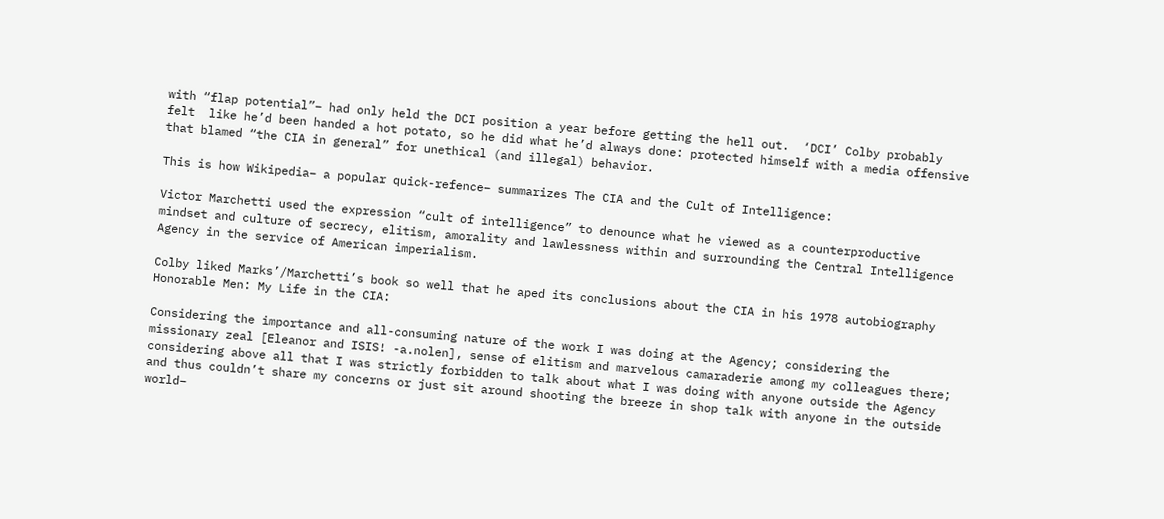with “flap potential”– had only held the DCI position a year before getting the hell out.  ‘DCI’ Colby probably felt  like he’d been handed a hot potato, so he did what he’d always done: protected himself with a media offensive that blamed “the CIA in general” for unethical (and illegal) behavior.

This is how Wikipedia– a popular quick-refence– summarizes The CIA and the Cult of Intelligence:

Victor Marchetti used the expression “cult of intelligence” to denounce what he viewed as a counterproductive mindset and culture of secrecy, elitism, amorality and lawlessness within and surrounding the Central Intelligence Agency in the service of American imperialism.

Colby liked Marks’/Marchetti’s book so well that he aped its conclusions about the CIA in his 1978 autobiography Honorable Men: My Life in the CIA:

Considering the importance and all-consuming nature of the work I was doing at the Agency; considering the missionary zeal [Eleanor and ISIS! -a.nolen], sense of elitism and marvelous camaraderie among my colleagues there; considering above all that I was strictly forbidden to talk about what I was doing with anyone outside the Agency and thus couldn’t share my concerns or just sit around shooting the breeze in shop talk with anyone in the outside world–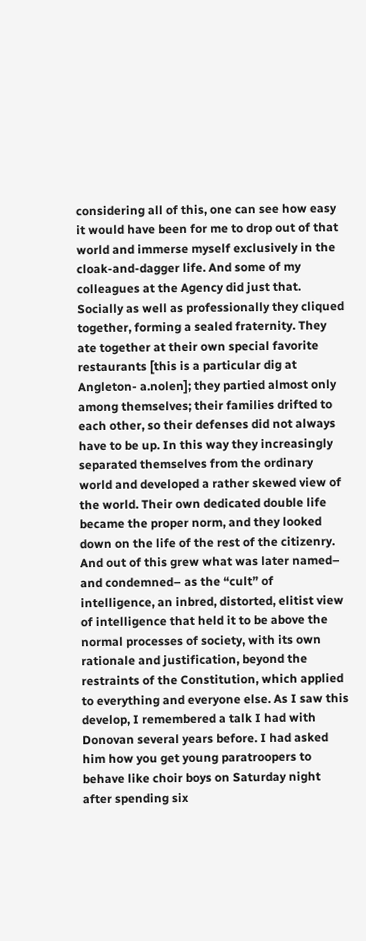considering all of this, one can see how easy it would have been for me to drop out of that world and immerse myself exclusively in the cloak-and-dagger life. And some of my colleagues at the Agency did just that. Socially as well as professionally they cliqued together, forming a sealed fraternity. They ate together at their own special favorite restaurants [this is a particular dig at Angleton- a.nolen]; they partied almost only among themselves; their families drifted to each other, so their defenses did not always have to be up. In this way they increasingly separated themselves from the ordinary world and developed a rather skewed view of the world. Their own dedicated double life became the proper norm, and they looked down on the life of the rest of the citizenry. And out of this grew what was later named– and condemned– as the “cult” of intelligence, an inbred, distorted, elitist view of intelligence that held it to be above the normal processes of society, with its own rationale and justification, beyond the restraints of the Constitution, which applied to everything and everyone else. As I saw this develop, I remembered a talk I had with Donovan several years before. I had asked him how you get young paratroopers to behave like choir boys on Saturday night after spending six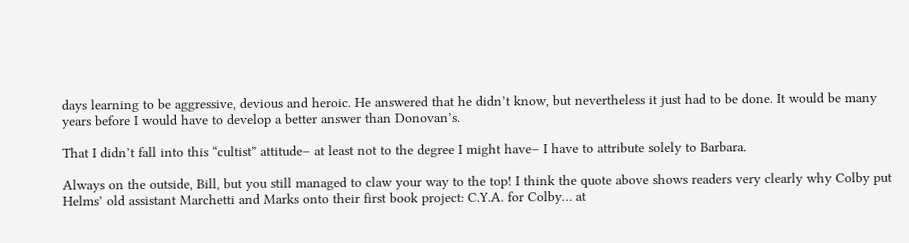days learning to be aggressive, devious and heroic. He answered that he didn’t know, but nevertheless it just had to be done. It would be many years before I would have to develop a better answer than Donovan’s.

That I didn’t fall into this “cultist” attitude– at least not to the degree I might have– I have to attribute solely to Barbara.

Always on the outside, Bill, but you still managed to claw your way to the top! I think the quote above shows readers very clearly why Colby put Helms’ old assistant Marchetti and Marks onto their first book project: C.Y.A. for Colby… at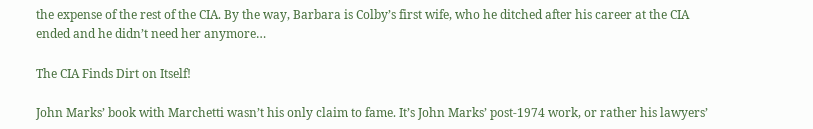the expense of the rest of the CIA. By the way, Barbara is Colby’s first wife, who he ditched after his career at the CIA ended and he didn’t need her anymore…

The CIA Finds Dirt on Itself!

John Marks’ book with Marchetti wasn’t his only claim to fame. It’s John Marks’ post-1974 work, or rather his lawyers’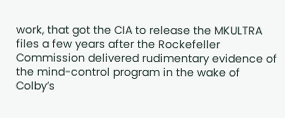work, that got the CIA to release the MKULTRA files a few years after the Rockefeller Commission delivered rudimentary evidence of the mind-control program in the wake of Colby’s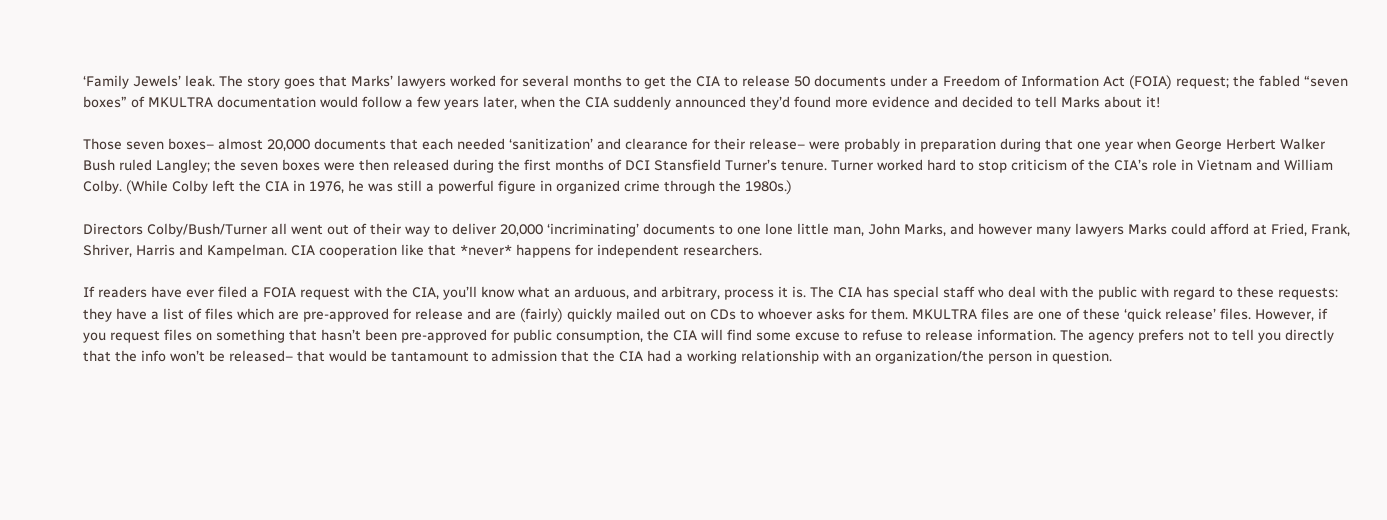‘Family Jewels’ leak. The story goes that Marks’ lawyers worked for several months to get the CIA to release 50 documents under a Freedom of Information Act (FOIA) request; the fabled “seven boxes” of MKULTRA documentation would follow a few years later, when the CIA suddenly announced they’d found more evidence and decided to tell Marks about it!

Those seven boxes– almost 20,000 documents that each needed ‘sanitization’ and clearance for their release– were probably in preparation during that one year when George Herbert Walker Bush ruled Langley; the seven boxes were then released during the first months of DCI Stansfield Turner’s tenure. Turner worked hard to stop criticism of the CIA’s role in Vietnam and William Colby. (While Colby left the CIA in 1976, he was still a powerful figure in organized crime through the 1980s.)

Directors Colby/Bush/Turner all went out of their way to deliver 20,000 ‘incriminating’ documents to one lone little man, John Marks, and however many lawyers Marks could afford at Fried, Frank, Shriver, Harris and Kampelman. CIA cooperation like that *never* happens for independent researchers.

If readers have ever filed a FOIA request with the CIA, you’ll know what an arduous, and arbitrary, process it is. The CIA has special staff who deal with the public with regard to these requests: they have a list of files which are pre-approved for release and are (fairly) quickly mailed out on CDs to whoever asks for them. MKULTRA files are one of these ‘quick release’ files. However, if you request files on something that hasn’t been pre-approved for public consumption, the CIA will find some excuse to refuse to release information. The agency prefers not to tell you directly that the info won’t be released– that would be tantamount to admission that the CIA had a working relationship with an organization/the person in question.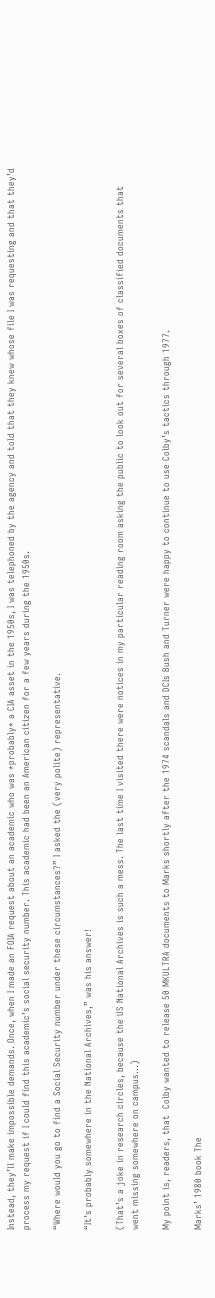Instead, they’ll make impossible demands. Once, when I made an FOIA request about an academic who was *probably* a CIA asset in the 1950s, I was telephoned by the agency and told that they knew whose file I was requesting and that they’d process my request if I could find this academic’s social security number. This academic had been an American citizen for a few years during the 1950s.

“Where would you go to find a Social Security number under these circumstances?” I asked the (very polite) representative.

“It’s probably somewhere in the National Archives,” was his answer!

(That’s a joke in research circles, because the US National Archives is such a mess. The last time I visited there were notices in my particular reading room asking the public to look out for several boxes of classified documents that went missing somewhere on campus…)

My point is, readers, that  Colby wanted to release 50 MKULTRA documents to Marks shortly after the 1974 scandals and DCIs Bush and Turner were happy to continue to use Colby’s tactics through 1977.

Marks’ 1980 book The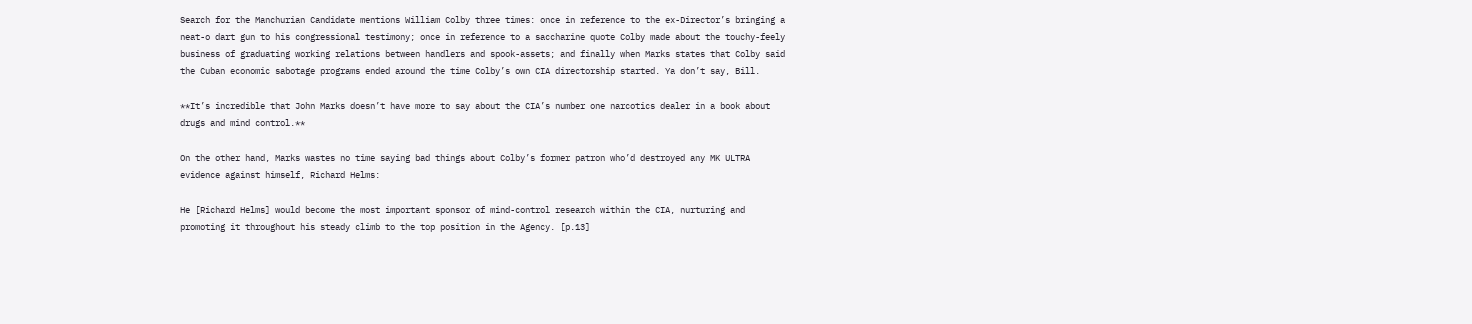Search for the Manchurian Candidate mentions William Colby three times: once in reference to the ex-Director’s bringing a neat-o dart gun to his congressional testimony; once in reference to a saccharine quote Colby made about the touchy-feely business of graduating working relations between handlers and spook-assets; and finally when Marks states that Colby said the Cuban economic sabotage programs ended around the time Colby’s own CIA directorship started. Ya don’t say, Bill.

**It’s incredible that John Marks doesn’t have more to say about the CIA’s number one narcotics dealer in a book about drugs and mind control.**

On the other hand, Marks wastes no time saying bad things about Colby’s former patron who’d destroyed any MK ULTRA evidence against himself, Richard Helms:

He [Richard Helms] would become the most important sponsor of mind-control research within the CIA, nurturing and promoting it throughout his steady climb to the top position in the Agency. [p.13]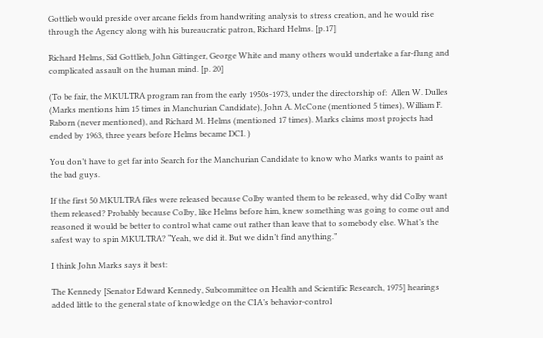Gottlieb would preside over arcane fields from handwriting analysis to stress creation, and he would rise through the Agency along with his bureaucratic patron, Richard Helms. [p.17]

Richard Helms, Sid Gottlieb, John Gittinger, George White and many others would undertake a far-flung and complicated assault on the human mind. [p. 20]

(To be fair, the MKULTRA program ran from the early 1950s-1973, under the directorship of:  Allen W. Dulles (Marks mentions him 15 times in Manchurian Candidate), John A. McCone (mentioned 5 times), William F. Raborn (never mentioned), and Richard M. Helms (mentioned 17 times). Marks claims most projects had ended by 1963, three years before Helms became DCI. )

You don’t have to get far into Search for the Manchurian Candidate to know who Marks wants to paint as the bad guys.

If the first 50 MKULTRA files were released because Colby wanted them to be released, why did Colby want them released? Probably because Colby, like Helms before him, knew something was going to come out and reasoned it would be better to control what came out rather than leave that to somebody else. What’s the safest way to spin MKULTRA? “Yeah, we did it. But we didn’t find anything.”

I think John Marks says it best:

The Kennedy [Senator Edward Kennedy, Subcommittee on Health and Scientific Research, 1975] hearings added little to the general state of knowledge on the CIA’s behavior-control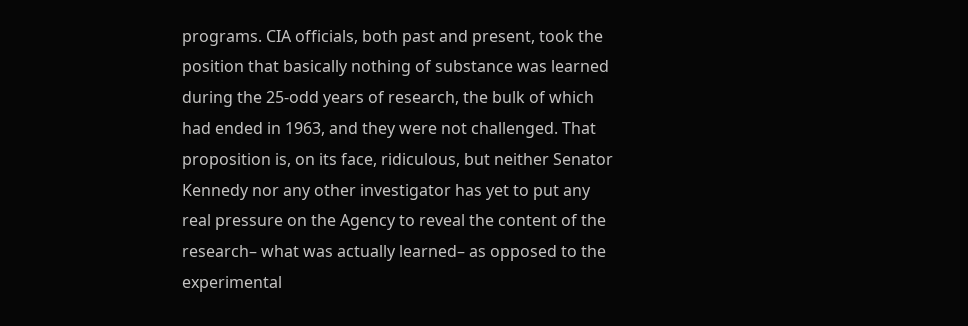programs. CIA officials, both past and present, took the position that basically nothing of substance was learned during the 25-odd years of research, the bulk of which had ended in 1963, and they were not challenged. That proposition is, on its face, ridiculous, but neither Senator Kennedy nor any other investigator has yet to put any real pressure on the Agency to reveal the content of the research– what was actually learned– as opposed to the experimental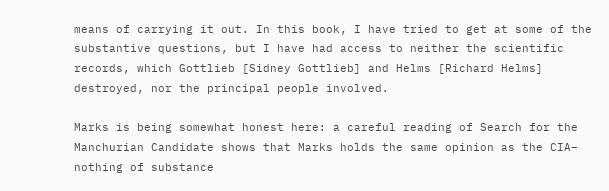means of carrying it out. In this book, I have tried to get at some of the substantive questions, but I have had access to neither the scientific records, which Gottlieb [Sidney Gottlieb] and Helms [Richard Helms] destroyed, nor the principal people involved.

Marks is being somewhat honest here: a careful reading of Search for the Manchurian Candidate shows that Marks holds the same opinion as the CIA– nothing of substance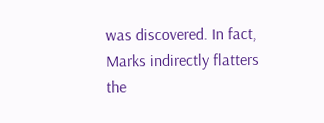was discovered. In fact, Marks indirectly flatters the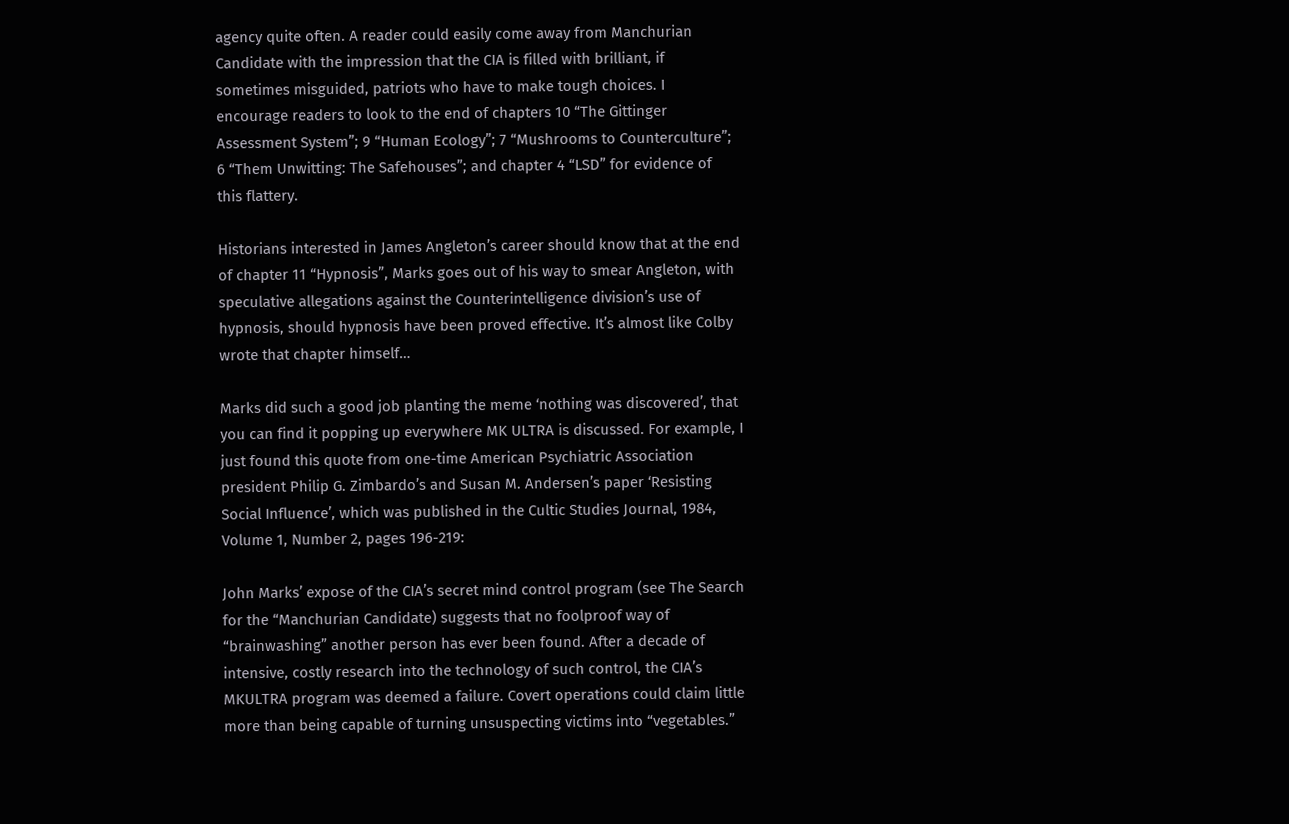agency quite often. A reader could easily come away from Manchurian Candidate with the impression that the CIA is filled with brilliant, if sometimes misguided, patriots who have to make tough choices. I encourage readers to look to the end of chapters 10 “The Gittinger Assessment System”; 9 “Human Ecology”; 7 “Mushrooms to Counterculture”; 6 “Them Unwitting: The Safehouses”; and chapter 4 “LSD” for evidence of this flattery.

Historians interested in James Angleton’s career should know that at the end of chapter 11 “Hypnosis”, Marks goes out of his way to smear Angleton, with speculative allegations against the Counterintelligence division’s use of hypnosis, should hypnosis have been proved effective. It’s almost like Colby wrote that chapter himself…

Marks did such a good job planting the meme ‘nothing was discovered’, that you can find it popping up everywhere MK ULTRA is discussed. For example, I just found this quote from one-time American Psychiatric Association president Philip G. Zimbardo’s and Susan M. Andersen’s paper ‘Resisting Social Influence’, which was published in the Cultic Studies Journal, 1984, Volume 1, Number 2, pages 196-219:

John Marks’ expose of the CIA’s secret mind control program (see The Search for the “Manchurian Candidate) suggests that no foolproof way of “brainwashing” another person has ever been found. After a decade of intensive, costly research into the technology of such control, the CIA’s MKULTRA program was deemed a failure. Covert operations could claim little more than being capable of turning unsuspecting victims into “vegetables.”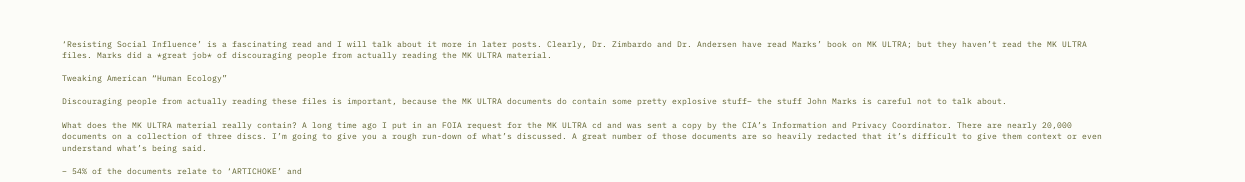‘Resisting Social Influence’ is a fascinating read and I will talk about it more in later posts. Clearly, Dr. Zimbardo and Dr. Andersen have read Marks’ book on MK ULTRA; but they haven’t read the MK ULTRA files. Marks did a *great job* of discouraging people from actually reading the MK ULTRA material.

Tweaking American “Human Ecology”

Discouraging people from actually reading these files is important, because the MK ULTRA documents do contain some pretty explosive stuff– the stuff John Marks is careful not to talk about.

What does the MK ULTRA material really contain? A long time ago I put in an FOIA request for the MK ULTRA cd and was sent a copy by the CIA’s Information and Privacy Coordinator. There are nearly 20,000 documents on a collection of three discs. I’m going to give you a rough run-down of what’s discussed. A great number of those documents are so heavily redacted that it’s difficult to give them context or even understand what’s being said.

– 54% of the documents relate to ‘ARTICHOKE’ and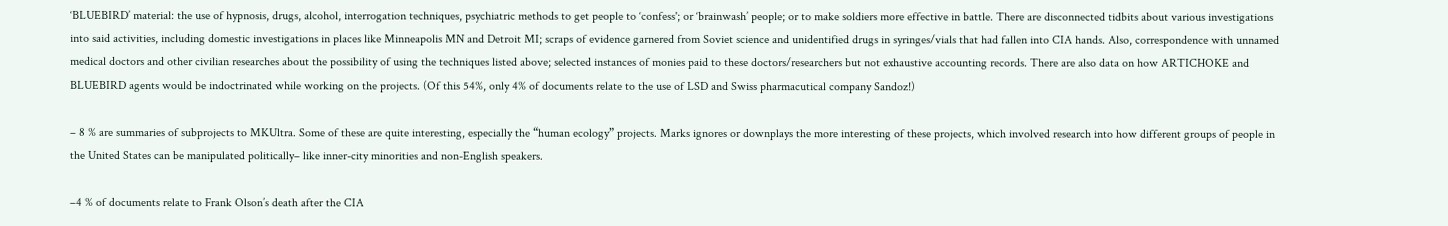‘BLUEBIRD’ material: the use of hypnosis, drugs, alcohol, interrogation techniques, psychiatric methods to get people to ‘confess'; or ‘brainwash’ people; or to make soldiers more effective in battle. There are disconnected tidbits about various investigations into said activities, including domestic investigations in places like Minneapolis MN and Detroit MI; scraps of evidence garnered from Soviet science and unidentified drugs in syringes/vials that had fallen into CIA hands. Also, correspondence with unnamed medical doctors and other civilian researches about the possibility of using the techniques listed above; selected instances of monies paid to these doctors/researchers but not exhaustive accounting records. There are also data on how ARTICHOKE and BLUEBIRD agents would be indoctrinated while working on the projects. (Of this 54%, only 4% of documents relate to the use of LSD and Swiss pharmacutical company Sandoz!)

– 8 % are summaries of subprojects to MKUltra. Some of these are quite interesting, especially the “human ecology” projects. Marks ignores or downplays the more interesting of these projects, which involved research into how different groups of people in the United States can be manipulated politically– like inner-city minorities and non-English speakers.

–4 % of documents relate to Frank Olson’s death after the CIA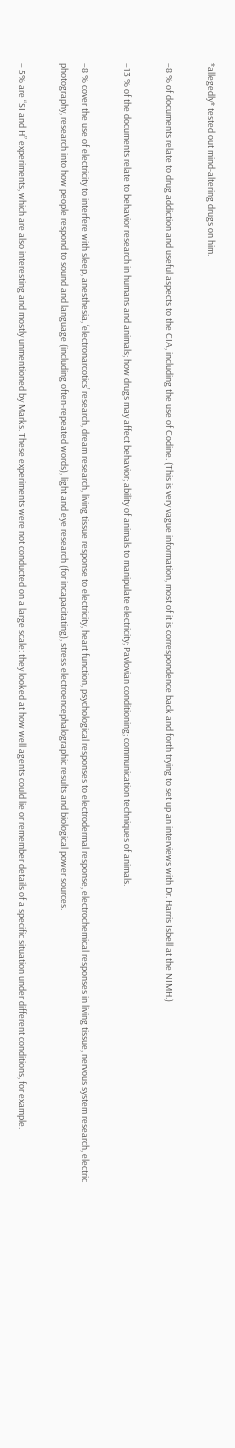*allegedly* tested out mind-altering drugs on him.

–8 % of documents relate to drug addiction and useful aspects to the CIA, including the use of Codine. (This is very vague information, most of it is correspondence back and forth trying to set up an interviews with Dr. Harris Isbell at the NIMH.)

–13 % of the documents relate to behavior research in humans and animals; how drugs may affect behavior; ability of animals to manipulate electricity; Pavlovian conditioning; communication techniques of animals.

–8 % cover the use of electricity to interfere with sleep, anesthesia, ‘electronarcotics’ research, dream research, living tissue response to electricity, heart function, psychological responses to electrodermal response, electrochemical responses in living tissue, nervous system research, electric photography, research into how people respond to sound and language (including often-repeated words), light and eye research (for incapacitating), stress electroencephalographic results and biological power sources.

– 5% are “SI and H” experiments, which are also interesting and mostly unmentioned by Marks. These experiments were not conducted on a large scale: they looked at how well agents could lie or remember details of a specific situation under different conditions, for example.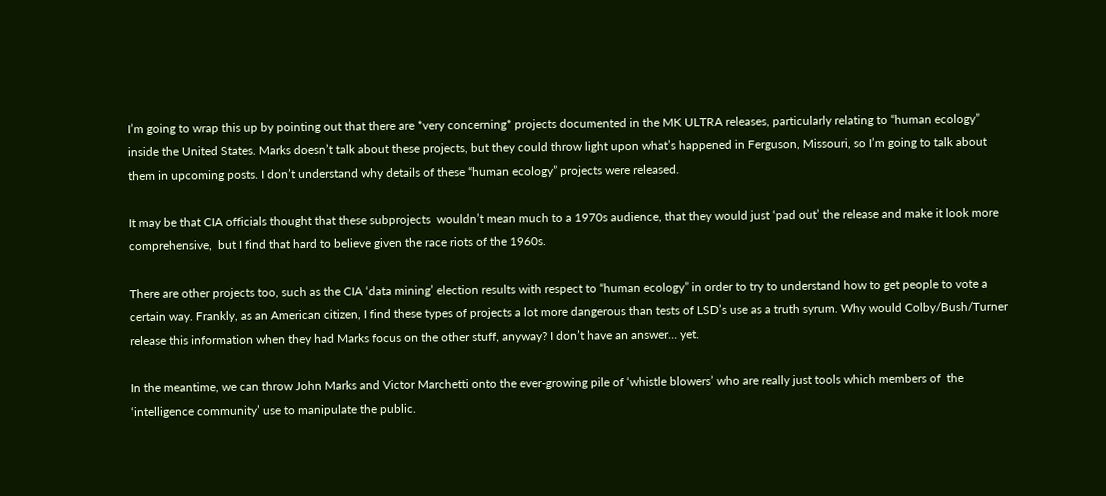I’m going to wrap this up by pointing out that there are *very concerning* projects documented in the MK ULTRA releases, particularly relating to “human ecology” inside the United States. Marks doesn’t talk about these projects, but they could throw light upon what’s happened in Ferguson, Missouri, so I’m going to talk about them in upcoming posts. I don’t understand why details of these “human ecology” projects were released.

It may be that CIA officials thought that these subprojects  wouldn’t mean much to a 1970s audience, that they would just ‘pad out’ the release and make it look more comprehensive,  but I find that hard to believe given the race riots of the 1960s.

There are other projects too, such as the CIA ‘data mining’ election results with respect to “human ecology” in order to try to understand how to get people to vote a certain way. Frankly, as an American citizen, I find these types of projects a lot more dangerous than tests of LSD’s use as a truth syrum. Why would Colby/Bush/Turner release this information when they had Marks focus on the other stuff, anyway? I don’t have an answer… yet.

In the meantime, we can throw John Marks and Victor Marchetti onto the ever-growing pile of ‘whistle blowers’ who are really just tools which members of  the ‘intelligence community’ use to manipulate the public.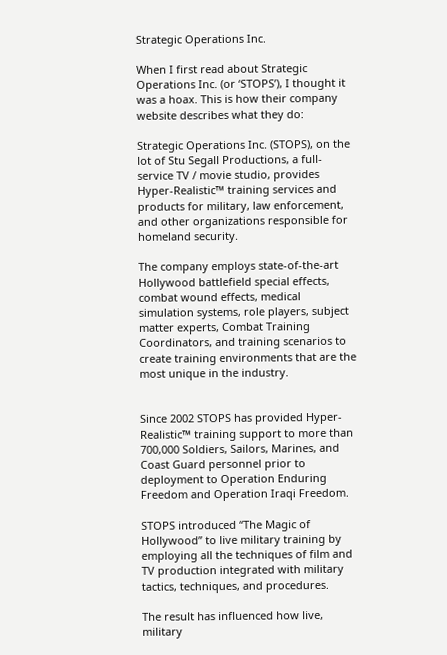Strategic Operations Inc.

When I first read about Strategic Operations Inc. (or ‘STOPS’), I thought it was a hoax. This is how their company website describes what they do:

Strategic Operations Inc. (STOPS), on the lot of Stu Segall Productions, a full-service TV / movie studio, provides Hyper-Realistic™ training services and products for military, law enforcement, and other organizations responsible for homeland security.

The company employs state-of-the-art Hollywood battlefield special effects, combat wound effects, medical simulation systems, role players, subject matter experts, Combat Training Coordinators, and training scenarios to create training environments that are the most unique in the industry.


Since 2002 STOPS has provided Hyper-Realistic™ training support to more than 700,000 Soldiers, Sailors, Marines, and Coast Guard personnel prior to deployment to Operation Enduring Freedom and Operation Iraqi Freedom.

STOPS introduced “The Magic of Hollywood” to live military training by employing all the techniques of film and TV production integrated with military tactics, techniques, and procedures.

The result has influenced how live, military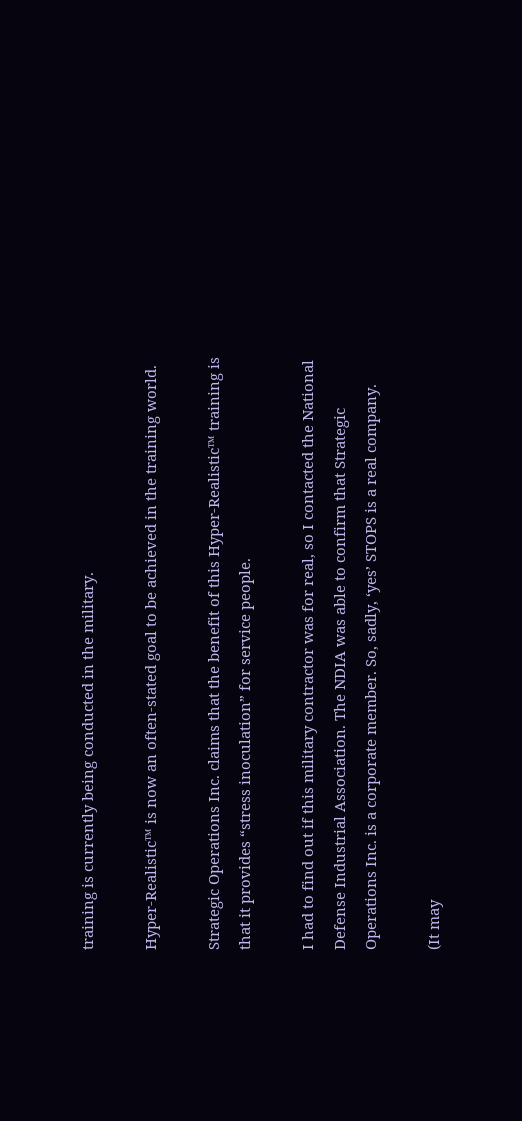training is currently being conducted in the military.

Hyper-Realistic™ is now an often-stated goal to be achieved in the training world.

Strategic Operations Inc. claims that the benefit of this Hyper-Realistic™ training is that it provides “stress inoculation” for service people.

I had to find out if this military contractor was for real, so I contacted the National Defense Industrial Association. The NDIA was able to confirm that Strategic Operations Inc. is a corporate member. So, sadly, ‘yes’ STOPS is a real company.

(It may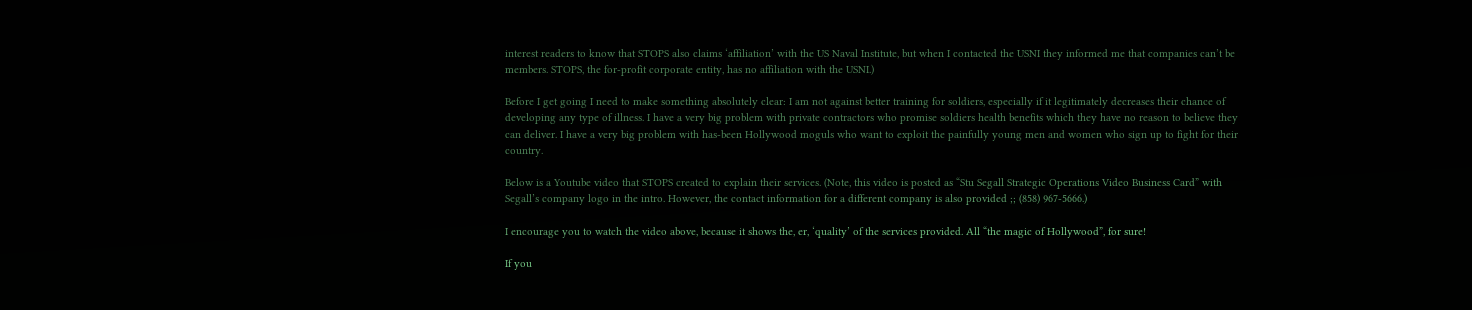interest readers to know that STOPS also claims ‘affiliation’ with the US Naval Institute, but when I contacted the USNI they informed me that companies can’t be members. STOPS, the for-profit corporate entity, has no affiliation with the USNI.)

Before I get going I need to make something absolutely clear: I am not against better training for soldiers, especially if it legitimately decreases their chance of developing any type of illness. I have a very big problem with private contractors who promise soldiers health benefits which they have no reason to believe they can deliver. I have a very big problem with has-been Hollywood moguls who want to exploit the painfully young men and women who sign up to fight for their country.

Below is a Youtube video that STOPS created to explain their services. (Note, this video is posted as “Stu Segall Strategic Operations Video Business Card” with Segall’s company logo in the intro. However, the contact information for a different company is also provided ;; (858) 967-5666.)

I encourage you to watch the video above, because it shows the, er, ‘quality’ of the services provided. All “the magic of Hollywood”, for sure!

If you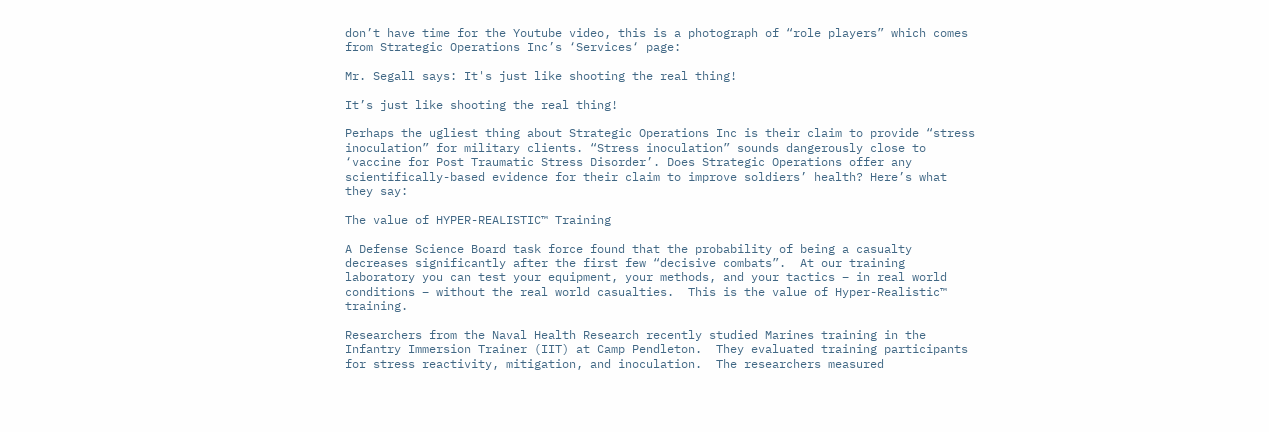don’t have time for the Youtube video, this is a photograph of “role players” which comes from Strategic Operations Inc’s ‘Services‘ page:

Mr. Segall says: It's just like shooting the real thing!

It’s just like shooting the real thing!

Perhaps the ugliest thing about Strategic Operations Inc is their claim to provide “stress inoculation” for military clients. “Stress inoculation” sounds dangerously close to ‘vaccine for Post Traumatic Stress Disorder’. Does Strategic Operations offer any scientifically-based evidence for their claim to improve soldiers’ health? Here’s what they say:

The value of HYPER-REALISTIC™ Training

A Defense Science Board task force found that the probability of being a casualty decreases significantly after the first few “decisive combats”.  At our training laboratory you can test your equipment, your methods, and your tactics – in real world conditions – without the real world casualties.  This is the value of Hyper-Realistic™ training.

Researchers from the Naval Health Research recently studied Marines training in the Infantry Immersion Trainer (IIT) at Camp Pendleton.  They evaluated training participants for stress reactivity, mitigation, and inoculation.  The researchers measured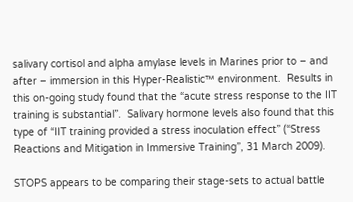salivary cortisol and alpha amylase levels in Marines prior to – and after – immersion in this Hyper-Realistic™ environment.  Results in this on-going study found that the “acute stress response to the IIT training is substantial”.  Salivary hormone levels also found that this type of “IIT training provided a stress inoculation effect” (“Stress Reactions and Mitigation in Immersive Training”, 31 March 2009).

STOPS appears to be comparing their stage-sets to actual battle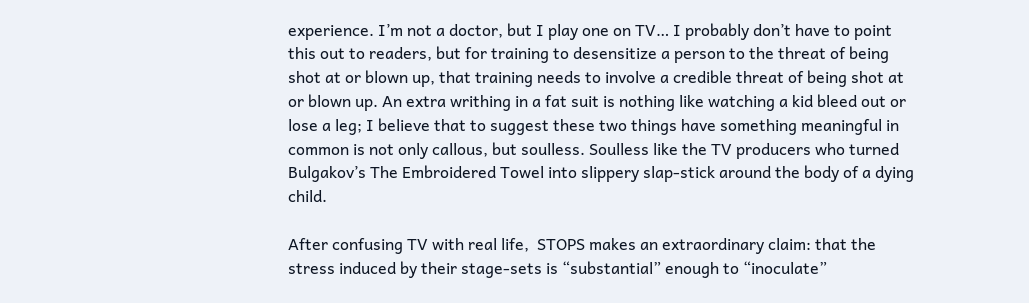experience. I’m not a doctor, but I play one on TV… I probably don’t have to point this out to readers, but for training to desensitize a person to the threat of being shot at or blown up, that training needs to involve a credible threat of being shot at or blown up. An extra writhing in a fat suit is nothing like watching a kid bleed out or lose a leg; I believe that to suggest these two things have something meaningful in common is not only callous, but soulless. Soulless like the TV producers who turned Bulgakov’s The Embroidered Towel into slippery slap-stick around the body of a dying child.

After confusing TV with real life,  STOPS makes an extraordinary claim: that the stress induced by their stage-sets is “substantial” enough to “inoculate”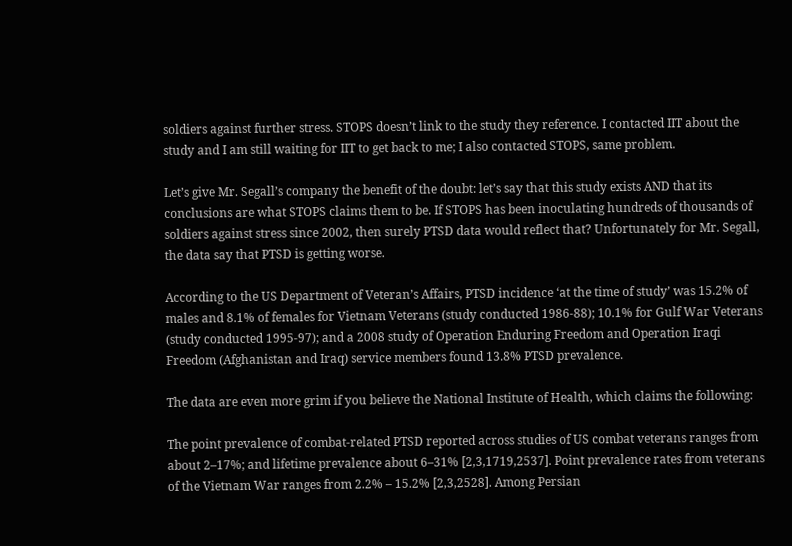soldiers against further stress. STOPS doesn’t link to the study they reference. I contacted IIT about the study and I am still waiting for IIT to get back to me; I also contacted STOPS, same problem.

Let’s give Mr. Segall’s company the benefit of the doubt: let’s say that this study exists AND that its conclusions are what STOPS claims them to be. If STOPS has been inoculating hundreds of thousands of soldiers against stress since 2002, then surely PTSD data would reflect that? Unfortunately for Mr. Segall, the data say that PTSD is getting worse.

According to the US Department of Veteran’s Affairs, PTSD incidence ‘at the time of study’ was 15.2% of males and 8.1% of females for Vietnam Veterans (study conducted 1986-88); 10.1% for Gulf War Veterans (study conducted 1995-97); and a 2008 study of Operation Enduring Freedom and Operation Iraqi Freedom (Afghanistan and Iraq) service members found 13.8% PTSD prevalence.

The data are even more grim if you believe the National Institute of Health, which claims the following:

The point prevalence of combat-related PTSD reported across studies of US combat veterans ranges from about 2–17%; and lifetime prevalence about 6–31% [2,3,1719,2537]. Point prevalence rates from veterans of the Vietnam War ranges from 2.2% – 15.2% [2,3,2528]. Among Persian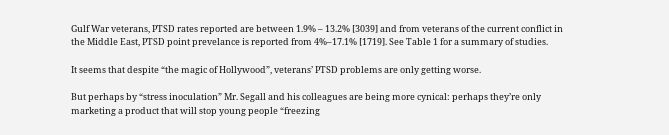Gulf War veterans, PTSD rates reported are between 1.9% – 13.2% [3039] and from veterans of the current conflict in the Middle East, PTSD point prevelance is reported from 4%–17.1% [1719]. See Table 1 for a summary of studies.

It seems that despite “the magic of Hollywood”, veterans’ PTSD problems are only getting worse.

But perhaps by “stress inoculation” Mr. Segall and his colleagues are being more cynical: perhaps they’re only marketing a product that will stop young people “freezing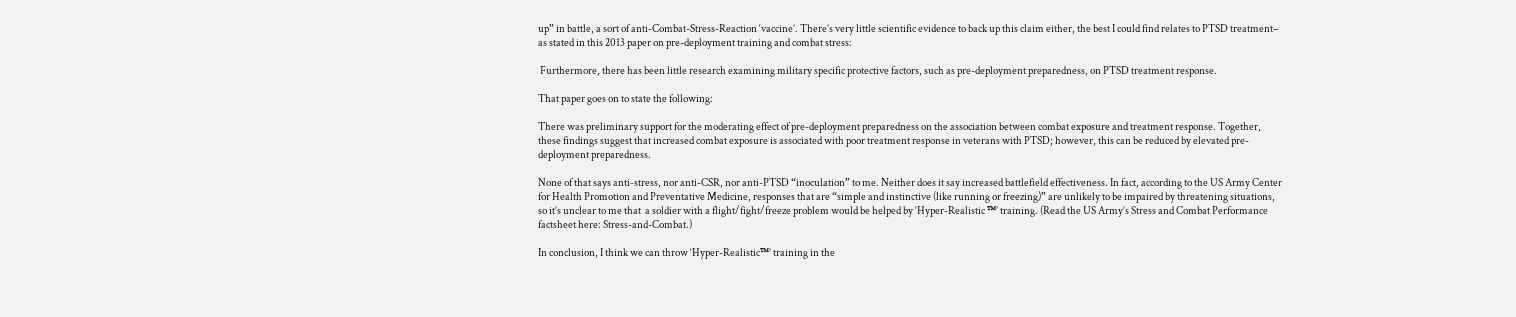up” in battle, a sort of anti-Combat-Stress-Reaction ‘vaccine’. There’s very little scientific evidence to back up this claim either, the best I could find relates to PTSD treatment– as stated in this 2013 paper on pre-deployment training and combat stress:

 Furthermore, there has been little research examining military specific protective factors, such as pre-deployment preparedness, on PTSD treatment response.

That paper goes on to state the following:

There was preliminary support for the moderating effect of pre-deployment preparedness on the association between combat exposure and treatment response. Together, these findings suggest that increased combat exposure is associated with poor treatment response in veterans with PTSD; however, this can be reduced by elevated pre-deployment preparedness.

None of that says anti-stress, nor anti-CSR, nor anti-PTSD “inoculation” to me. Neither does it say increased battlefield effectiveness. In fact, according to the US Army Center for Health Promotion and Preventative Medicine, responses that are “simple and instinctive (like running or freezing)” are unlikely to be impaired by threatening situations, so it’s unclear to me that  a soldier with a flight/fight/freeze problem would be helped by ‘Hyper-Realistic ™’ training. (Read the US Army’s Stress and Combat Performance factsheet here: Stress-and-Combat.)

In conclusion, I think we can throw ‘Hyper-Realistic™’ training in the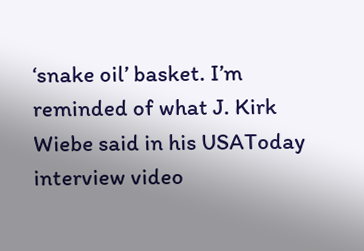‘snake oil’ basket. I’m reminded of what J. Kirk Wiebe said in his USAToday interview video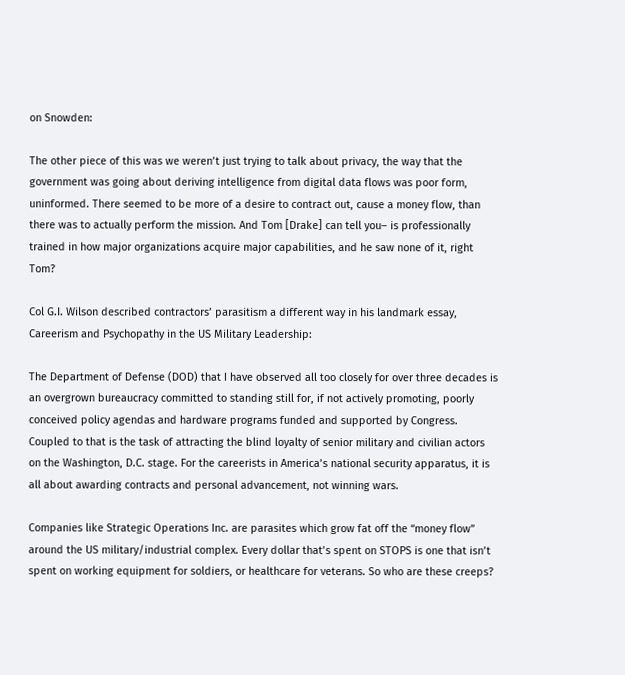on Snowden:

The other piece of this was we weren’t just trying to talk about privacy, the way that the government was going about deriving intelligence from digital data flows was poor form, uninformed. There seemed to be more of a desire to contract out, cause a money flow, than there was to actually perform the mission. And Tom [Drake] can tell you– is professionally trained in how major organizations acquire major capabilities, and he saw none of it, right Tom?

Col G.I. Wilson described contractors’ parasitism a different way in his landmark essay, Careerism and Psychopathy in the US Military Leadership:

The Department of Defense (DOD) that I have observed all too closely for over three decades is an overgrown bureaucracy committed to standing still for, if not actively promoting, poorly conceived policy agendas and hardware programs funded and supported by Congress. Coupled to that is the task of attracting the blind loyalty of senior military and civilian actors on the Washington, D.C. stage. For the careerists in America’s national security apparatus, it is all about awarding contracts and personal advancement, not winning wars.

Companies like Strategic Operations Inc. are parasites which grow fat off the “money flow” around the US military/industrial complex. Every dollar that’s spent on STOPS is one that isn’t spent on working equipment for soldiers, or healthcare for veterans. So who are these creeps?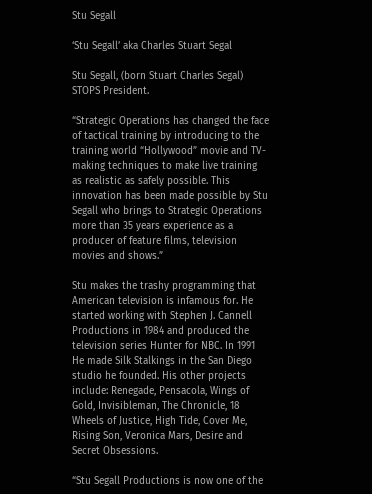Stu Segall

‘Stu Segall’ aka Charles Stuart Segal

Stu Segall, (born Stuart Charles Segal) STOPS President.

“Strategic Operations has changed the face of tactical training by introducing to the training world “Hollywood” movie and TV-making techniques to make live training as realistic as safely possible. This innovation has been made possible by Stu Segall who brings to Strategic Operations more than 35 years experience as a producer of feature films, television movies and shows.”

Stu makes the trashy programming that American television is infamous for. He started working with Stephen J. Cannell Productions in 1984 and produced the television series Hunter for NBC. In 1991 He made Silk Stalkings in the San Diego studio he founded. His other projects include: Renegade, Pensacola, Wings of Gold, Invisibleman, The Chronicle, 18 Wheels of Justice, High Tide, Cover Me, Rising Son, Veronica Mars, Desire and Secret Obsessions.

“Stu Segall Productions is now one of the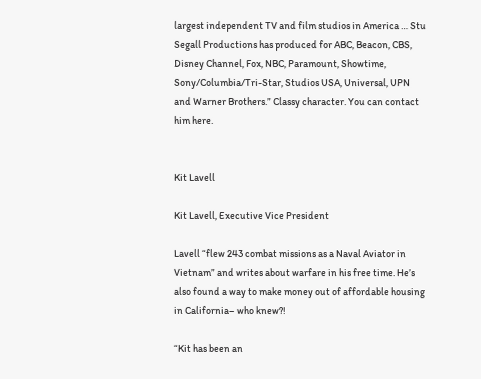largest independent TV and film studios in America … Stu Segall Productions has produced for ABC, Beacon, CBS, Disney Channel, Fox, NBC, Paramount, Showtime, Sony/Columbia/Tri-Star, Studios USA, Universal, UPN and Warner Brothers.” Classy character. You can contact him here.


Kit Lavell

Kit Lavell, Executive Vice President

Lavell “flew 243 combat missions as a Naval Aviator in Vietnam” and writes about warfare in his free time. He’s also found a way to make money out of affordable housing in California– who knew?!

“Kit has been an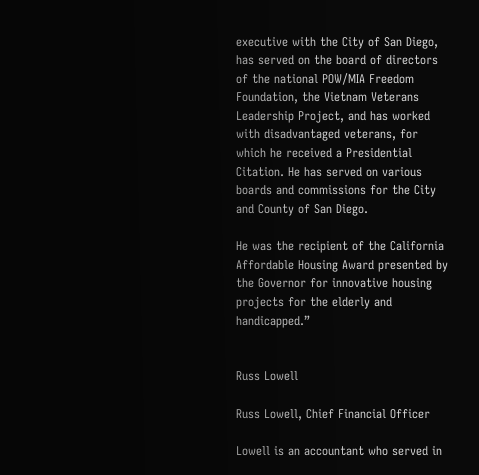executive with the City of San Diego, has served on the board of directors of the national POW/MIA Freedom Foundation, the Vietnam Veterans Leadership Project, and has worked with disadvantaged veterans, for which he received a Presidential Citation. He has served on various boards and commissions for the City and County of San Diego.

He was the recipient of the California Affordable Housing Award presented by the Governor for innovative housing projects for the elderly and handicapped.”


Russ Lowell

Russ Lowell, Chief Financial Officer

Lowell is an accountant who served in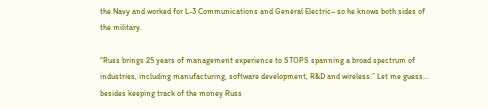the Navy and worked for L-3 Communications and General Electric– so he knows both sides of the military.

“Russ brings 25 years of management experience to STOPS spanning a broad spectrum of industries, including manufacturing, software development, R&D and wireless.” Let me guess…  besides keeping track of the money Russ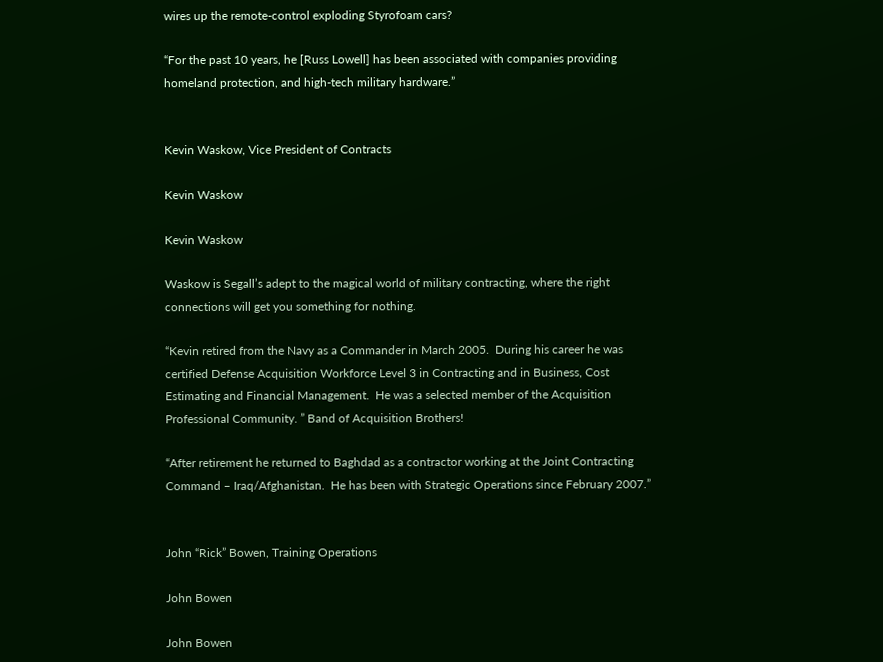wires up the remote-control exploding Styrofoam cars?

“For the past 10 years, he [Russ Lowell] has been associated with companies providing homeland protection, and high-tech military hardware.”


Kevin Waskow, Vice President of Contracts

Kevin Waskow

Kevin Waskow

Waskow is Segall’s adept to the magical world of military contracting, where the right connections will get you something for nothing.

“Kevin retired from the Navy as a Commander in March 2005.  During his career he was certified Defense Acquisition Workforce Level 3 in Contracting and in Business, Cost Estimating and Financial Management.  He was a selected member of the Acquisition Professional Community. ” Band of Acquisition Brothers!

“After retirement he returned to Baghdad as a contractor working at the Joint Contracting Command – Iraq/Afghanistan.  He has been with Strategic Operations since February 2007.”


John “Rick” Bowen, Training Operations

John Bowen

John Bowen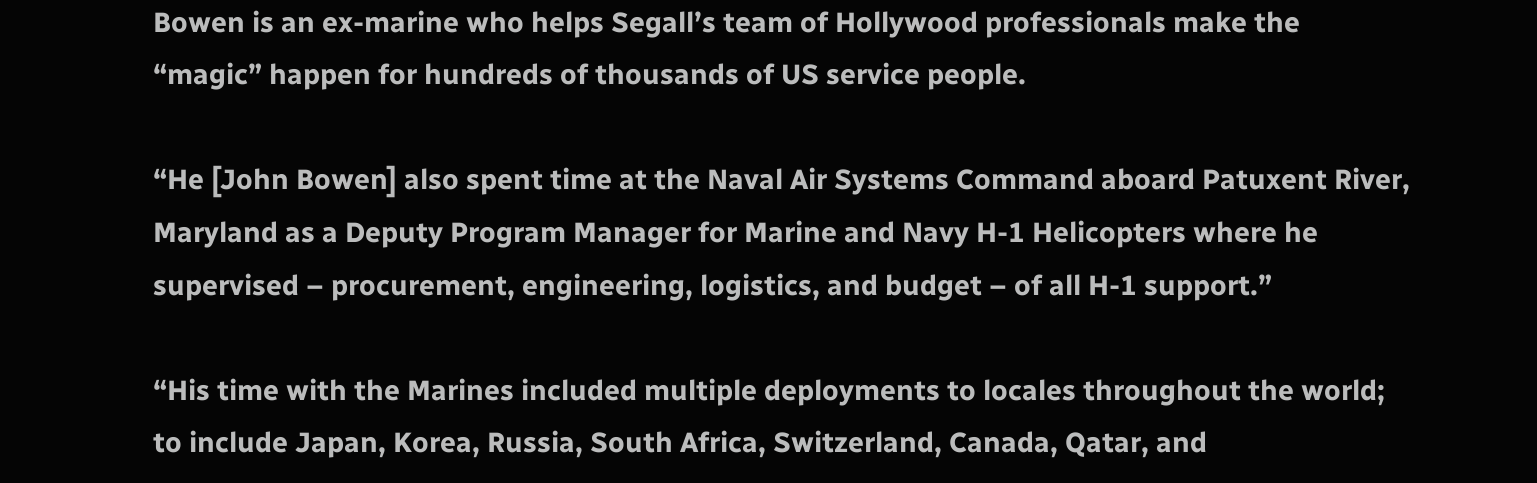Bowen is an ex-marine who helps Segall’s team of Hollywood professionals make the “magic” happen for hundreds of thousands of US service people.

“He [John Bowen] also spent time at the Naval Air Systems Command aboard Patuxent River, Maryland as a Deputy Program Manager for Marine and Navy H-1 Helicopters where he supervised – procurement, engineering, logistics, and budget – of all H-1 support.”

“His time with the Marines included multiple deployments to locales throughout the world; to include Japan, Korea, Russia, South Africa, Switzerland, Canada, Qatar, and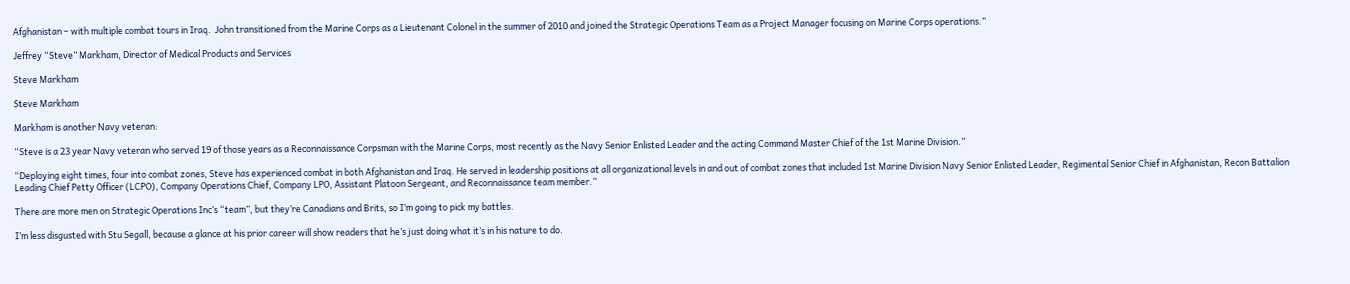Afghanistan – with multiple combat tours in Iraq.  John transitioned from the Marine Corps as a Lieutenant Colonel in the summer of 2010 and joined the Strategic Operations Team as a Project Manager focusing on Marine Corps operations.”

Jeffrey “Steve” Markham, Director of Medical Products and Services

Steve Markham

Steve Markham

Markham is another Navy veteran:

“Steve is a 23 year Navy veteran who served 19 of those years as a Reconnaissance Corpsman with the Marine Corps, most recently as the Navy Senior Enlisted Leader and the acting Command Master Chief of the 1st Marine Division.”

“Deploying eight times, four into combat zones, Steve has experienced combat in both Afghanistan and Iraq. He served in leadership positions at all organizational levels in and out of combat zones that included 1st Marine Division Navy Senior Enlisted Leader, Regimental Senior Chief in Afghanistan, Recon Battalion Leading Chief Petty Officer (LCPO), Company Operations Chief, Company LPO, Assistant Platoon Sergeant, and Reconnaissance team member.”

There are more men on Strategic Operations Inc’s “team”, but they’re Canadians and Brits, so I’m going to pick my battles.

I’m less disgusted with Stu Segall, because a glance at his prior career will show readers that he’s just doing what it’s in his nature to do.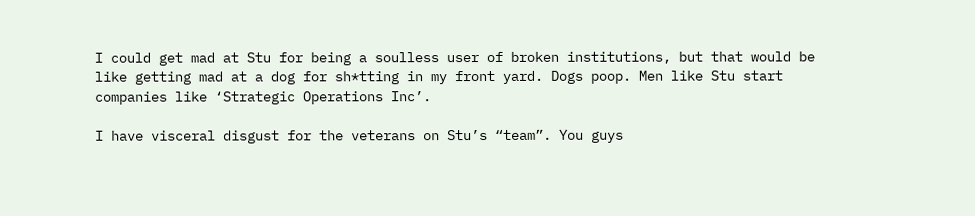I could get mad at Stu for being a soulless user of broken institutions, but that would be like getting mad at a dog for sh*tting in my front yard. Dogs poop. Men like Stu start companies like ‘Strategic Operations Inc’.

I have visceral disgust for the veterans on Stu’s “team”. You guys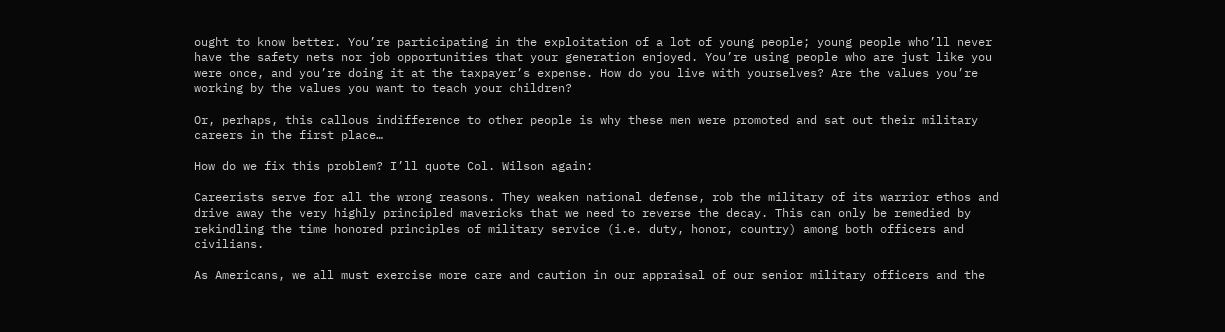ought to know better. You’re participating in the exploitation of a lot of young people; young people who’ll never have the safety nets nor job opportunities that your generation enjoyed. You’re using people who are just like you were once, and you’re doing it at the taxpayer’s expense. How do you live with yourselves? Are the values you’re working by the values you want to teach your children?

Or, perhaps, this callous indifference to other people is why these men were promoted and sat out their military careers in the first place…

How do we fix this problem? I’ll quote Col. Wilson again:

Careerists serve for all the wrong reasons. They weaken national defense, rob the military of its warrior ethos and drive away the very highly principled mavericks that we need to reverse the decay. This can only be remedied by rekindling the time honored principles of military service (i.e. duty, honor, country) among both officers and civilians.

As Americans, we all must exercise more care and caution in our appraisal of our senior military officers and the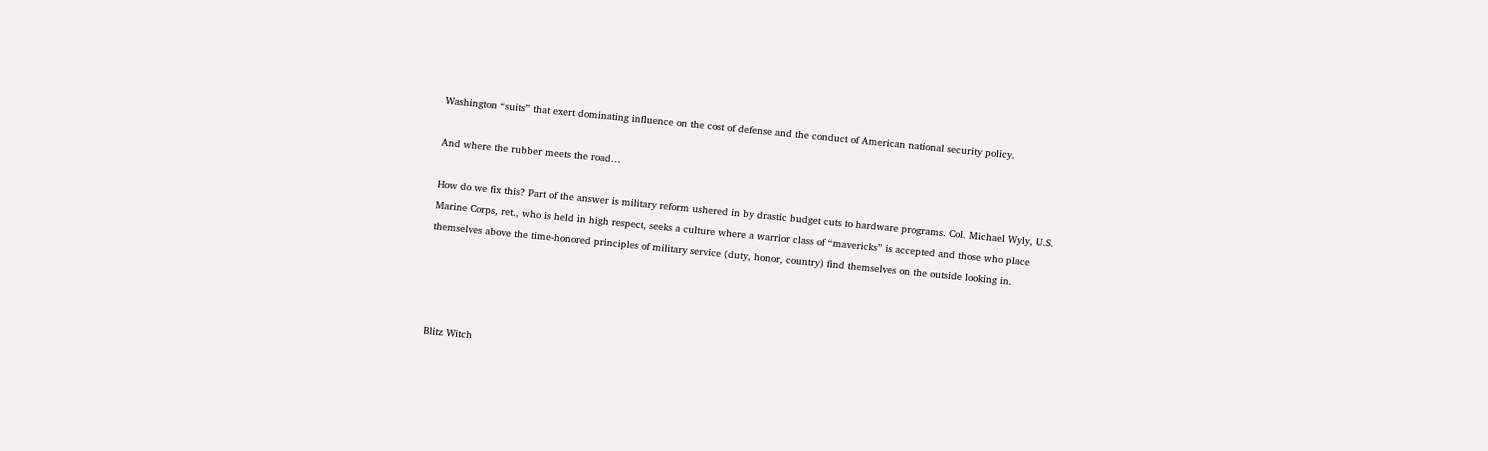Washington “suits” that exert dominating influence on the cost of defense and the conduct of American national security policy.

And where the rubber meets the road…

How do we fix this? Part of the answer is military reform ushered in by drastic budget cuts to hardware programs. Col. Michael Wyly, U.S. Marine Corps, ret., who is held in high respect, seeks a culture where a warrior class of “mavericks” is accepted and those who place themselves above the time-honored principles of military service (duty, honor, country) find themselves on the outside looking in.




Blitz Witch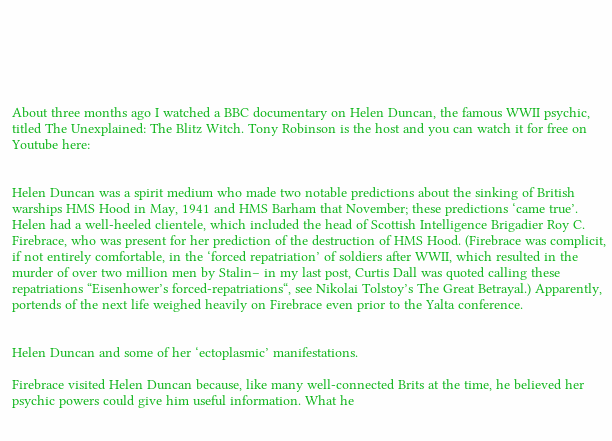About three months ago I watched a BBC documentary on Helen Duncan, the famous WWII psychic, titled The Unexplained: The Blitz Witch. Tony Robinson is the host and you can watch it for free on Youtube here:


Helen Duncan was a spirit medium who made two notable predictions about the sinking of British warships HMS Hood in May, 1941 and HMS Barham that November; these predictions ‘came true’. Helen had a well-heeled clientele, which included the head of Scottish Intelligence Brigadier Roy C. Firebrace, who was present for her prediction of the destruction of HMS Hood. (Firebrace was complicit, if not entirely comfortable, in the ‘forced repatriation’ of soldiers after WWII, which resulted in the murder of over two million men by Stalin– in my last post, Curtis Dall was quoted calling these repatriations “Eisenhower’s forced-repatriations“, see Nikolai Tolstoy’s The Great Betrayal.) Apparently, portends of the next life weighed heavily on Firebrace even prior to the Yalta conference.


Helen Duncan and some of her ‘ectoplasmic’ manifestations.

Firebrace visited Helen Duncan because, like many well-connected Brits at the time, he believed her psychic powers could give him useful information. What he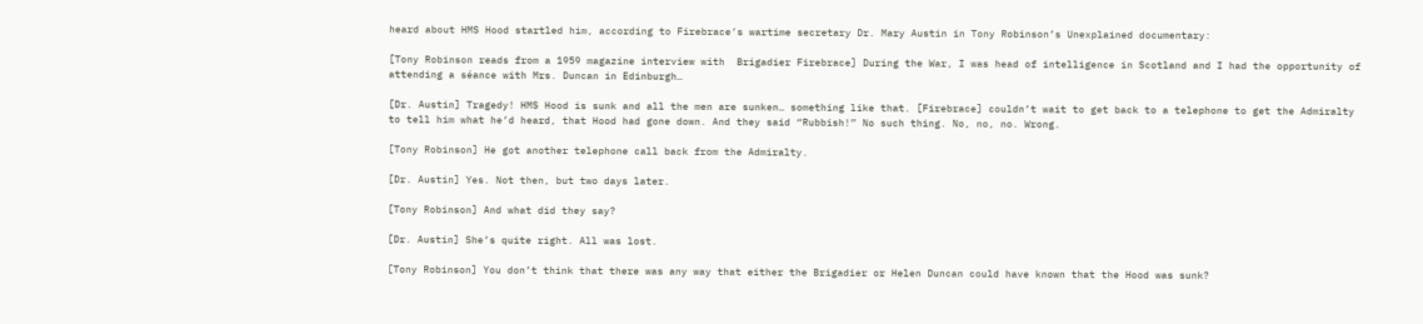heard about HMS Hood startled him, according to Firebrace’s wartime secretary Dr. Mary Austin in Tony Robinson’s Unexplained documentary:

[Tony Robinson reads from a 1959 magazine interview with  Brigadier Firebrace] During the War, I was head of intelligence in Scotland and I had the opportunity of attending a séance with Mrs. Duncan in Edinburgh…

[Dr. Austin] Tragedy! HMS Hood is sunk and all the men are sunken… something like that. [Firebrace] couldn’t wait to get back to a telephone to get the Admiralty to tell him what he’d heard, that Hood had gone down. And they said “Rubbish!” No such thing. No, no, no. Wrong.

[Tony Robinson] He got another telephone call back from the Admiralty.

[Dr. Austin] Yes. Not then, but two days later.

[Tony Robinson] And what did they say?

[Dr. Austin] She’s quite right. All was lost.

[Tony Robinson] You don’t think that there was any way that either the Brigadier or Helen Duncan could have known that the Hood was sunk?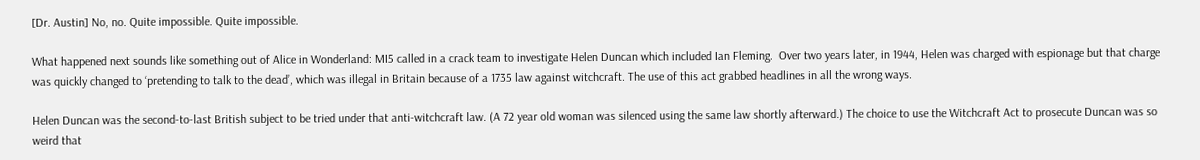[Dr. Austin] No, no. Quite impossible. Quite impossible.

What happened next sounds like something out of Alice in Wonderland: MI5 called in a crack team to investigate Helen Duncan which included Ian Fleming.  Over two years later, in 1944, Helen was charged with espionage but that charge was quickly changed to ‘pretending to talk to the dead’, which was illegal in Britain because of a 1735 law against witchcraft. The use of this act grabbed headlines in all the wrong ways.

Helen Duncan was the second-to-last British subject to be tried under that anti-witchcraft law. (A 72 year old woman was silenced using the same law shortly afterward.) The choice to use the Witchcraft Act to prosecute Duncan was so weird that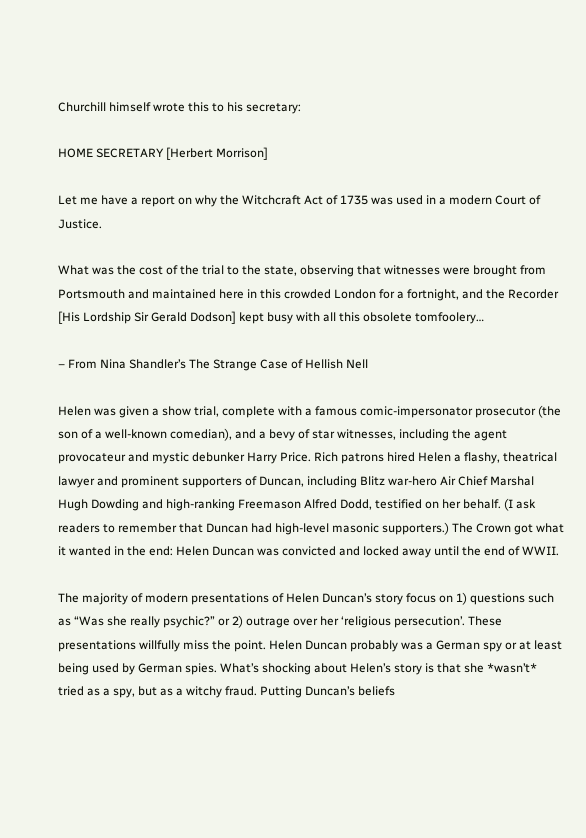Churchill himself wrote this to his secretary:

HOME SECRETARY [Herbert Morrison]

Let me have a report on why the Witchcraft Act of 1735 was used in a modern Court of Justice.

What was the cost of the trial to the state, observing that witnesses were brought from Portsmouth and maintained here in this crowded London for a fortnight, and the Recorder [His Lordship Sir Gerald Dodson] kept busy with all this obsolete tomfoolery…

– From Nina Shandler’s The Strange Case of Hellish Nell

Helen was given a show trial, complete with a famous comic-impersonator prosecutor (the son of a well-known comedian), and a bevy of star witnesses, including the agent provocateur and mystic debunker Harry Price. Rich patrons hired Helen a flashy, theatrical lawyer and prominent supporters of Duncan, including Blitz war-hero Air Chief Marshal Hugh Dowding and high-ranking Freemason Alfred Dodd, testified on her behalf. (I ask readers to remember that Duncan had high-level masonic supporters.) The Crown got what it wanted in the end: Helen Duncan was convicted and locked away until the end of WWII.

The majority of modern presentations of Helen Duncan’s story focus on 1) questions such as “Was she really psychic?” or 2) outrage over her ‘religious persecution’. These presentations willfully miss the point. Helen Duncan probably was a German spy or at least being used by German spies. What’s shocking about Helen’s story is that she *wasn’t* tried as a spy, but as a witchy fraud. Putting Duncan’s beliefs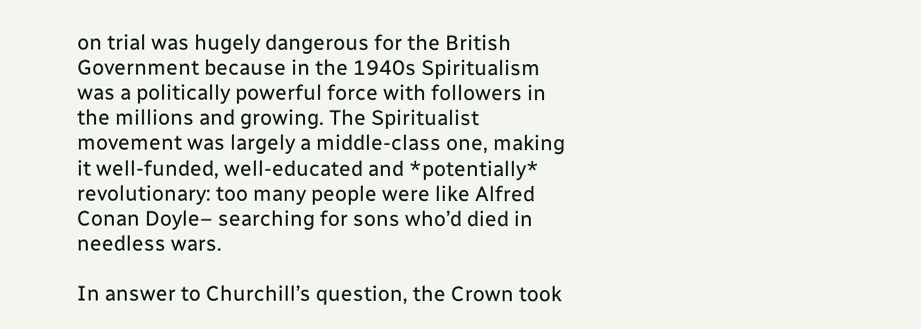on trial was hugely dangerous for the British Government because in the 1940s Spiritualism was a politically powerful force with followers in the millions and growing. The Spiritualist movement was largely a middle-class one, making it well-funded, well-educated and *potentially* revolutionary: too many people were like Alfred Conan Doyle– searching for sons who’d died in needless wars.

In answer to Churchill’s question, the Crown took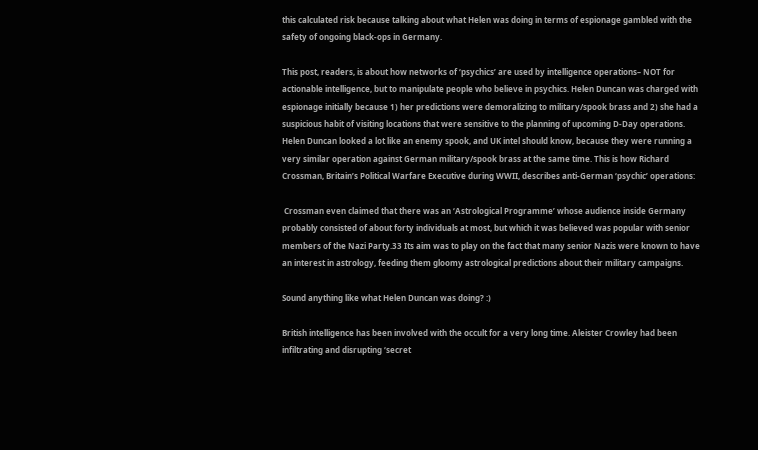this calculated risk because talking about what Helen was doing in terms of espionage gambled with the safety of ongoing black-ops in Germany.

This post, readers, is about how networks of ‘psychics’ are used by intelligence operations– NOT for actionable intelligence, but to manipulate people who believe in psychics. Helen Duncan was charged with espionage initially because 1) her predictions were demoralizing to military/spook brass and 2) she had a suspicious habit of visiting locations that were sensitive to the planning of upcoming D-Day operations. Helen Duncan looked a lot like an enemy spook, and UK intel should know, because they were running a very similar operation against German military/spook brass at the same time. This is how Richard Crossman, Britain’s Political Warfare Executive during WWII, describes anti-German ‘psychic’ operations:

 Crossman even claimed that there was an ‘Astrological Programme’ whose audience inside Germany probably consisted of about forty individuals at most, but which it was believed was popular with senior members of the Nazi Party.33 Its aim was to play on the fact that many senior Nazis were known to have an interest in astrology, feeding them gloomy astrological predictions about their military campaigns.

Sound anything like what Helen Duncan was doing? :)

British intelligence has been involved with the occult for a very long time. Aleister Crowley had been infiltrating and disrupting ‘secret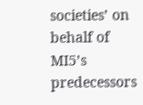societies’ on behalf of MI5’s predecessors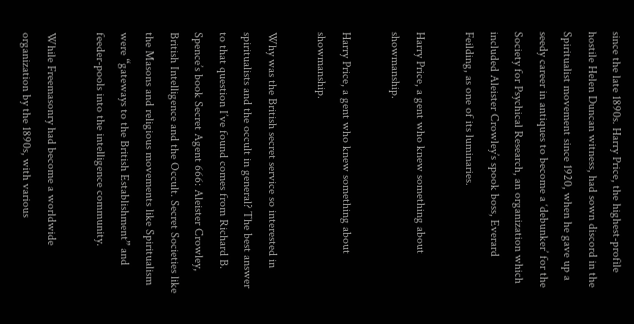since the late 1890s. Harry Price, the highest-profile hostile Helen Duncan witness, had sown discord in the Spiritualist movement since 1920, when he gave up a seedy career in antiques to become a ‘debunker’ for the Society for Psychical Research, an organization which included Aleister Crowley’s spook boss, Everard Feilding, as one of its luminaries.

Harry Price, a gent who knew something about showmanship.

Harry Price, a gent who knew something about showmanship.

Why was the British secret service so interested in spiritualists and the occult in general? The best answer to that question I’ve found comes from Richard B. Spence’s book Secret Agent 666: Aleister Crowley, British Intelligence and the Occult. Secret Societies like the Masons and religious movements like Spiritualism were “gateways to the British Establishment” and feeder-pools into the intelligence community.

While Freemasonry had become a worldwide organization by the 1890s, with various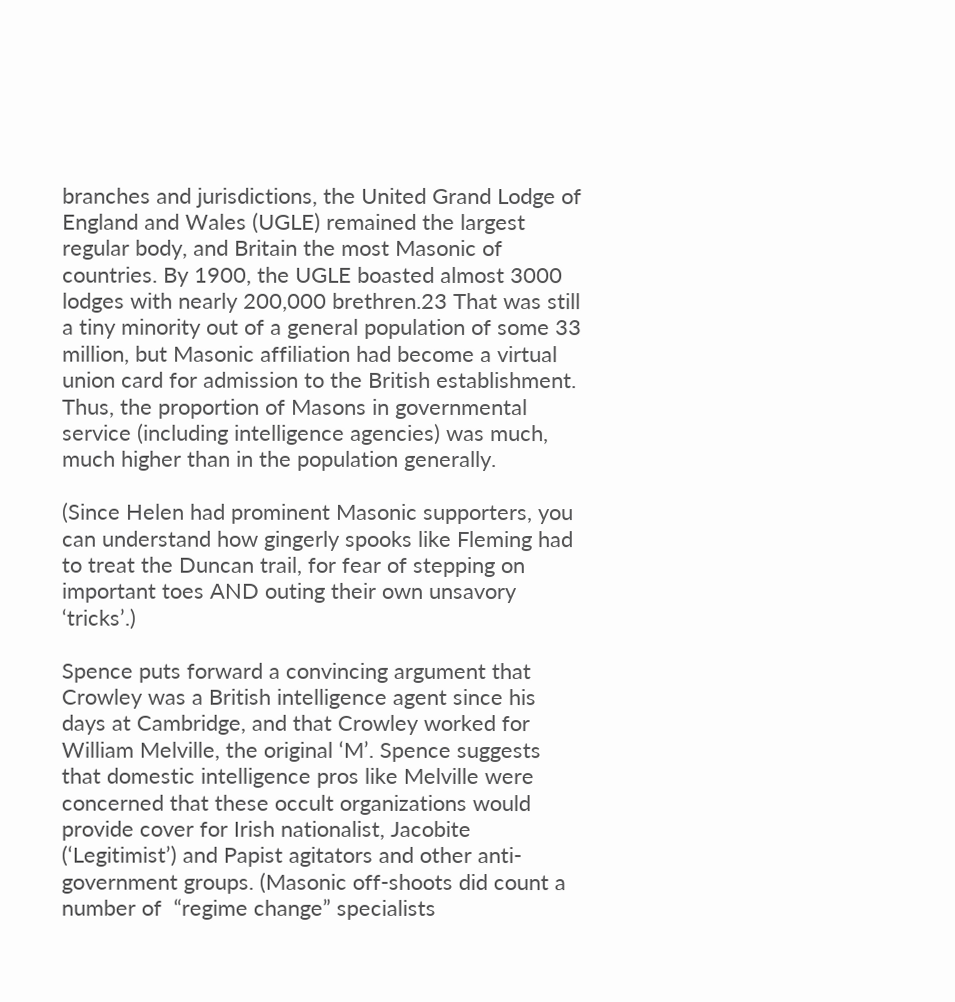branches and jurisdictions, the United Grand Lodge of England and Wales (UGLE) remained the largest regular body, and Britain the most Masonic of countries. By 1900, the UGLE boasted almost 3000 lodges with nearly 200,000 brethren.23 That was still a tiny minority out of a general population of some 33 million, but Masonic affiliation had become a virtual union card for admission to the British establishment. Thus, the proportion of Masons in governmental service (including intelligence agencies) was much, much higher than in the population generally.

(Since Helen had prominent Masonic supporters, you can understand how gingerly spooks like Fleming had to treat the Duncan trail, for fear of stepping on important toes AND outing their own unsavory ‘tricks’.)

Spence puts forward a convincing argument that Crowley was a British intelligence agent since his days at Cambridge, and that Crowley worked for William Melville, the original ‘M’. Spence suggests that domestic intelligence pros like Melville were concerned that these occult organizations would provide cover for Irish nationalist, Jacobite (‘Legitimist’) and Papist agitators and other anti-government groups. (Masonic off-shoots did count a number of  “regime change” specialists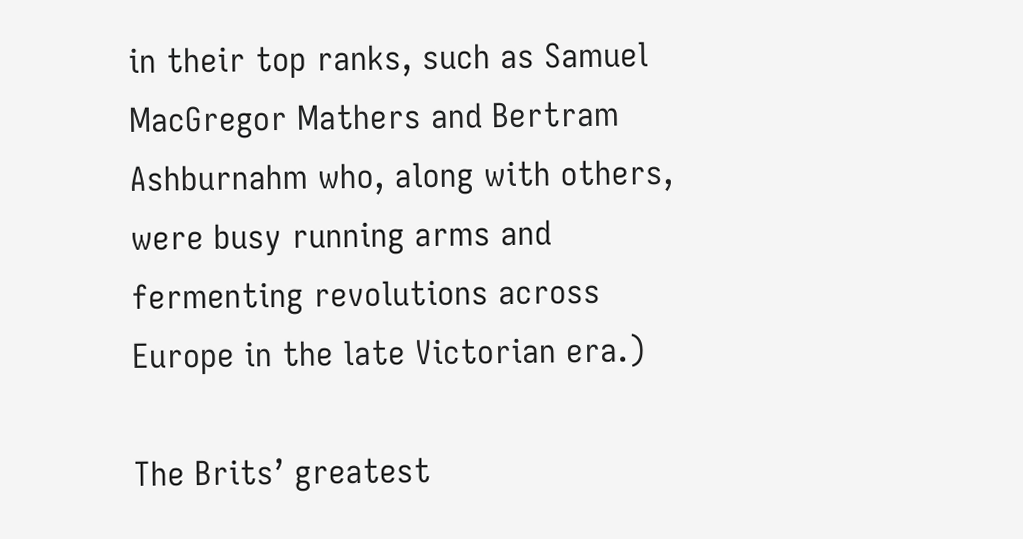in their top ranks, such as Samuel MacGregor Mathers and Bertram Ashburnahm who, along with others, were busy running arms and fermenting revolutions across Europe in the late Victorian era.)

The Brits’ greatest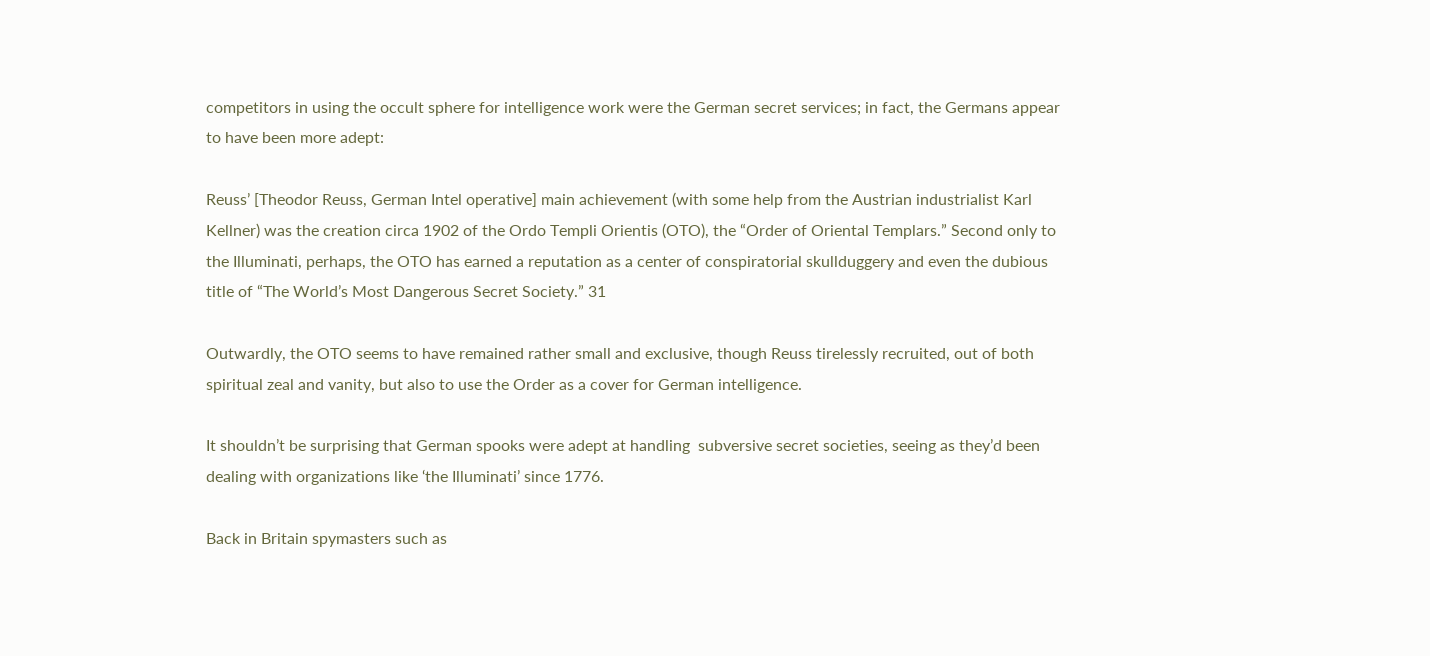competitors in using the occult sphere for intelligence work were the German secret services; in fact, the Germans appear to have been more adept:

Reuss’ [Theodor Reuss, German Intel operative] main achievement (with some help from the Austrian industrialist Karl Kellner) was the creation circa 1902 of the Ordo Templi Orientis (OTO), the “Order of Oriental Templars.” Second only to the Illuminati, perhaps, the OTO has earned a reputation as a center of conspiratorial skullduggery and even the dubious title of “The World’s Most Dangerous Secret Society.” 31

Outwardly, the OTO seems to have remained rather small and exclusive, though Reuss tirelessly recruited, out of both spiritual zeal and vanity, but also to use the Order as a cover for German intelligence.

It shouldn’t be surprising that German spooks were adept at handling  subversive secret societies, seeing as they’d been dealing with organizations like ‘the Illuminati’ since 1776.

Back in Britain spymasters such as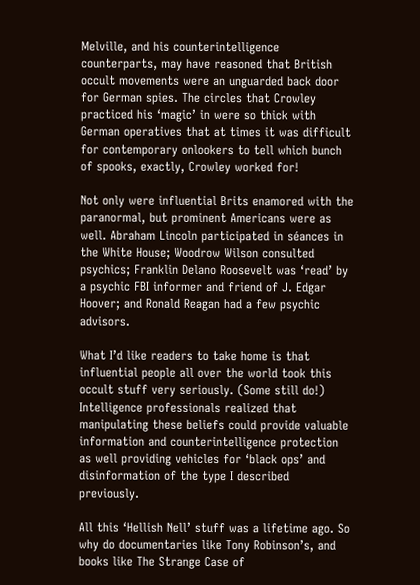Melville, and his counterintelligence counterparts, may have reasoned that British occult movements were an unguarded back door for German spies. The circles that Crowley practiced his ‘magic’ in were so thick with German operatives that at times it was difficult for contemporary onlookers to tell which bunch of spooks, exactly, Crowley worked for!

Not only were influential Brits enamored with the paranormal, but prominent Americans were as well. Abraham Lincoln participated in séances in the White House; Woodrow Wilson consulted psychics; Franklin Delano Roosevelt was ‘read’ by a psychic FBI informer and friend of J. Edgar Hoover; and Ronald Reagan had a few psychic advisors.

What I’d like readers to take home is that influential people all over the world took this occult stuff very seriously. (Some still do!) Intelligence professionals realized that manipulating these beliefs could provide valuable information and counterintelligence protection as well providing vehicles for ‘black ops’ and disinformation of the type I described previously.

All this ‘Hellish Nell’ stuff was a lifetime ago. So why do documentaries like Tony Robinson’s, and books like The Strange Case of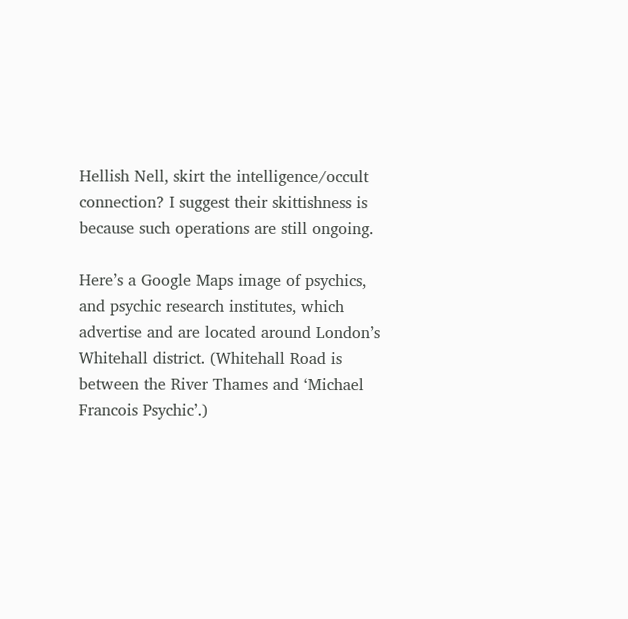Hellish Nell, skirt the intelligence/occult connection? I suggest their skittishness is because such operations are still ongoing.

Here’s a Google Maps image of psychics, and psychic research institutes, which advertise and are located around London’s Whitehall district. (Whitehall Road is between the River Thames and ‘Michael Francois Psychic’.)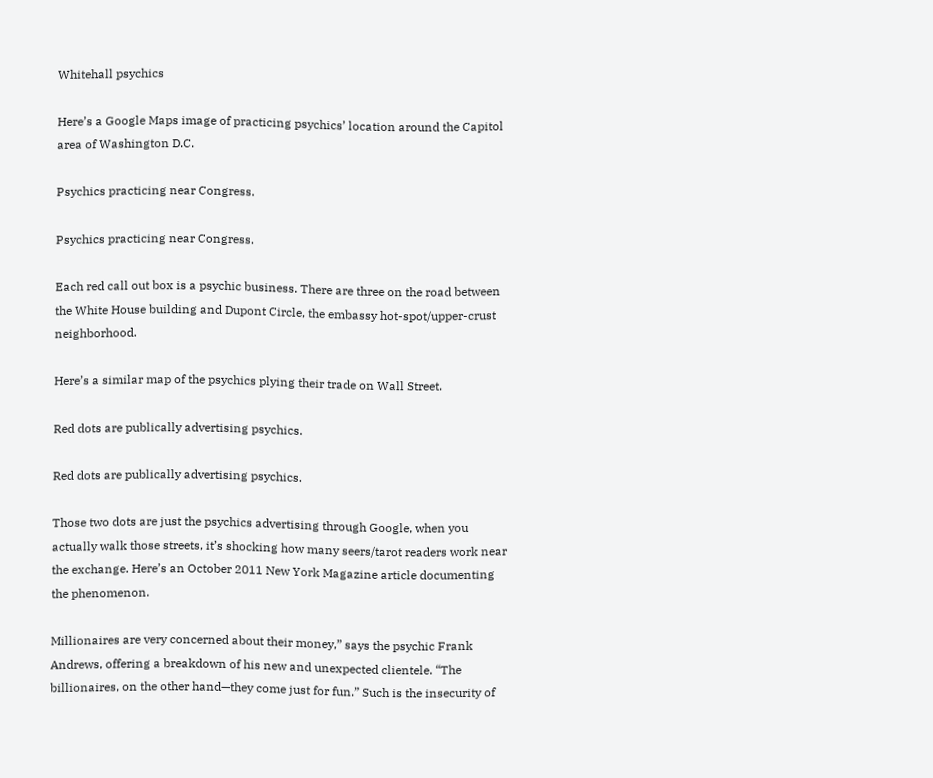Whitehall psychics

Here’s a Google Maps image of practicing psychics’ location around the Capitol area of Washington D.C.

Psychics practicing near Congress.

Psychics practicing near Congress.

Each red call out box is a psychic business. There are three on the road between the White House building and Dupont Circle, the embassy hot-spot/upper-crust neighborhood.

Here’s a similar map of the psychics plying their trade on Wall Street.

Red dots are publically advertising psychics.

Red dots are publically advertising psychics.

Those two dots are just the psychics advertising through Google, when you actually walk those streets, it’s shocking how many seers/tarot readers work near the exchange. Here’s an October 2011 New York Magazine article documenting the phenomenon.

Millionaires are very concerned about their money,” says the psychic Frank Andrews, offering a breakdown of his new and unexpected clientele. “The billionaires, on the other hand—they come just for fun.” Such is the insecurity of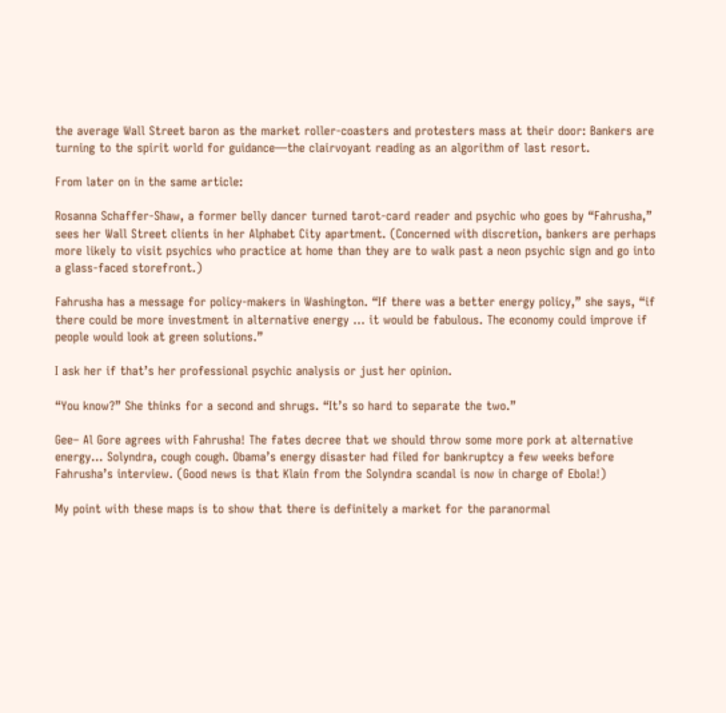the average Wall Street baron as the market roller-coasters and protesters mass at their door: Bankers are turning to the spirit world for guidance—the clairvoyant reading as an algorithm of last resort.

From later on in the same article:

Rosanna Schaffer-Shaw, a former belly dancer turned tarot-card reader and psychic who goes by “Fahrusha,” sees her Wall Street clients in her Alphabet City apartment. (Concerned with discretion, bankers are perhaps more likely to visit psychics who practice at home than they are to walk past a neon psychic sign and go into a glass-faced storefront.)

Fahrusha has a message for policy-makers in Washington. “If there was a better energy policy,” she says, “if there could be more investment in alternative energy … it would be fabulous. The economy could improve if people would look at green solutions.”

I ask her if that’s her professional psychic analysis or just her opinion.

“You know?” She thinks for a second and shrugs. “It’s so hard to separate the two.”

Gee– Al Gore agrees with Fahrusha! The fates decree that we should throw some more pork at alternative energy… Solyndra, cough cough. Obama’s energy disaster had filed for bankruptcy a few weeks before Fahrusha’s interview. (Good news is that Klain from the Solyndra scandal is now in charge of Ebola!)

My point with these maps is to show that there is definitely a market for the paranormal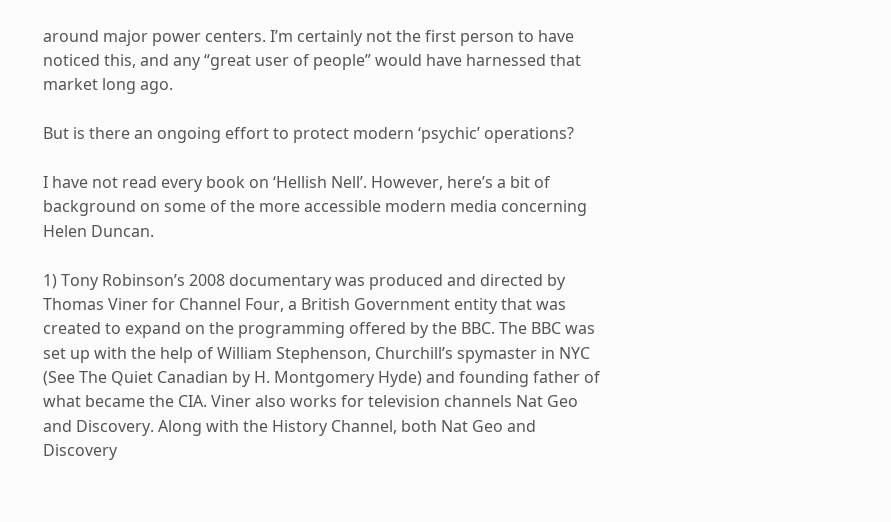around major power centers. I’m certainly not the first person to have noticed this, and any “great user of people” would have harnessed that market long ago.

But is there an ongoing effort to protect modern ‘psychic’ operations?

I have not read every book on ‘Hellish Nell’. However, here’s a bit of background on some of the more accessible modern media concerning Helen Duncan.

1) Tony Robinson’s 2008 documentary was produced and directed by Thomas Viner for Channel Four, a British Government entity that was created to expand on the programming offered by the BBC. The BBC was set up with the help of William Stephenson, Churchill’s spymaster in NYC (See The Quiet Canadian by H. Montgomery Hyde) and founding father of what became the CIA. Viner also works for television channels Nat Geo and Discovery. Along with the History Channel, both Nat Geo and Discovery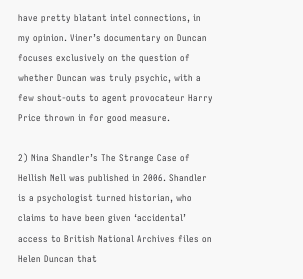have pretty blatant intel connections, in my opinion. Viner’s documentary on Duncan focuses exclusively on the question of whether Duncan was truly psychic, with a few shout-outs to agent provocateur Harry Price thrown in for good measure.

2) Nina Shandler’s The Strange Case of Hellish Nell was published in 2006. Shandler is a psychologist turned historian, who claims to have been given ‘accidental’ access to British National Archives files on Helen Duncan that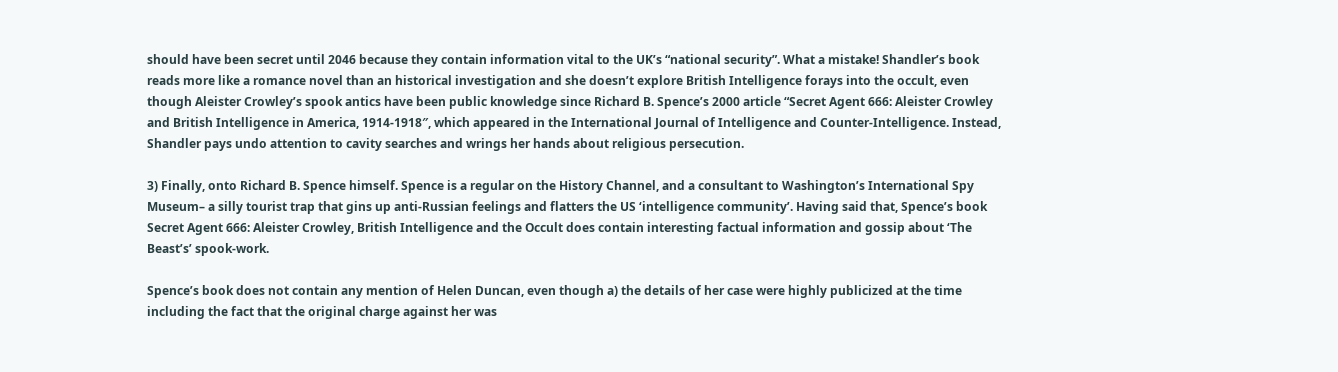should have been secret until 2046 because they contain information vital to the UK’s “national security”. What a mistake! Shandler’s book reads more like a romance novel than an historical investigation and she doesn’t explore British Intelligence forays into the occult, even though Aleister Crowley’s spook antics have been public knowledge since Richard B. Spence’s 2000 article “Secret Agent 666: Aleister Crowley and British Intelligence in America, 1914-1918″, which appeared in the International Journal of Intelligence and Counter-Intelligence. Instead, Shandler pays undo attention to cavity searches and wrings her hands about religious persecution.

3) Finally, onto Richard B. Spence himself. Spence is a regular on the History Channel, and a consultant to Washington’s International Spy Museum– a silly tourist trap that gins up anti-Russian feelings and flatters the US ‘intelligence community’. Having said that, Spence’s book Secret Agent 666: Aleister Crowley, British Intelligence and the Occult does contain interesting factual information and gossip about ‘The Beast’s’ spook-work.

Spence’s book does not contain any mention of Helen Duncan, even though a) the details of her case were highly publicized at the time including the fact that the original charge against her was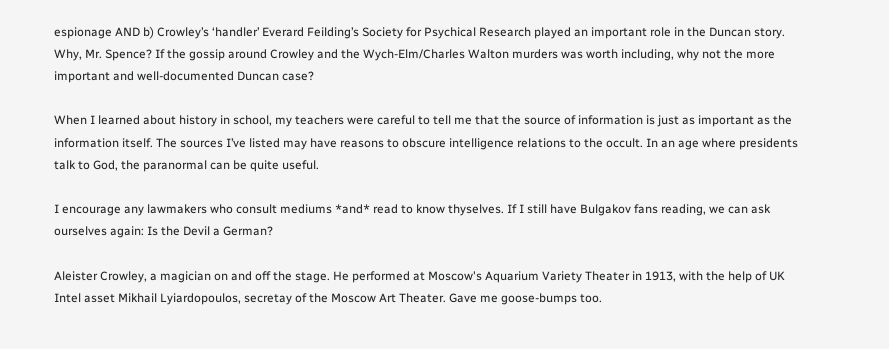espionage AND b) Crowley’s ‘handler’ Everard Feilding’s Society for Psychical Research played an important role in the Duncan story. Why, Mr. Spence? If the gossip around Crowley and the Wych-Elm/Charles Walton murders was worth including, why not the more important and well-documented Duncan case?

When I learned about history in school, my teachers were careful to tell me that the source of information is just as important as the information itself. The sources I’ve listed may have reasons to obscure intelligence relations to the occult. In an age where presidents talk to God, the paranormal can be quite useful.

I encourage any lawmakers who consult mediums *and* read to know thyselves. If I still have Bulgakov fans reading, we can ask ourselves again: Is the Devil a German?

Aleister Crowley, a magician on and off the stage. He performed at Moscow's Aquarium Variety Theater in 1913, with the help of UK Intel asset Mikhail Lyiardopoulos, secretay of the Moscow Art Theater. Gave me goose-bumps too.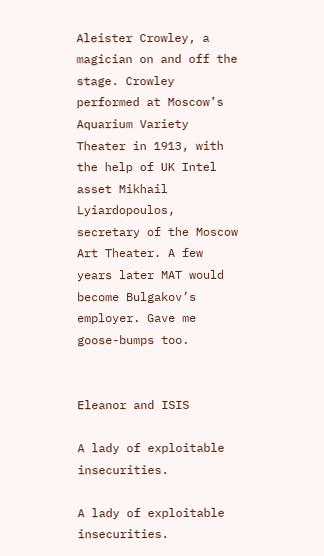Aleister Crowley, a magician on and off the stage. Crowley performed at Moscow’s Aquarium Variety Theater in 1913, with the help of UK Intel asset Mikhail Lyiardopoulos, secretary of the Moscow Art Theater. A few years later MAT would become Bulgakov’s employer. Gave me goose-bumps too.


Eleanor and ISIS

A lady of exploitable insecurities.

A lady of exploitable insecurities.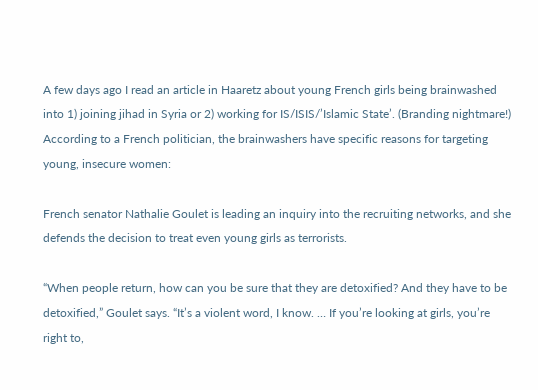A few days ago I read an article in Haaretz about young French girls being brainwashed into 1) joining jihad in Syria or 2) working for IS/ISIS/’Islamic State’. (Branding nightmare!) According to a French politician, the brainwashers have specific reasons for targeting young, insecure women:

French senator Nathalie Goulet is leading an inquiry into the recruiting networks, and she defends the decision to treat even young girls as terrorists.

“When people return, how can you be sure that they are detoxified? And they have to be detoxified,” Goulet says. “It’s a violent word, I know. … If you’re looking at girls, you’re right to,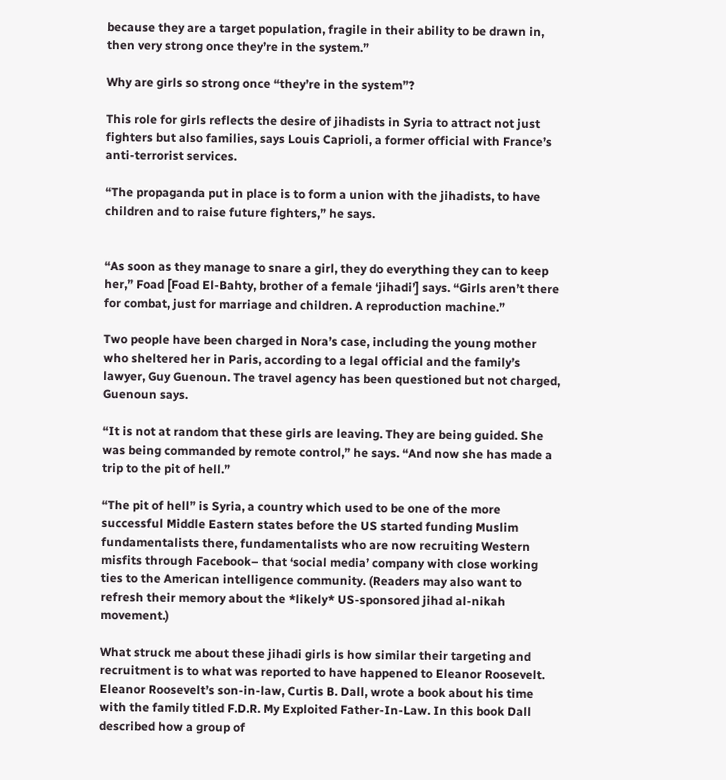because they are a target population, fragile in their ability to be drawn in, then very strong once they’re in the system.”

Why are girls so strong once “they’re in the system”?

This role for girls reflects the desire of jihadists in Syria to attract not just fighters but also families, says Louis Caprioli, a former official with France’s anti-terrorist services.

“The propaganda put in place is to form a union with the jihadists, to have children and to raise future fighters,” he says.


“As soon as they manage to snare a girl, they do everything they can to keep her,” Foad [Foad El-Bahty, brother of a female ‘jihadi’] says. “Girls aren’t there for combat, just for marriage and children. A reproduction machine.”

Two people have been charged in Nora’s case, including the young mother who sheltered her in Paris, according to a legal official and the family’s lawyer, Guy Guenoun. The travel agency has been questioned but not charged, Guenoun says.

“It is not at random that these girls are leaving. They are being guided. She was being commanded by remote control,” he says. “And now she has made a trip to the pit of hell.”

“The pit of hell” is Syria, a country which used to be one of the more successful Middle Eastern states before the US started funding Muslim fundamentalists there, fundamentalists who are now recruiting Western misfits through Facebook– that ‘social media’ company with close working ties to the American intelligence community. (Readers may also want to refresh their memory about the *likely* US-sponsored jihad al-nikah movement.)

What struck me about these jihadi girls is how similar their targeting and recruitment is to what was reported to have happened to Eleanor Roosevelt. Eleanor Roosevelt’s son-in-law, Curtis B. Dall, wrote a book about his time with the family titled F.D.R. My Exploited Father-In-Law. In this book Dall described how a group of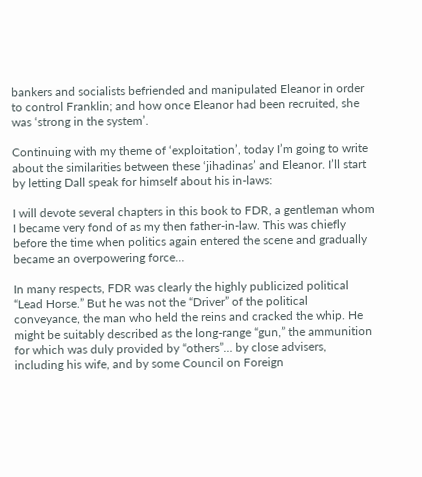bankers and socialists befriended and manipulated Eleanor in order to control Franklin; and how once Eleanor had been recruited, she was ‘strong in the system’.

Continuing with my theme of ‘exploitation’, today I’m going to write about the similarities between these ‘jihadinas’ and Eleanor. I’ll start by letting Dall speak for himself about his in-laws:

I will devote several chapters in this book to FDR, a gentleman whom I became very fond of as my then father-in-law. This was chiefly before the time when politics again entered the scene and gradually became an overpowering force…

In many respects, FDR was clearly the highly publicized political “Lead Horse.” But he was not the “Driver” of the political conveyance, the man who held the reins and cracked the whip. He might be suitably described as the long-range “gun,” the ammunition for which was duly provided by “others”… by close advisers, including his wife, and by some Council on Foreign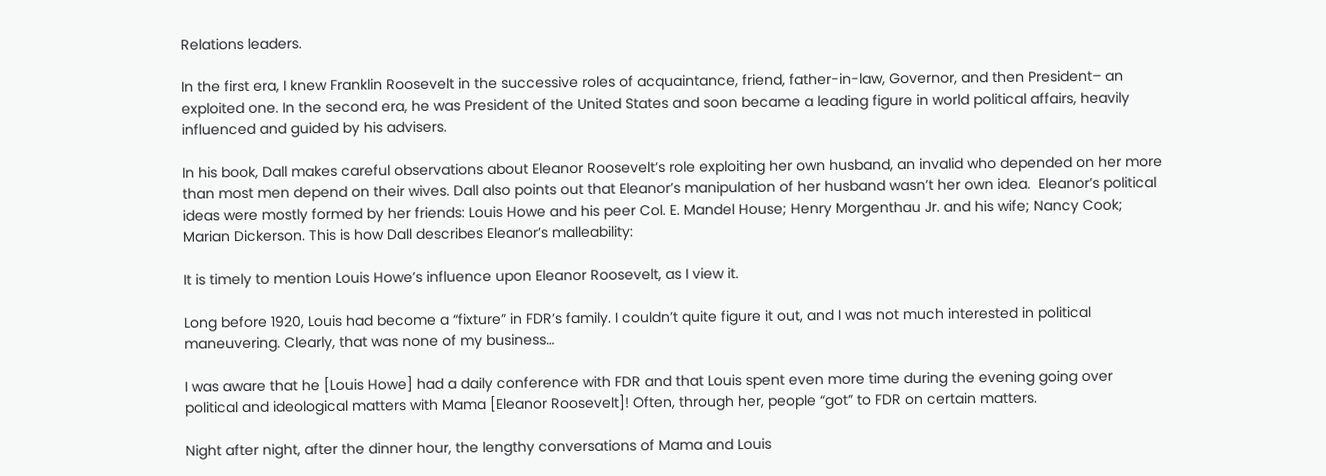Relations leaders.

In the first era, I knew Franklin Roosevelt in the successive roles of acquaintance, friend, father-in-law, Governor, and then President– an exploited one. In the second era, he was President of the United States and soon became a leading figure in world political affairs, heavily influenced and guided by his advisers.

In his book, Dall makes careful observations about Eleanor Roosevelt’s role exploiting her own husband, an invalid who depended on her more than most men depend on their wives. Dall also points out that Eleanor’s manipulation of her husband wasn’t her own idea.  Eleanor’s political ideas were mostly formed by her friends: Louis Howe and his peer Col. E. Mandel House; Henry Morgenthau Jr. and his wife; Nancy Cook; Marian Dickerson. This is how Dall describes Eleanor’s malleability:

It is timely to mention Louis Howe’s influence upon Eleanor Roosevelt, as I view it.

Long before 1920, Louis had become a “fixture” in FDR’s family. I couldn’t quite figure it out, and I was not much interested in political maneuvering. Clearly, that was none of my business…

I was aware that he [Louis Howe] had a daily conference with FDR and that Louis spent even more time during the evening going over political and ideological matters with Mama [Eleanor Roosevelt]! Often, through her, people “got” to FDR on certain matters.

Night after night, after the dinner hour, the lengthy conversations of Mama and Louis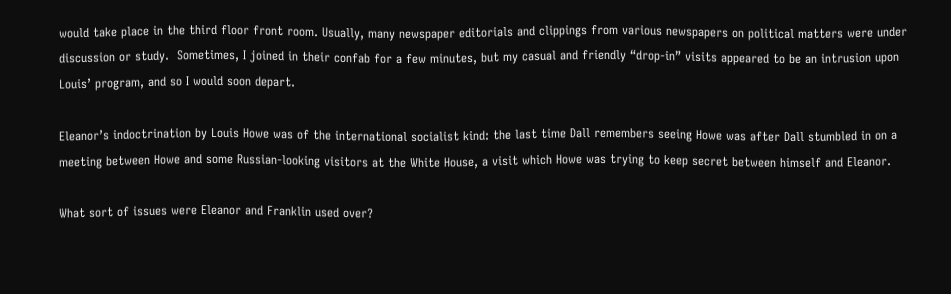would take place in the third floor front room. Usually, many newspaper editorials and clippings from various newspapers on political matters were under discussion or study.  Sometimes, I joined in their confab for a few minutes, but my casual and friendly “drop-in” visits appeared to be an intrusion upon Louis’ program, and so I would soon depart.

Eleanor’s indoctrination by Louis Howe was of the international socialist kind: the last time Dall remembers seeing Howe was after Dall stumbled in on a meeting between Howe and some Russian-looking visitors at the White House, a visit which Howe was trying to keep secret between himself and Eleanor.

What sort of issues were Eleanor and Franklin used over?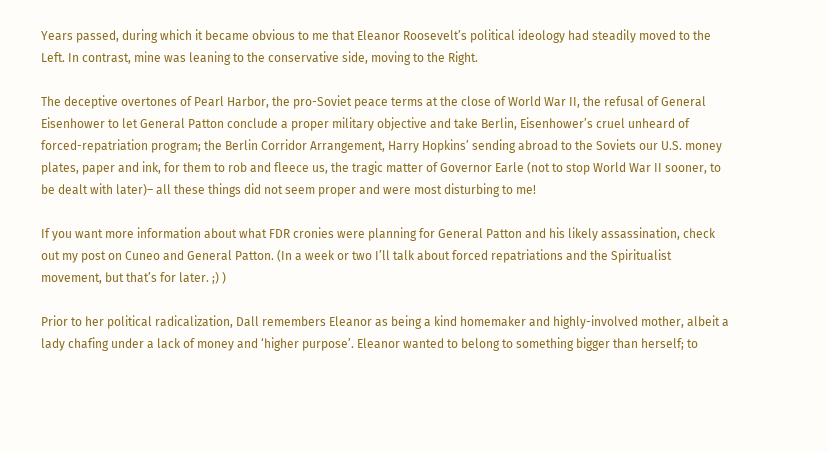Years passed, during which it became obvious to me that Eleanor Roosevelt’s political ideology had steadily moved to the Left. In contrast, mine was leaning to the conservative side, moving to the Right.

The deceptive overtones of Pearl Harbor, the pro-Soviet peace terms at the close of World War II, the refusal of General Eisenhower to let General Patton conclude a proper military objective and take Berlin, Eisenhower’s cruel unheard of forced-repatriation program; the Berlin Corridor Arrangement, Harry Hopkins’ sending abroad to the Soviets our U.S. money plates, paper and ink, for them to rob and fleece us, the tragic matter of Governor Earle (not to stop World War II sooner, to be dealt with later)– all these things did not seem proper and were most disturbing to me!

If you want more information about what FDR cronies were planning for General Patton and his likely assassination, check out my post on Cuneo and General Patton. (In a week or two I’ll talk about forced repatriations and the Spiritualist movement, but that’s for later. ;) )

Prior to her political radicalization, Dall remembers Eleanor as being a kind homemaker and highly-involved mother, albeit a lady chafing under a lack of money and ‘higher purpose’. Eleanor wanted to belong to something bigger than herself; to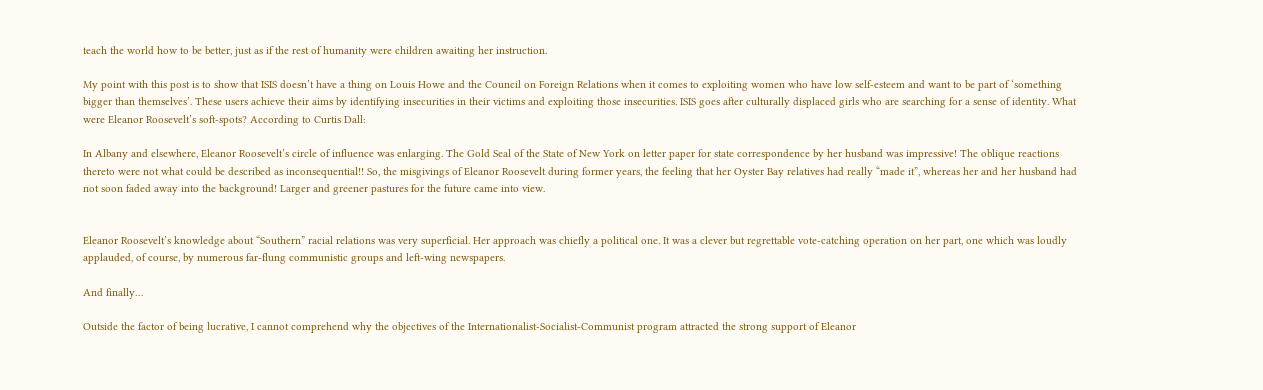teach the world how to be better, just as if the rest of humanity were children awaiting her instruction.

My point with this post is to show that ISIS doesn’t have a thing on Louis Howe and the Council on Foreign Relations when it comes to exploiting women who have low self-esteem and want to be part of ‘something bigger than themselves’. These users achieve their aims by identifying insecurities in their victims and exploiting those insecurities. ISIS goes after culturally displaced girls who are searching for a sense of identity. What were Eleanor Roosevelt’s soft-spots? According to Curtis Dall:

In Albany and elsewhere, Eleanor Roosevelt’s circle of influence was enlarging. The Gold Seal of the State of New York on letter paper for state correspondence by her husband was impressive! The oblique reactions thereto were not what could be described as inconsequential!! So, the misgivings of Eleanor Roosevelt during former years, the feeling that her Oyster Bay relatives had really “made it”, whereas her and her husband had not soon faded away into the background! Larger and greener pastures for the future came into view.


Eleanor Roosevelt’s knowledge about “Southern” racial relations was very superficial. Her approach was chiefly a political one. It was a clever but regrettable vote-catching operation on her part, one which was loudly applauded, of course, by numerous far-flung communistic groups and left-wing newspapers.

And finally…

Outside the factor of being lucrative, I cannot comprehend why the objectives of the Internationalist-Socialist-Communist program attracted the strong support of Eleanor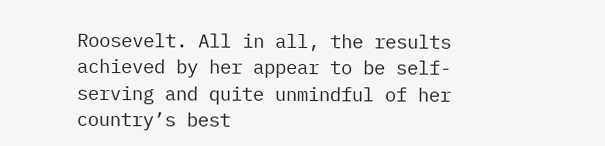Roosevelt. All in all, the results achieved by her appear to be self-serving and quite unmindful of her country’s best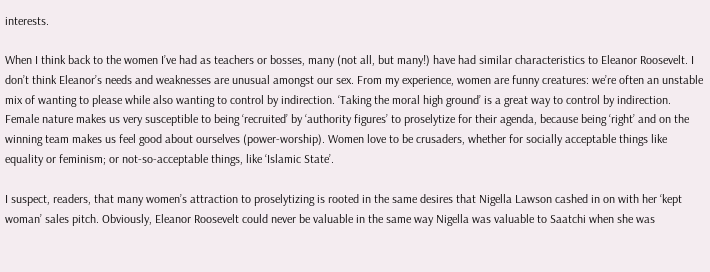interests.

When I think back to the women I’ve had as teachers or bosses, many (not all, but many!) have had similar characteristics to Eleanor Roosevelt. I don’t think Eleanor’s needs and weaknesses are unusual amongst our sex. From my experience, women are funny creatures: we’re often an unstable mix of wanting to please while also wanting to control by indirection. ‘Taking the moral high ground’ is a great way to control by indirection. Female nature makes us very susceptible to being ‘recruited’ by ‘authority figures’ to proselytize for their agenda, because being ‘right’ and on the winning team makes us feel good about ourselves (power-worship). Women love to be crusaders, whether for socially acceptable things like equality or feminism; or not-so-acceptable things, like ‘Islamic State’.

I suspect, readers, that many women’s attraction to proselytizing is rooted in the same desires that Nigella Lawson cashed in on with her ‘kept woman’ sales pitch. Obviously, Eleanor Roosevelt could never be valuable in the same way Nigella was valuable to Saatchi when she was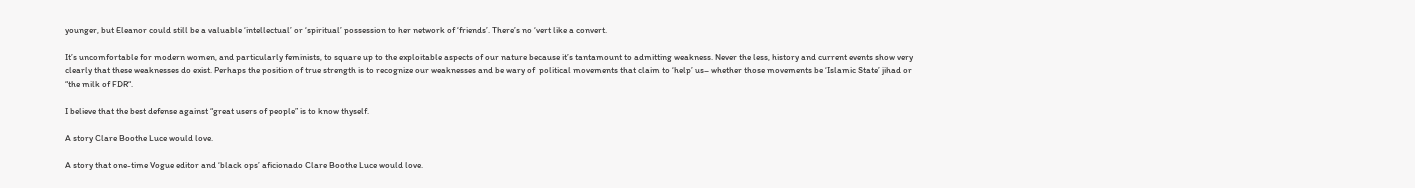younger, but Eleanor could still be a valuable ‘intellectual’ or ‘spiritual’ possession to her network of ‘friends’. There’s no ‘vert like a convert.

It’s uncomfortable for modern women, and particularly feminists, to square up to the exploitable aspects of our nature because it’s tantamount to admitting weakness. Never the less, history and current events show very clearly that these weaknesses do exist. Perhaps the position of true strength is to recognize our weaknesses and be wary of  political movements that claim to ‘help’ us– whether those movements be ‘Islamic State’ jihad or “the milk of FDR“.

I believe that the best defense against “great users of people” is to know thyself.

A story Clare Boothe Luce would love.

A story that one-time Vogue editor and ‘black ops’ aficionado Clare Boothe Luce would love.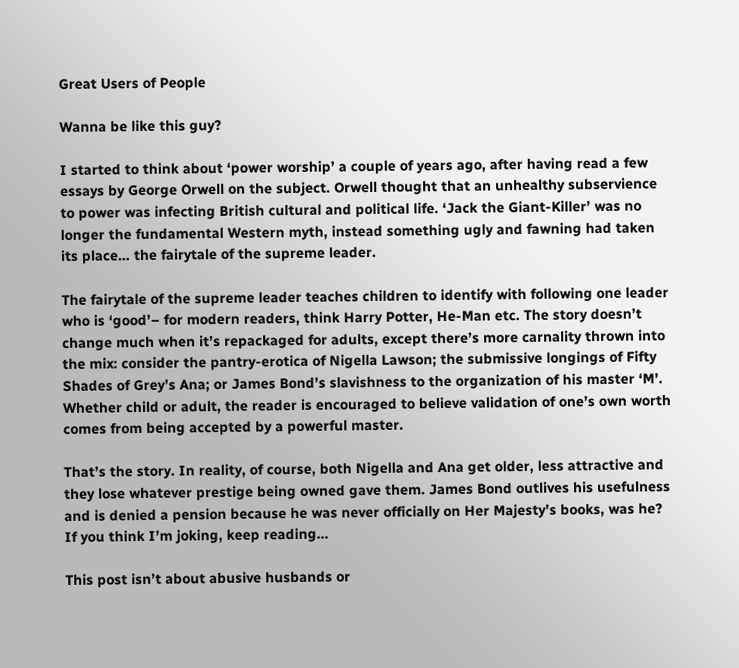Great Users of People

Wanna be like this guy?

I started to think about ‘power worship’ a couple of years ago, after having read a few essays by George Orwell on the subject. Orwell thought that an unhealthy subservience to power was infecting British cultural and political life. ‘Jack the Giant-Killer’ was no longer the fundamental Western myth, instead something ugly and fawning had taken its place… the fairytale of the supreme leader.

The fairytale of the supreme leader teaches children to identify with following one leader who is ‘good’– for modern readers, think Harry Potter, He-Man etc. The story doesn’t change much when it’s repackaged for adults, except there’s more carnality thrown into the mix: consider the pantry-erotica of Nigella Lawson; the submissive longings of Fifty Shades of Grey’s Ana; or James Bond’s slavishness to the organization of his master ‘M’. Whether child or adult, the reader is encouraged to believe validation of one’s own worth comes from being accepted by a powerful master.

That’s the story. In reality, of course, both Nigella and Ana get older, less attractive and they lose whatever prestige being owned gave them. James Bond outlives his usefulness and is denied a pension because he was never officially on Her Majesty’s books, was he? If you think I’m joking, keep reading…

This post isn’t about abusive husbands or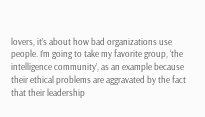lovers, it’s about how bad organizations use people. I’m going to take my favorite group, ‘the intelligence community’, as an example because their ethical problems are aggravated by the fact that their leadership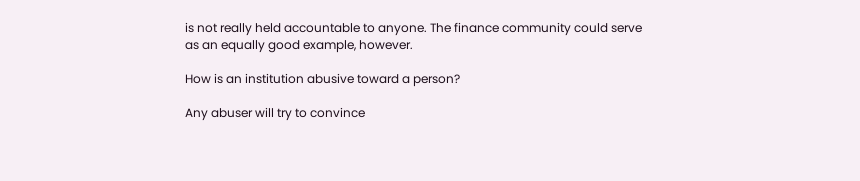is not really held accountable to anyone. The finance community could serve as an equally good example, however.

How is an institution abusive toward a person?

Any abuser will try to convince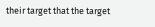their target that the target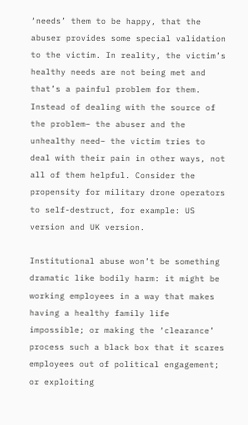‘needs’ them to be happy, that the abuser provides some special validation to the victim. In reality, the victim’s healthy needs are not being met and that’s a painful problem for them. Instead of dealing with the source of the problem– the abuser and the unhealthy need– the victim tries to deal with their pain in other ways, not all of them helpful. Consider the propensity for military drone operators to self-destruct, for example: US version and UK version.

Institutional abuse won’t be something dramatic like bodily harm: it might be working employees in a way that makes having a healthy family life impossible; or making the ‘clearance’ process such a black box that it scares employees out of political engagement; or exploiting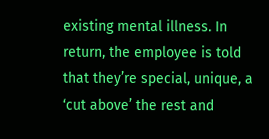existing mental illness. In return, the employee is told that they’re special, unique, a ‘cut above’ the rest and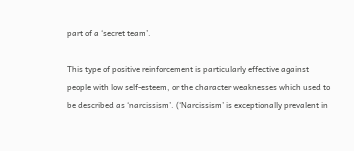part of a ‘secret team’.

This type of positive reinforcement is particularly effective against people with low self-esteem, or the character weaknesses which used to be described as ‘narcissism’. (‘Narcissism’ is exceptionally prevalent in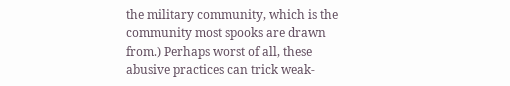the military community, which is the community most spooks are drawn from.) Perhaps worst of all, these abusive practices can trick weak-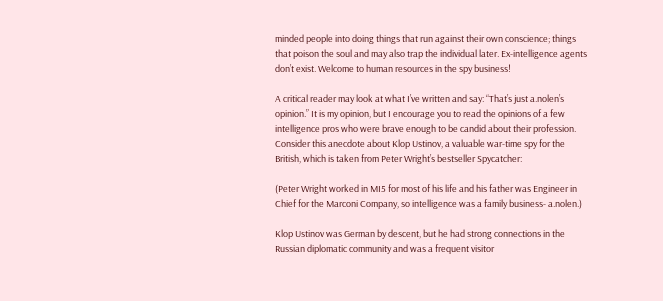minded people into doing things that run against their own conscience; things that poison the soul and may also trap the individual later. Ex-intelligence agents don’t exist. Welcome to human resources in the spy business!

A critical reader may look at what I’ve written and say: “That’s just a.nolen’s opinion.” It is my opinion, but I encourage you to read the opinions of a few intelligence pros who were brave enough to be candid about their profession. Consider this anecdote about Klop Ustinov, a valuable war-time spy for the British, which is taken from Peter Wright’s bestseller Spycatcher:

(Peter Wright worked in MI5 for most of his life and his father was Engineer in Chief for the Marconi Company, so intelligence was a family business- a.nolen.)

Klop Ustinov was German by descent, but he had strong connections in the Russian diplomatic community and was a frequent visitor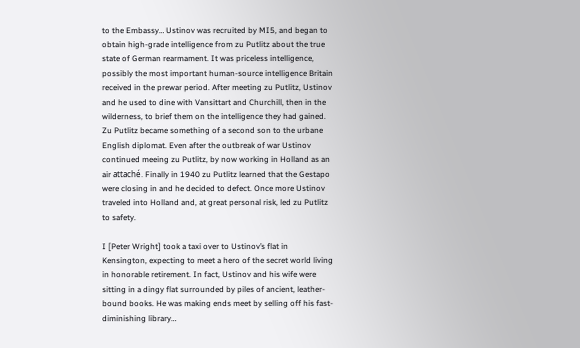to the Embassy… Ustinov was recruited by MI5, and began to obtain high-grade intelligence from zu Putlitz about the true state of German rearmament. It was priceless intelligence, possibly the most important human-source intelligence Britain received in the prewar period. After meeting zu Putlitz, Ustinov and he used to dine with Vansittart and Churchill, then in the wilderness, to brief them on the intelligence they had gained. Zu Putlitz became something of a second son to the urbane English diplomat. Even after the outbreak of war Ustinov continued meeing zu Putlitz, by now working in Holland as an air attaché. Finally in 1940 zu Putlitz learned that the Gestapo were closing in and he decided to defect. Once more Ustinov traveled into Holland and, at great personal risk, led zu Putlitz to safety.

I [Peter Wright] took a taxi over to Ustinov’s flat in Kensington, expecting to meet a hero of the secret world living in honorable retirement. In fact, Ustinov and his wife were sitting in a dingy flat surrounded by piles of ancient, leather-bound books. He was making ends meet by selling off his fast-diminishing library…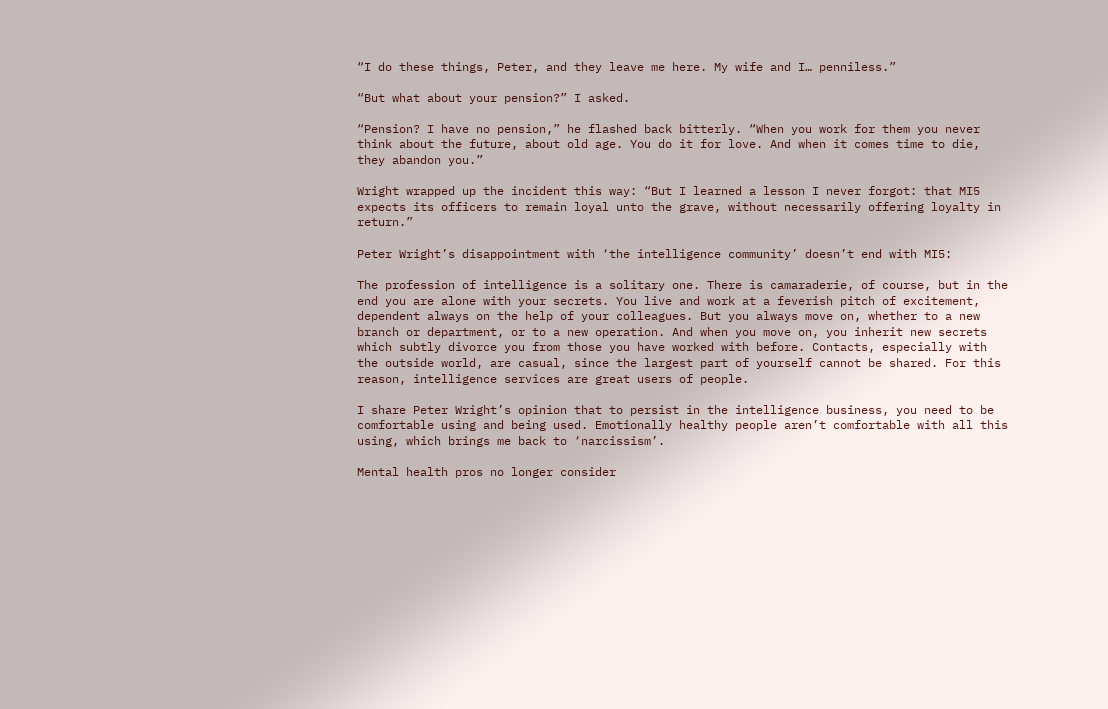“I do these things, Peter, and they leave me here. My wife and I… penniless.”

“But what about your pension?” I asked.

“Pension? I have no pension,” he flashed back bitterly. “When you work for them you never think about the future, about old age. You do it for love. And when it comes time to die, they abandon you.”

Wright wrapped up the incident this way: “But I learned a lesson I never forgot: that MI5 expects its officers to remain loyal unto the grave, without necessarily offering loyalty in return.”

Peter Wright’s disappointment with ‘the intelligence community’ doesn’t end with MI5:

The profession of intelligence is a solitary one. There is camaraderie, of course, but in the end you are alone with your secrets. You live and work at a feverish pitch of excitement, dependent always on the help of your colleagues. But you always move on, whether to a new branch or department, or to a new operation. And when you move on, you inherit new secrets which subtly divorce you from those you have worked with before. Contacts, especially with the outside world, are casual, since the largest part of yourself cannot be shared. For this reason, intelligence services are great users of people.

I share Peter Wright’s opinion that to persist in the intelligence business, you need to be comfortable using and being used. Emotionally healthy people aren’t comfortable with all this using, which brings me back to ‘narcissism’.

Mental health pros no longer consider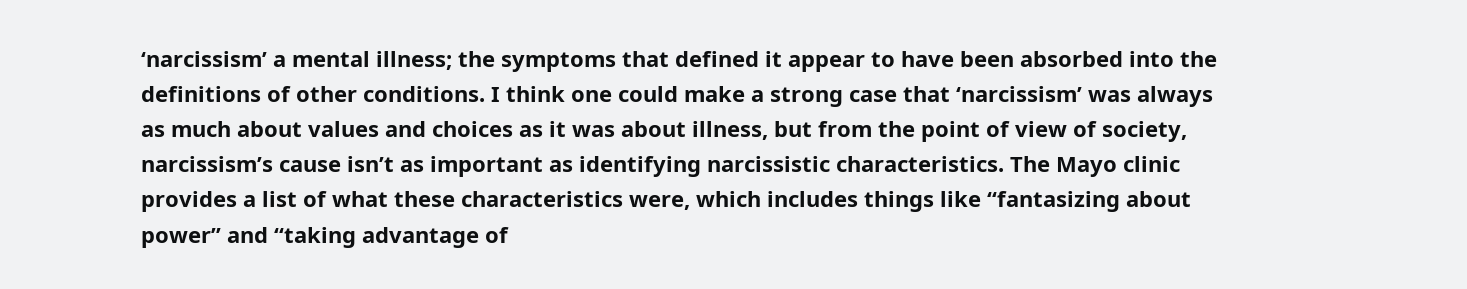‘narcissism’ a mental illness; the symptoms that defined it appear to have been absorbed into the definitions of other conditions. I think one could make a strong case that ‘narcissism’ was always as much about values and choices as it was about illness, but from the point of view of society, narcissism’s cause isn’t as important as identifying narcissistic characteristics. The Mayo clinic provides a list of what these characteristics were, which includes things like “fantasizing about power” and “taking advantage of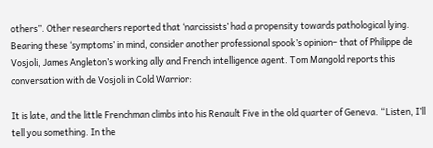others”. Other researchers reported that ‘narcissists’ had a propensity towards pathological lying. Bearing these ‘symptoms’ in mind, consider another professional spook’s opinion– that of Philippe de Vosjoli, James Angleton’s working ally and French intelligence agent. Tom Mangold reports this conversation with de Vosjoli in Cold Warrior:

It is late, and the little Frenchman climbs into his Renault Five in the old quarter of Geneva. “Listen, I’ll tell you something. In the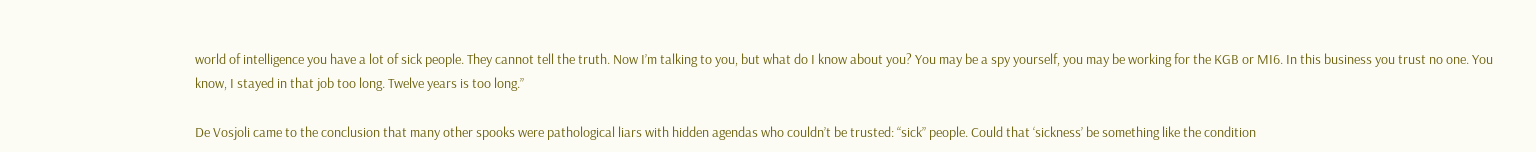world of intelligence you have a lot of sick people. They cannot tell the truth. Now I’m talking to you, but what do I know about you? You may be a spy yourself, you may be working for the KGB or MI6. In this business you trust no one. You know, I stayed in that job too long. Twelve years is too long.”

De Vosjoli came to the conclusion that many other spooks were pathological liars with hidden agendas who couldn’t be trusted: “sick” people. Could that ‘sickness’ be something like the condition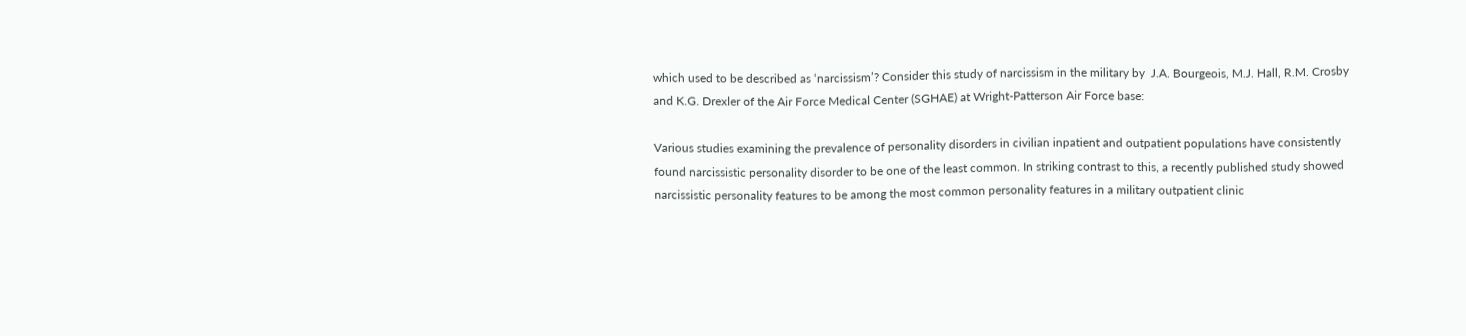which used to be described as ‘narcissism’? Consider this study of narcissism in the military by  J.A. Bourgeois, M.J. Hall, R.M. Crosby and K.G. Drexler of the Air Force Medical Center (SGHAE) at Wright-Patterson Air Force base:

Various studies examining the prevalence of personality disorders in civilian inpatient and outpatient populations have consistently found narcissistic personality disorder to be one of the least common. In striking contrast to this, a recently published study showed narcissistic personality features to be among the most common personality features in a military outpatient clinic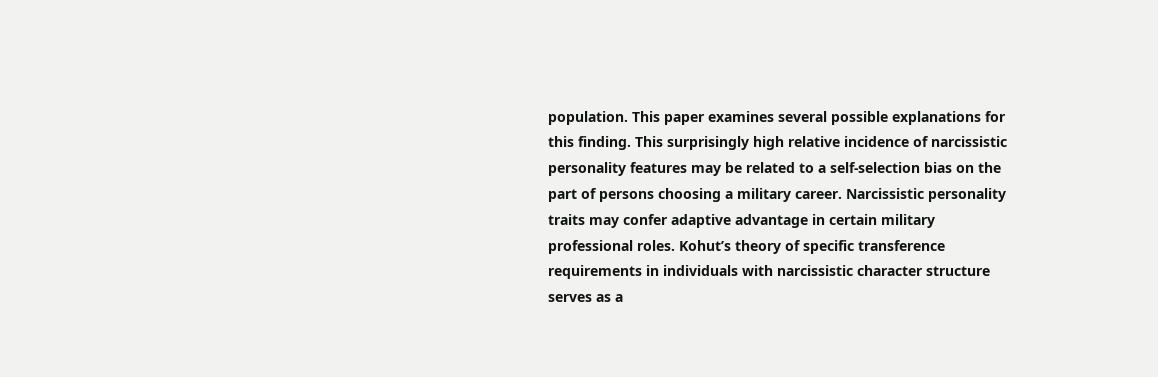population. This paper examines several possible explanations for this finding. This surprisingly high relative incidence of narcissistic personality features may be related to a self-selection bias on the part of persons choosing a military career. Narcissistic personality traits may confer adaptive advantage in certain military professional roles. Kohut’s theory of specific transference requirements in individuals with narcissistic character structure serves as a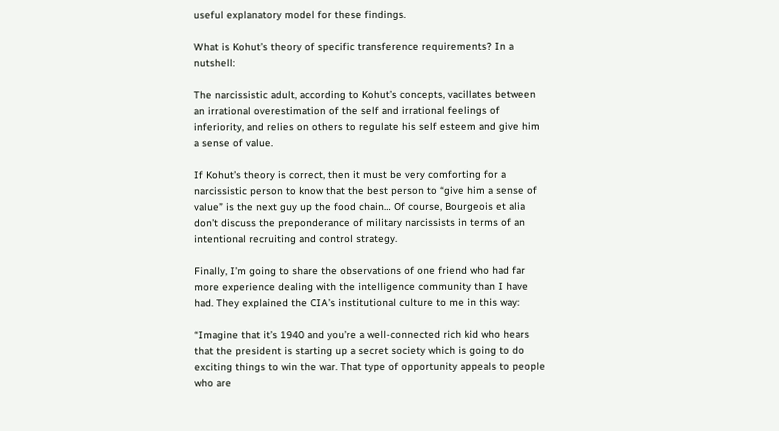useful explanatory model for these findings.

What is Kohut’s theory of specific transference requirements? In a nutshell:

The narcissistic adult, according to Kohut’s concepts, vacillates between an irrational overestimation of the self and irrational feelings of inferiority, and relies on others to regulate his self esteem and give him a sense of value.

If Kohut’s theory is correct, then it must be very comforting for a narcissistic person to know that the best person to “give him a sense of value” is the next guy up the food chain… Of course, Bourgeois et alia don’t discuss the preponderance of military narcissists in terms of an intentional recruiting and control strategy.

Finally, I’m going to share the observations of one friend who had far more experience dealing with the intelligence community than I have had. They explained the CIA’s institutional culture to me in this way:

“Imagine that it’s 1940 and you’re a well-connected rich kid who hears that the president is starting up a secret society which is going to do exciting things to win the war. That type of opportunity appeals to people who are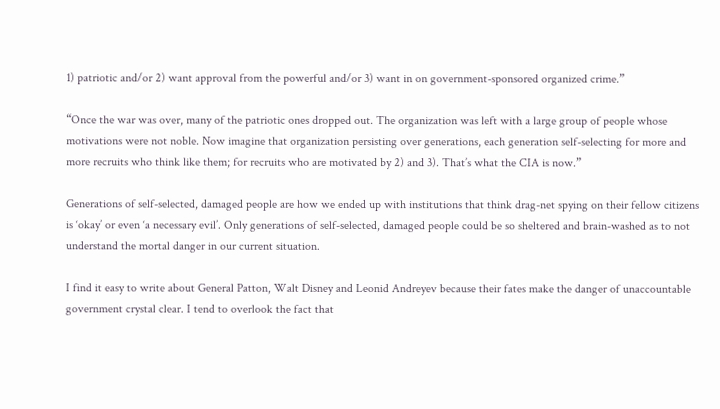1) patriotic and/or 2) want approval from the powerful and/or 3) want in on government-sponsored organized crime.”

“Once the war was over, many of the patriotic ones dropped out. The organization was left with a large group of people whose motivations were not noble. Now imagine that organization persisting over generations, each generation self-selecting for more and more recruits who think like them; for recruits who are motivated by 2) and 3). That’s what the CIA is now.”

Generations of self-selected, damaged people are how we ended up with institutions that think drag-net spying on their fellow citizens is ‘okay’ or even ‘a necessary evil’. Only generations of self-selected, damaged people could be so sheltered and brain-washed as to not understand the mortal danger in our current situation.

I find it easy to write about General Patton, Walt Disney and Leonid Andreyev because their fates make the danger of unaccountable government crystal clear. I tend to overlook the fact that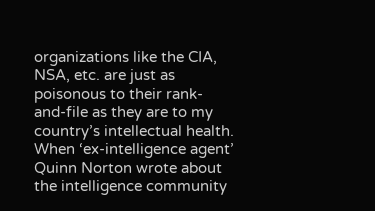organizations like the CIA, NSA, etc. are just as poisonous to their rank-and-file as they are to my country’s intellectual health. When ‘ex-intelligence agent’ Quinn Norton wrote about the intelligence community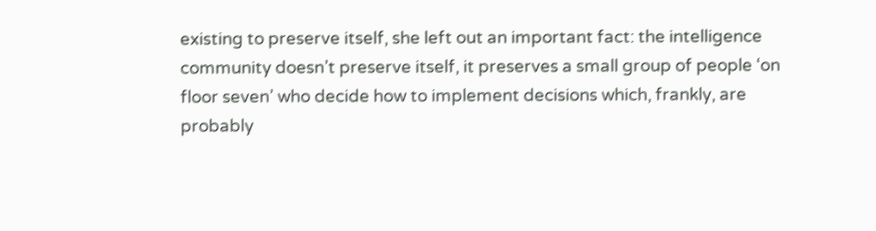existing to preserve itself, she left out an important fact: the intelligence community doesn’t preserve itself, it preserves a small group of people ‘on floor seven’ who decide how to implement decisions which, frankly, are probably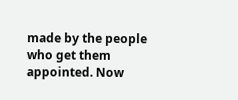made by the people who get them appointed. Now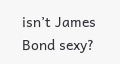isn’t James Bond sexy?